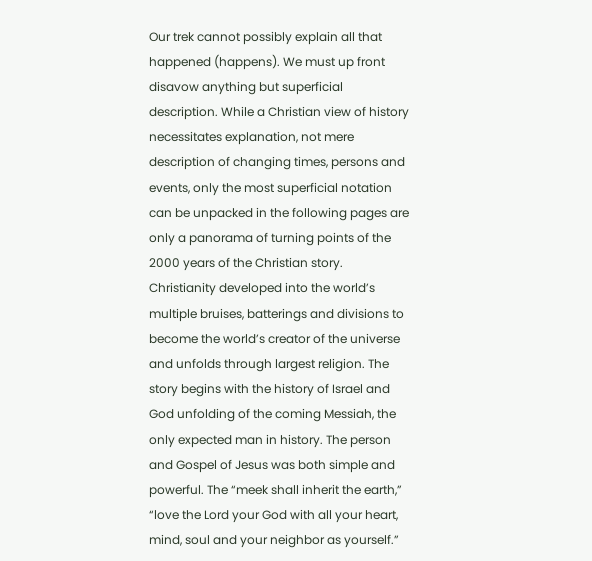Our trek cannot possibly explain all that happened (happens). We must up front disavow anything but superficial description. While a Christian view of history necessitates explanation, not mere description of changing times, persons and events, only the most superficial notation can be unpacked in the following pages are only a panorama of turning points of the 2000 years of the Christian story. Christianity developed into the world’s multiple bruises, batterings and divisions to become the world’s creator of the universe and unfolds through largest religion. The story begins with the history of Israel and God unfolding of the coming Messiah, the only expected man in history. The person and Gospel of Jesus was both simple and powerful. The “meek shall inherit the earth,” “love the Lord your God with all your heart, mind, soul and your neighbor as yourself.”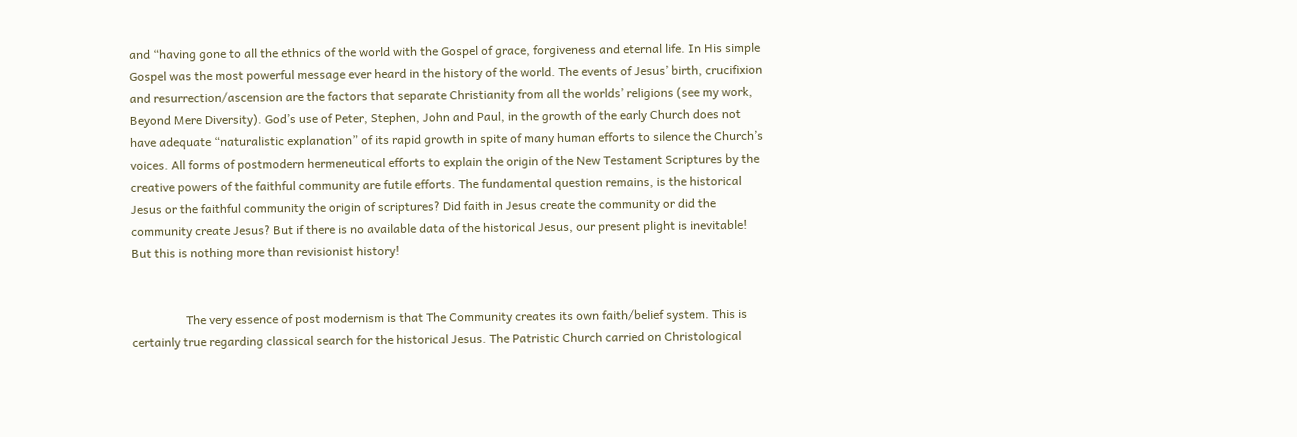and “having gone to all the ethnics of the world with the Gospel of grace, forgiveness and eternal life. In His simple Gospel was the most powerful message ever heard in the history of the world. The events of Jesus’ birth, crucifixion and resurrection/ascension are the factors that separate Christianity from all the worlds’ religions (see my work, Beyond Mere Diversity). God’s use of Peter, Stephen, John and Paul, in the growth of the early Church does not have adequate “naturalistic explanation” of its rapid growth in spite of many human efforts to silence the Church’s voices. All forms of postmodern hermeneutical efforts to explain the origin of the New Testament Scriptures by the creative powers of the faithful community are futile efforts. The fundamental question remains, is the historical Jesus or the faithful community the origin of scriptures? Did faith in Jesus create the community or did the community create Jesus? But if there is no available data of the historical Jesus, our present plight is inevitable! But this is nothing more than revisionist history!


                  The very essence of post modernism is that The Community creates its own faith/belief system. This is certainly true regarding classical search for the historical Jesus. The Patristic Church carried on Christological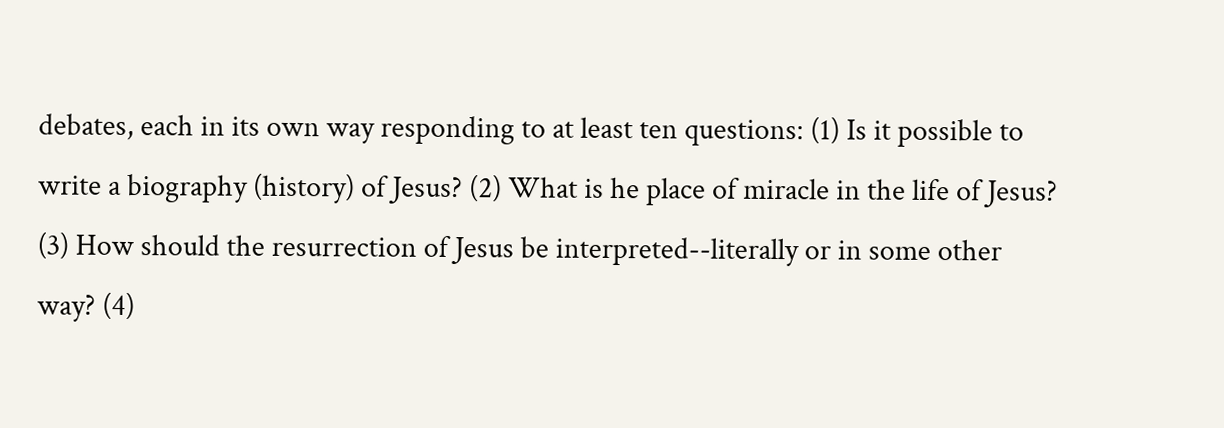debates, each in its own way responding to at least ten questions: (1) Is it possible to write a biography (history) of Jesus? (2) What is he place of miracle in the life of Jesus? (3) How should the resurrection of Jesus be interpreted--literally or in some other way? (4)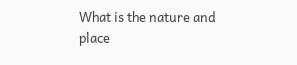What is the nature and place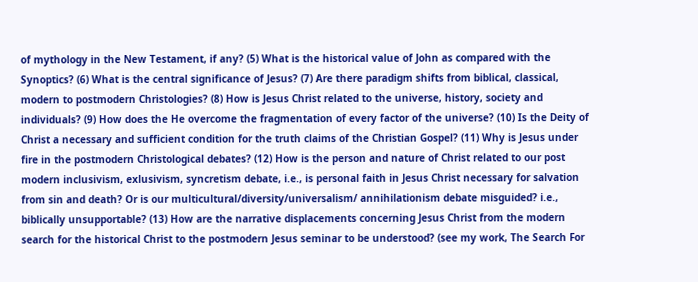of mythology in the New Testament, if any? (5) What is the historical value of John as compared with the Synoptics? (6) What is the central significance of Jesus? (7) Are there paradigm shifts from biblical, classical, modern to postmodern Christologies? (8) How is Jesus Christ related to the universe, history, society and individuals? (9) How does the He overcome the fragmentation of every factor of the universe? (10) Is the Deity of Christ a necessary and sufficient condition for the truth claims of the Christian Gospel? (11) Why is Jesus under fire in the postmodern Christological debates? (12) How is the person and nature of Christ related to our post modern inclusivism, exlusivism, syncretism debate, i.e., is personal faith in Jesus Christ necessary for salvation from sin and death? Or is our multicultural/diversity/universalism/ annihilationism debate misguided? i.e., biblically unsupportable? (13) How are the narrative displacements concerning Jesus Christ from the modern search for the historical Christ to the postmodern Jesus seminar to be understood? (see my work, The Search For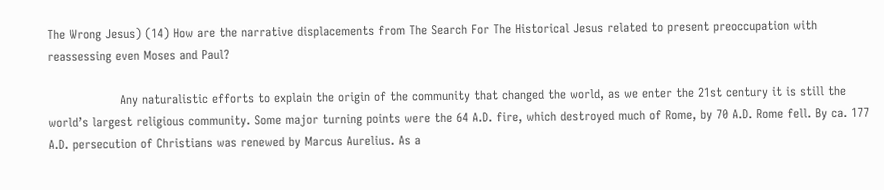The Wrong Jesus) (14) How are the narrative displacements from The Search For The Historical Jesus related to present preoccupation with reassessing even Moses and Paul?

                  Any naturalistic efforts to explain the origin of the community that changed the world, as we enter the 21st century it is still the world’s largest religious community. Some major turning points were the 64 A.D. fire, which destroyed much of Rome, by 70 A.D. Rome fell. By ca. 177 A.D. persecution of Christians was renewed by Marcus Aurelius. As a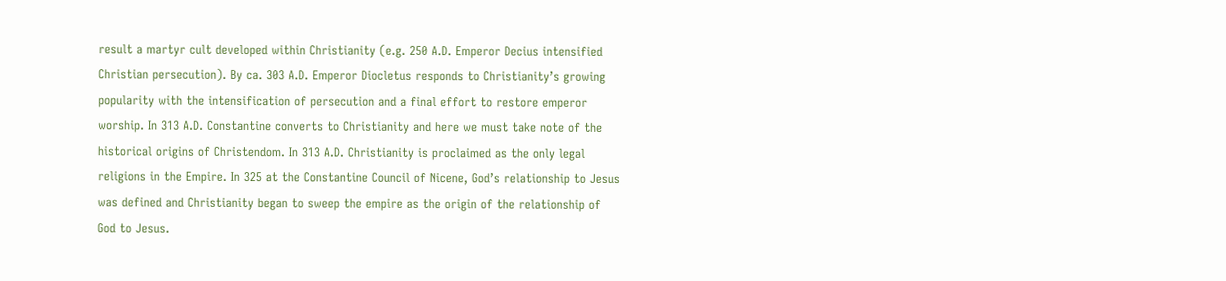result a martyr cult developed within Christianity (e.g. 250 A.D. Emperor Decius intensified Christian persecution). By ca. 303 A.D. Emperor Diocletus responds to Christianity’s growing popularity with the intensification of persecution and a final effort to restore emperor worship. In 313 A.D. Constantine converts to Christianity and here we must take note of the historical origins of Christendom. In 313 A.D. Christianity is proclaimed as the only legal religions in the Empire. In 325 at the Constantine Council of Nicene, God’s relationship to Jesus was defined and Christianity began to sweep the empire as the origin of the relationship of God to Jesus.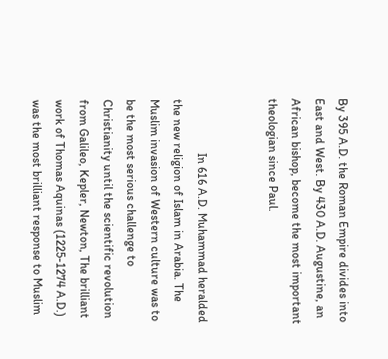By 395 A.D. the Roman Empire divides into East and West. By 430 A.D. Augustine, an African bishop, become the most important theologian since Paul.


                  In 616 A.D. Muhammad heralded the new religion of Islam in Arabia. The Muslim invasion of Western culture was to be the most serious challenge to Christianity until the scientific revolution from Galileo, Kepler, Newton, The brilliant work of Thomas Aquinas (1225-1274 A.D.) was the most brilliant response to Muslim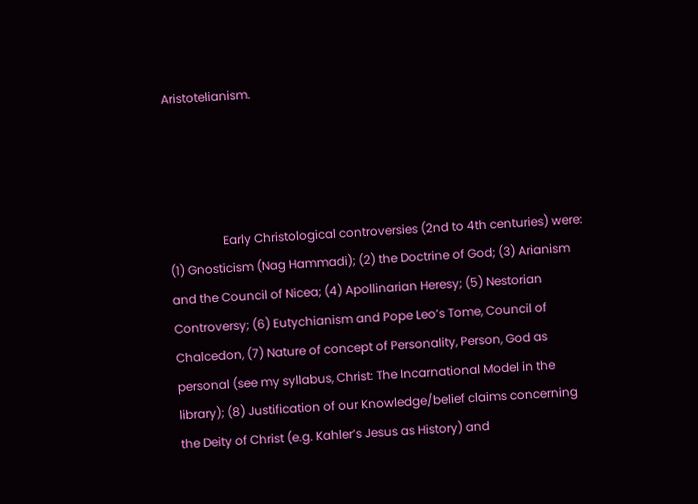Aristotelianism.




                  Early Christological controversies (2nd to 4th centuries) were: (1) Gnosticism (Nag Hammadi); (2) the Doctrine of God; (3) Arianism and the Council of Nicea; (4) Apollinarian Heresy; (5) Nestorian Controversy; (6) Eutychianism and Pope Leo’s Tome, Council of Chalcedon, (7) Nature of concept of Personality, Person, God as personal (see my syllabus, Christ: The Incarnational Model in the library); (8) Justification of our Knowledge/belief claims concerning the Deity of Christ (e.g. Kahler’s Jesus as History) and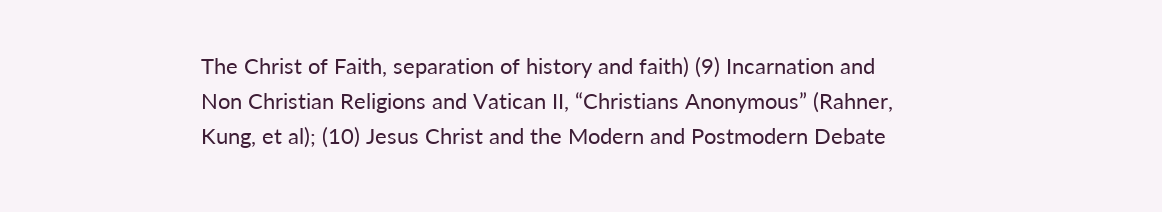The Christ of Faith, separation of history and faith) (9) Incarnation and Non Christian Religions and Vatican II, “Christians Anonymous” (Rahner, Kung, et al); (10) Jesus Christ and the Modern and Postmodern Debate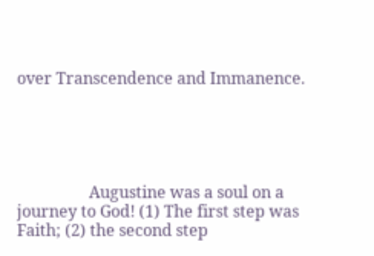over Transcendence and Immanence.





                  Augustine was a soul on a journey to God! (1) The first step was Faith; (2) the second step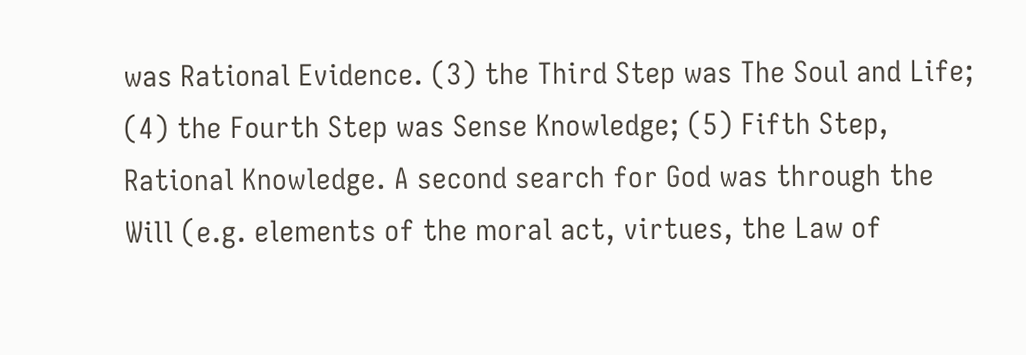was Rational Evidence. (3) the Third Step was The Soul and Life; (4) the Fourth Step was Sense Knowledge; (5) Fifth Step, Rational Knowledge. A second search for God was through the Will (e.g. elements of the moral act, virtues, the Law of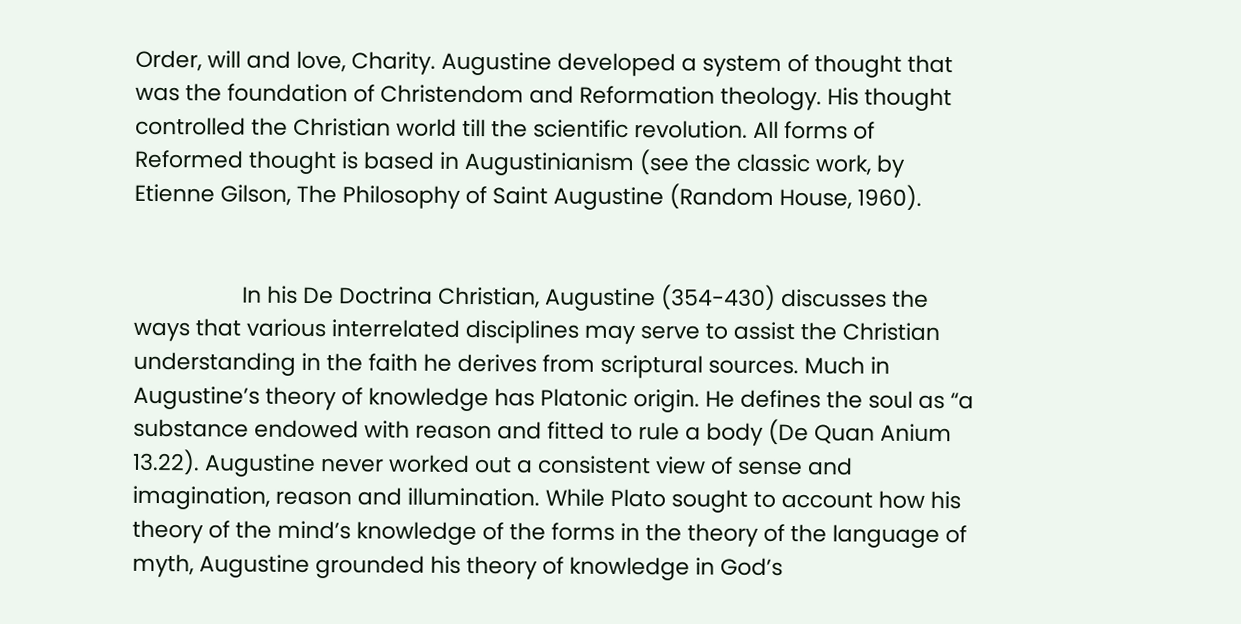Order, will and love, Charity. Augustine developed a system of thought that was the foundation of Christendom and Reformation theology. His thought controlled the Christian world till the scientific revolution. All forms of Reformed thought is based in Augustinianism (see the classic work, by Etienne Gilson, The Philosophy of Saint Augustine (Random House, 1960).


                  In his De Doctrina Christian, Augustine (354-430) discusses the ways that various interrelated disciplines may serve to assist the Christian understanding in the faith he derives from scriptural sources. Much in Augustine’s theory of knowledge has Platonic origin. He defines the soul as “a substance endowed with reason and fitted to rule a body (De Quan Anium 13.22). Augustine never worked out a consistent view of sense and imagination, reason and illumination. While Plato sought to account how his theory of the mind’s knowledge of the forms in the theory of the language of myth, Augustine grounded his theory of knowledge in God’s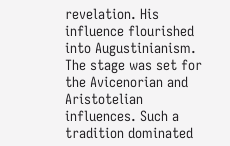revelation. His influence flourished into Augustinianism. The stage was set for the Avicenorian and Aristotelian influences. Such a tradition dominated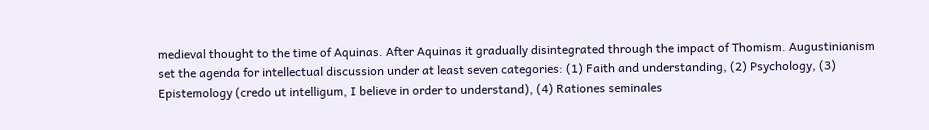medieval thought to the time of Aquinas. After Aquinas it gradually disintegrated through the impact of Thomism. Augustinianism set the agenda for intellectual discussion under at least seven categories: (1) Faith and understanding, (2) Psychology, (3) Epistemology (credo ut intelligum, I believe in order to understand), (4) Rationes seminales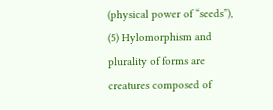(physical power of “seeds”), (5) Hylomorphism and plurality of forms are creatures composed of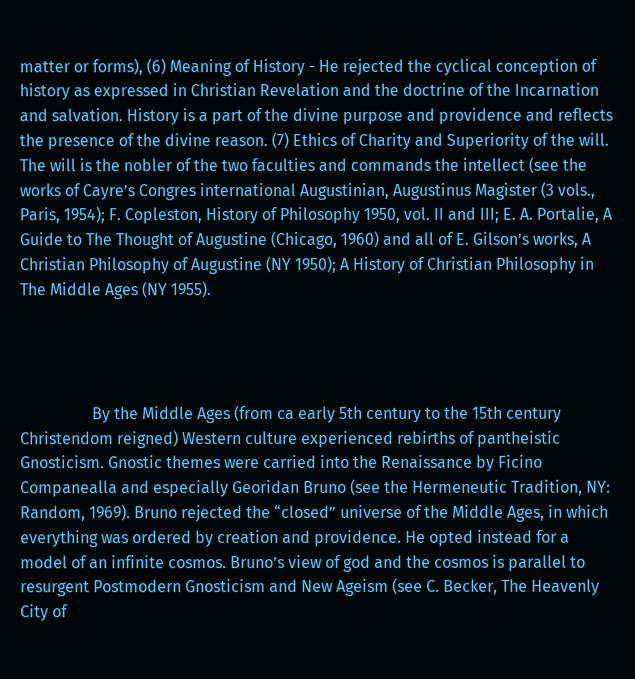matter or forms), (6) Meaning of History - He rejected the cyclical conception of history as expressed in Christian Revelation and the doctrine of the Incarnation and salvation. History is a part of the divine purpose and providence and reflects the presence of the divine reason. (7) Ethics of Charity and Superiority of the will. The will is the nobler of the two faculties and commands the intellect (see the works of Cayre’s Congres international Augustinian, Augustinus Magister (3 vols., Paris, 1954); F. Copleston, History of Philosophy 1950, vol. II and III; E. A. Portalie, A Guide to The Thought of Augustine (Chicago, 1960) and all of E. Gilson’s works, A Christian Philosophy of Augustine (NY 1950); A History of Christian Philosophy in The Middle Ages (NY 1955).




                  By the Middle Ages (from ca early 5th century to the 15th century Christendom reigned) Western culture experienced rebirths of pantheistic Gnosticism. Gnostic themes were carried into the Renaissance by Ficino Companealla and especially Georidan Bruno (see the Hermeneutic Tradition, NY: Random, 1969). Bruno rejected the “closed” universe of the Middle Ages, in which everything was ordered by creation and providence. He opted instead for a model of an infinite cosmos. Bruno’s view of god and the cosmos is parallel to resurgent Postmodern Gnosticism and New Ageism (see C. Becker, The Heavenly City of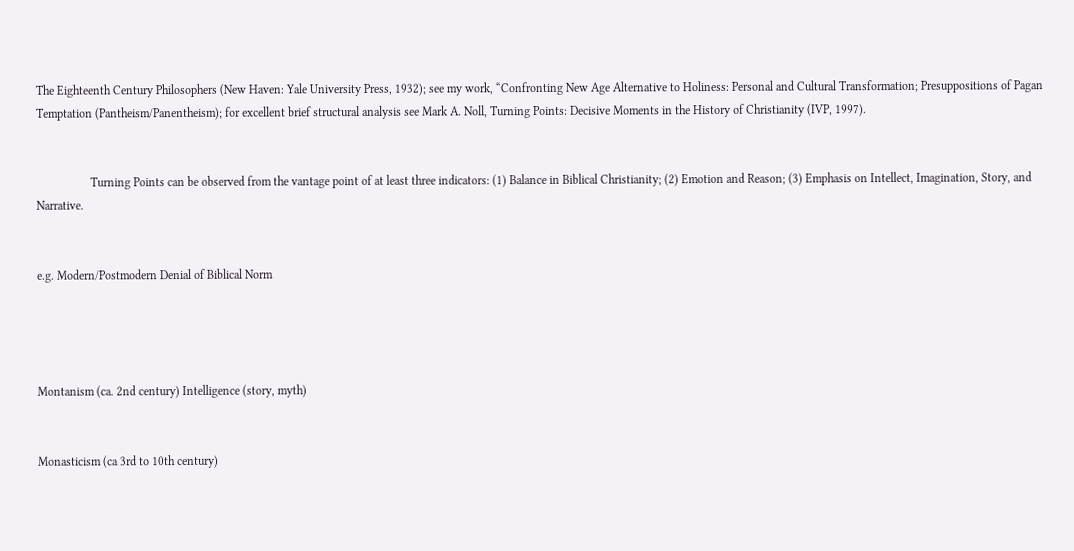The Eighteenth Century Philosophers (New Haven: Yale University Press, 1932); see my work, “Confronting New Age Alternative to Holiness: Personal and Cultural Transformation; Presuppositions of Pagan Temptation (Pantheism/Panentheism); for excellent brief structural analysis see Mark A. Noll, Turning Points: Decisive Moments in the History of Christianity (IVP, 1997).


                  Turning Points can be observed from the vantage point of at least three indicators: (1) Balance in Biblical Christianity; (2) Emotion and Reason; (3) Emphasis on Intellect, Imagination, Story, and Narrative.


e.g. Modern/Postmodern Denial of Biblical Norm




Montanism (ca. 2nd century) Intelligence (story, myth)


Monasticism (ca 3rd to 10th century)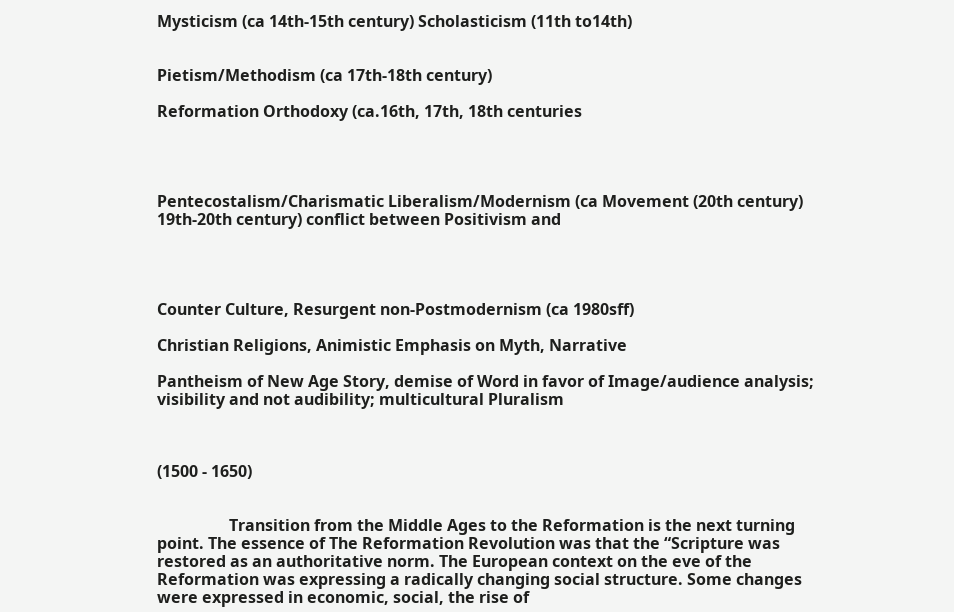Mysticism (ca 14th-15th century) Scholasticism (11th to14th)


Pietism/Methodism (ca 17th-18th century)

Reformation Orthodoxy (ca.16th, 17th, 18th centuries




Pentecostalism/Charismatic Liberalism/Modernism (ca Movement (20th century) 19th-20th century) conflict between Positivism and




Counter Culture, Resurgent non-Postmodernism (ca 1980sff)

Christian Religions, Animistic Emphasis on Myth, Narrative

Pantheism of New Age Story, demise of Word in favor of Image/audience analysis; visibility and not audibility; multicultural Pluralism



(1500 - 1650)


                  Transition from the Middle Ages to the Reformation is the next turning point. The essence of The Reformation Revolution was that the “Scripture was restored as an authoritative norm. The European context on the eve of the Reformation was expressing a radically changing social structure. Some changes were expressed in economic, social, the rise of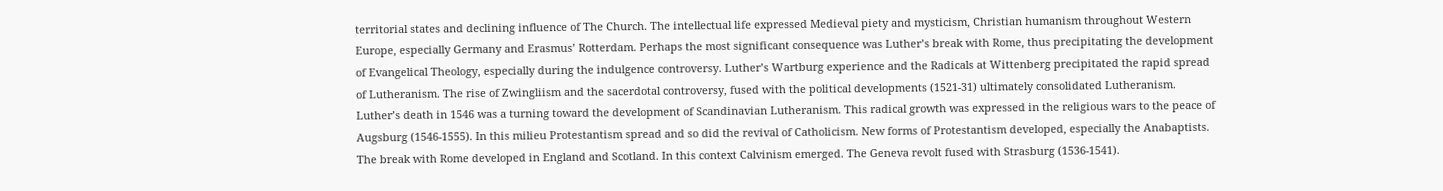territorial states and declining influence of The Church. The intellectual life expressed Medieval piety and mysticism, Christian humanism throughout Western Europe, especially Germany and Erasmus’ Rotterdam. Perhaps the most significant consequence was Luther’s break with Rome, thus precipitating the development of Evangelical Theology, especially during the indulgence controversy. Luther’s Wartburg experience and the Radicals at Wittenberg precipitated the rapid spread of Lutheranism. The rise of Zwingliism and the sacerdotal controversy, fused with the political developments (1521-31) ultimately consolidated Lutheranism. Luther’s death in 1546 was a turning toward the development of Scandinavian Lutheranism. This radical growth was expressed in the religious wars to the peace of Augsburg (1546-1555). In this milieu Protestantism spread and so did the revival of Catholicism. New forms of Protestantism developed, especially the Anabaptists. The break with Rome developed in England and Scotland. In this context Calvinism emerged. The Geneva revolt fused with Strasburg (1536-1541).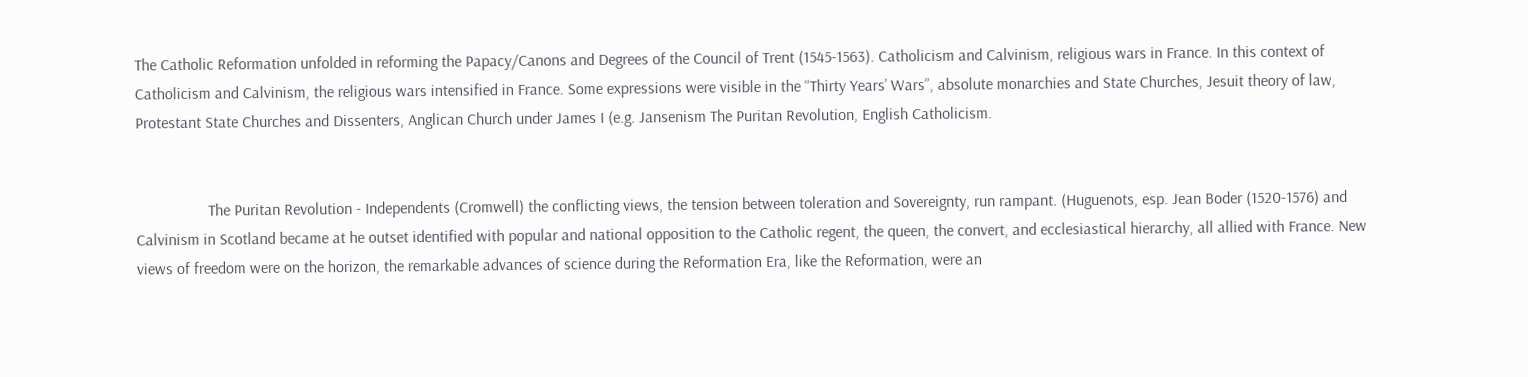The Catholic Reformation unfolded in reforming the Papacy/Canons and Degrees of the Council of Trent (1545-1563). Catholicism and Calvinism, religious wars in France. In this context of Catholicism and Calvinism, the religious wars intensified in France. Some expressions were visible in the “Thirty Years’ Wars”, absolute monarchies and State Churches, Jesuit theory of law, Protestant State Churches and Dissenters, Anglican Church under James I (e.g. Jansenism The Puritan Revolution, English Catholicism.


                  The Puritan Revolution - Independents (Cromwell) the conflicting views, the tension between toleration and Sovereignty, run rampant. (Huguenots, esp. Jean Boder (1520-1576) and Calvinism in Scotland became at he outset identified with popular and national opposition to the Catholic regent, the queen, the convert, and ecclesiastical hierarchy, all allied with France. New views of freedom were on the horizon, the remarkable advances of science during the Reformation Era, like the Reformation, were an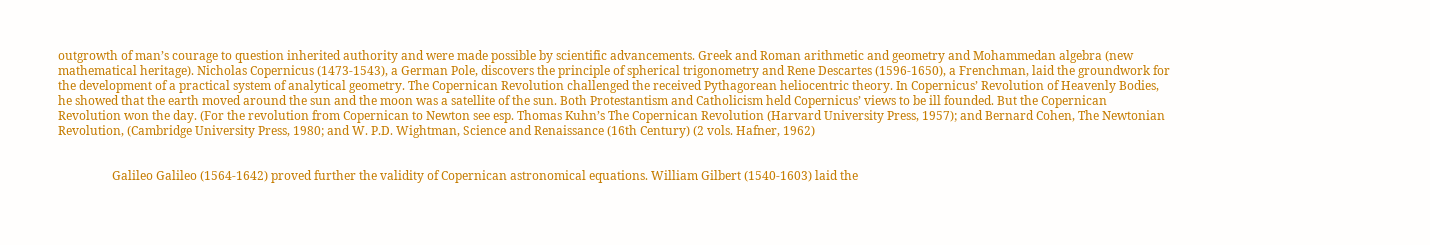outgrowth of man’s courage to question inherited authority and were made possible by scientific advancements. Greek and Roman arithmetic and geometry and Mohammedan algebra (new mathematical heritage). Nicholas Copernicus (1473-1543), a German Pole, discovers the principle of spherical trigonometry and Rene Descartes (1596-1650), a Frenchman, laid the groundwork for the development of a practical system of analytical geometry. The Copernican Revolution challenged the received Pythagorean heliocentric theory. In Copernicus’ Revolution of Heavenly Bodies, he showed that the earth moved around the sun and the moon was a satellite of the sun. Both Protestantism and Catholicism held Copernicus’ views to be ill founded. But the Copernican Revolution won the day. (For the revolution from Copernican to Newton see esp. Thomas Kuhn’s The Copernican Revolution (Harvard University Press, 1957); and Bernard Cohen, The Newtonian Revolution, (Cambridge University Press, 1980; and W. P.D. Wightman, Science and Renaissance (16th Century) (2 vols. Hafner, 1962)


                  Galileo Galileo (1564-1642) proved further the validity of Copernican astronomical equations. William Gilbert (1540-1603) laid the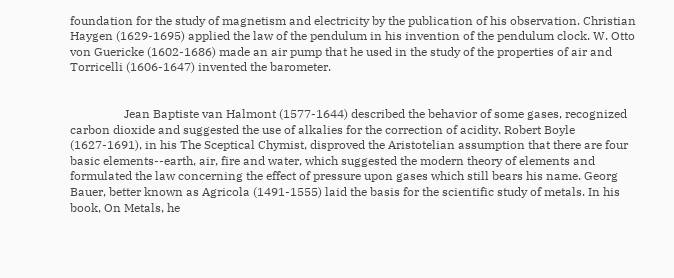foundation for the study of magnetism and electricity by the publication of his observation. Christian Haygen (1629-1695) applied the law of the pendulum in his invention of the pendulum clock. W. Otto von Guericke (1602-1686) made an air pump that he used in the study of the properties of air and Torricelli (1606-1647) invented the barometer.


                  Jean Baptiste van Halmont (1577-1644) described the behavior of some gases, recognized carbon dioxide and suggested the use of alkalies for the correction of acidity. Robert Boyle (1627-1691), in his The Sceptical Chymist, disproved the Aristotelian assumption that there are four basic elements--earth, air, fire and water, which suggested the modern theory of elements and formulated the law concerning the effect of pressure upon gases which still bears his name. Georg Bauer, better known as Agricola (1491-1555) laid the basis for the scientific study of metals. In his book, On Metals, he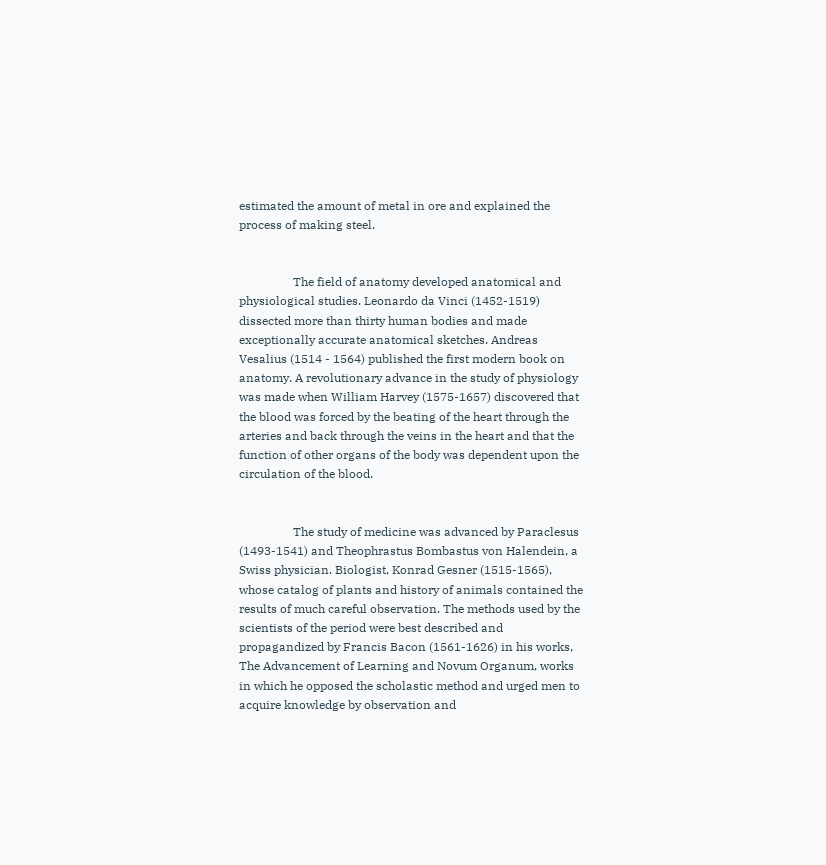estimated the amount of metal in ore and explained the process of making steel.


                  The field of anatomy developed anatomical and physiological studies. Leonardo da Vinci (1452-1519) dissected more than thirty human bodies and made exceptionally accurate anatomical sketches. Andreas Vesalius (1514 - 1564) published the first modern book on anatomy. A revolutionary advance in the study of physiology was made when William Harvey (1575-1657) discovered that the blood was forced by the beating of the heart through the arteries and back through the veins in the heart and that the function of other organs of the body was dependent upon the circulation of the blood.


                  The study of medicine was advanced by Paraclesus (1493-1541) and Theophrastus Bombastus von Halendein, a Swiss physician. Biologist, Konrad Gesner (1515-1565), whose catalog of plants and history of animals contained the results of much careful observation. The methods used by the scientists of the period were best described and propagandized by Francis Bacon (1561-1626) in his works, The Advancement of Learning and Novum Organum, works in which he opposed the scholastic method and urged men to acquire knowledge by observation and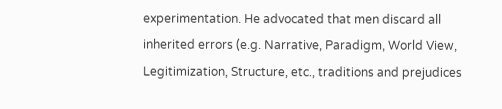experimentation. He advocated that men discard all inherited errors (e.g. Narrative, Paradigm, World View, Legitimization, Structure, etc., traditions and prejudices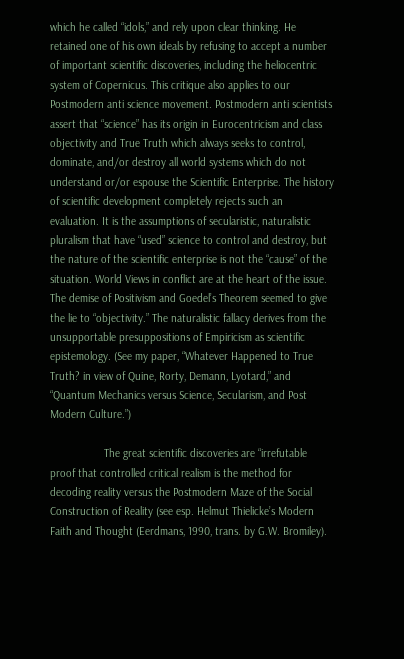which he called “idols,” and rely upon clear thinking. He retained one of his own ideals by refusing to accept a number of important scientific discoveries, including the heliocentric system of Copernicus. This critique also applies to our Postmodern anti science movement. Postmodern anti scientists assert that “science” has its origin in Eurocentricism and class objectivity and True Truth which always seeks to control, dominate, and/or destroy all world systems which do not understand or/or espouse the Scientific Enterprise. The history of scientific development completely rejects such an evaluation. It is the assumptions of secularistic, naturalistic pluralism that have “used” science to control and destroy, but the nature of the scientific enterprise is not the “cause” of the situation. World Views in conflict are at the heart of the issue. The demise of Positivism and Goedel’s Theorem seemed to give the lie to “objectivity.” The naturalistic fallacy derives from the unsupportable presuppositions of Empiricism as scientific epistemology. (See my paper, “Whatever Happened to True Truth? in view of Quine, Rorty, Demann, Lyotard,” and “Quantum Mechanics versus Science, Secularism, and Post Modern Culture.”)

                  The great scientific discoveries are “irrefutable proof that controlled critical realism is the method for decoding reality versus the Postmodern Maze of the Social Construction of Reality (see esp. Helmut Thielicke’s Modern Faith and Thought (Eerdmans, 1990, trans. by G.W. Bromiley).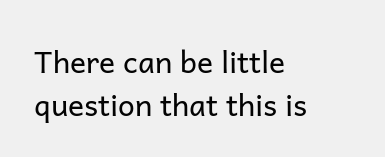There can be little question that this is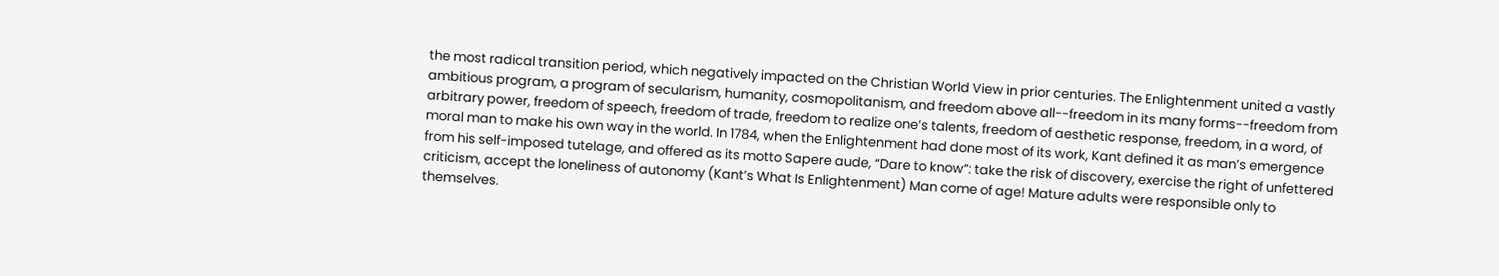the most radical transition period, which negatively impacted on the Christian World View in prior centuries. The Enlightenment united a vastly ambitious program, a program of secularism, humanity, cosmopolitanism, and freedom above all--freedom in its many forms--freedom from arbitrary power, freedom of speech, freedom of trade, freedom to realize one’s talents, freedom of aesthetic response, freedom, in a word, of moral man to make his own way in the world. In 1784, when the Enlightenment had done most of its work, Kant defined it as man’s emergence from his self-imposed tutelage, and offered as its motto Sapere aude, “Dare to know”: take the risk of discovery, exercise the right of unfettered criticism, accept the loneliness of autonomy (Kant’s What Is Enlightenment) Man come of age! Mature adults were responsible only to themselves.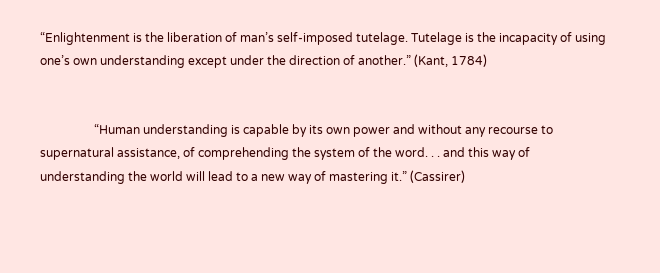“Enlightenment is the liberation of man’s self-imposed tutelage. Tutelage is the incapacity of using one’s own understanding except under the direction of another.” (Kant, 1784)


                  “Human understanding is capable by its own power and without any recourse to supernatural assistance, of comprehending the system of the word. . . and this way of understanding the world will lead to a new way of mastering it.” (Cassirer)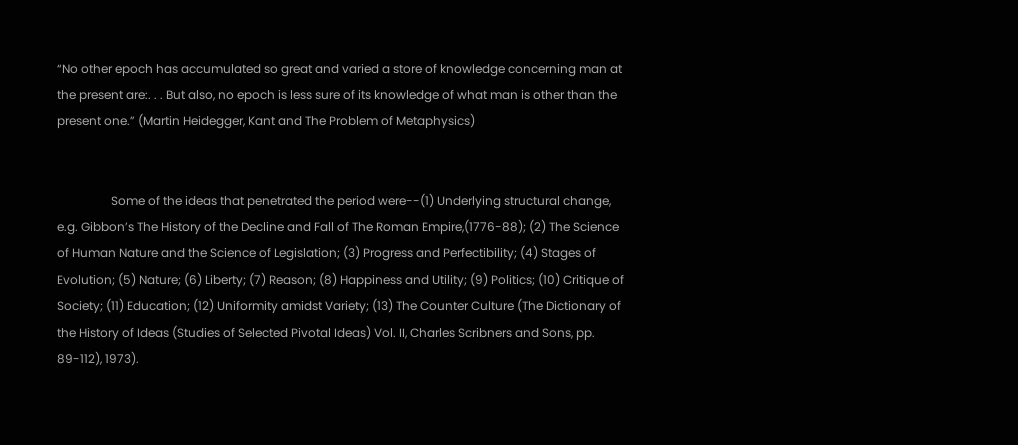“No other epoch has accumulated so great and varied a store of knowledge concerning man at the present are:. . . But also, no epoch is less sure of its knowledge of what man is other than the present one.” (Martin Heidegger, Kant and The Problem of Metaphysics)


                  Some of the ideas that penetrated the period were--(1) Underlying structural change, e.g. Gibbon’s The History of the Decline and Fall of The Roman Empire,(1776-88); (2) The Science of Human Nature and the Science of Legislation; (3) Progress and Perfectibility; (4) Stages of Evolution; (5) Nature; (6) Liberty; (7) Reason; (8) Happiness and Utility; (9) Politics; (10) Critique of Society; (11) Education; (12) Uniformity amidst Variety; (13) The Counter Culture (The Dictionary of the History of Ideas (Studies of Selected Pivotal Ideas) Vol. II, Charles Scribners and Sons, pp. 89-112), 1973).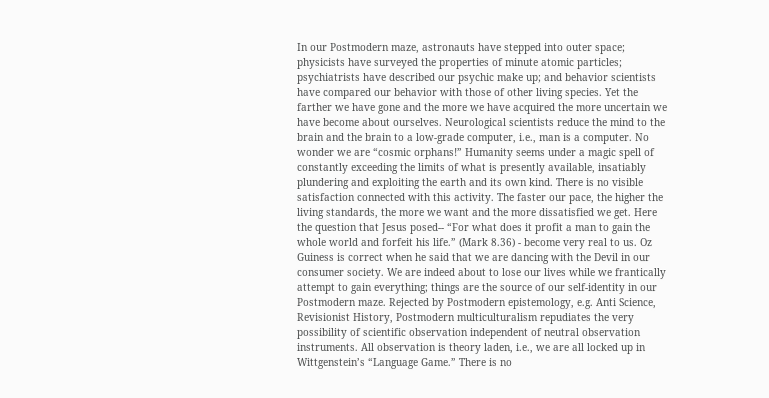In our Postmodern maze, astronauts have stepped into outer space; physicists have surveyed the properties of minute atomic particles; psychiatrists have described our psychic make up; and behavior scientists have compared our behavior with those of other living species. Yet the farther we have gone and the more we have acquired the more uncertain we have become about ourselves. Neurological scientists reduce the mind to the brain and the brain to a low-grade computer, i.e., man is a computer. No wonder we are “cosmic orphans!” Humanity seems under a magic spell of constantly exceeding the limits of what is presently available, insatiably plundering and exploiting the earth and its own kind. There is no visible satisfaction connected with this activity. The faster our pace, the higher the living standards, the more we want and the more dissatisfied we get. Here the question that Jesus posed-- “For what does it profit a man to gain the whole world and forfeit his life.” (Mark 8.36) - become very real to us. Oz Guiness is correct when he said that we are dancing with the Devil in our consumer society. We are indeed about to lose our lives while we frantically attempt to gain everything; things are the source of our self-identity in our Postmodern maze. Rejected by Postmodern epistemology, e.g. Anti Science, Revisionist History, Postmodern multiculturalism repudiates the very possibility of scientific observation independent of neutral observation instruments. All observation is theory laden, i.e., we are all locked up in Wittgenstein’s “Language Game.” There is no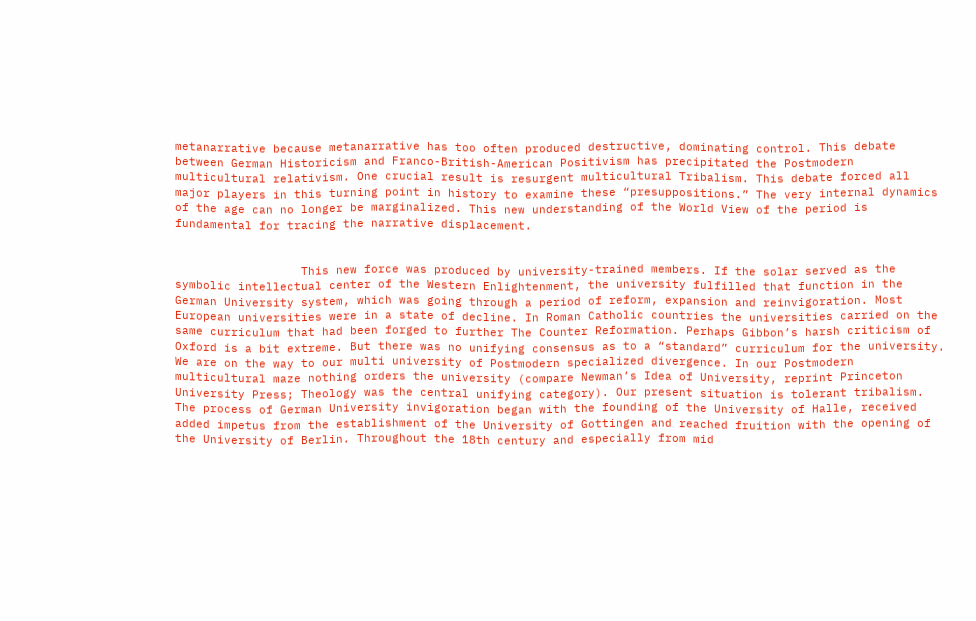metanarrative because metanarrative has too often produced destructive, dominating control. This debate between German Historicism and Franco-British-American Positivism has precipitated the Postmodern multicultural relativism. One crucial result is resurgent multicultural Tribalism. This debate forced all major players in this turning point in history to examine these “presuppositions.” The very internal dynamics of the age can no longer be marginalized. This new understanding of the World View of the period is fundamental for tracing the narrative displacement.


                  This new force was produced by university-trained members. If the solar served as the symbolic intellectual center of the Western Enlightenment, the university fulfilled that function in the German University system, which was going through a period of reform, expansion and reinvigoration. Most European universities were in a state of decline. In Roman Catholic countries the universities carried on the same curriculum that had been forged to further The Counter Reformation. Perhaps Gibbon’s harsh criticism of Oxford is a bit extreme. But there was no unifying consensus as to a “standard” curriculum for the university. We are on the way to our multi university of Postmodern specialized divergence. In our Postmodern multicultural maze nothing orders the university (compare Newman’s Idea of University, reprint Princeton University Press; Theology was the central unifying category). Our present situation is tolerant tribalism. The process of German University invigoration began with the founding of the University of Halle, received added impetus from the establishment of the University of Gottingen and reached fruition with the opening of the University of Berlin. Throughout the 18th century and especially from mid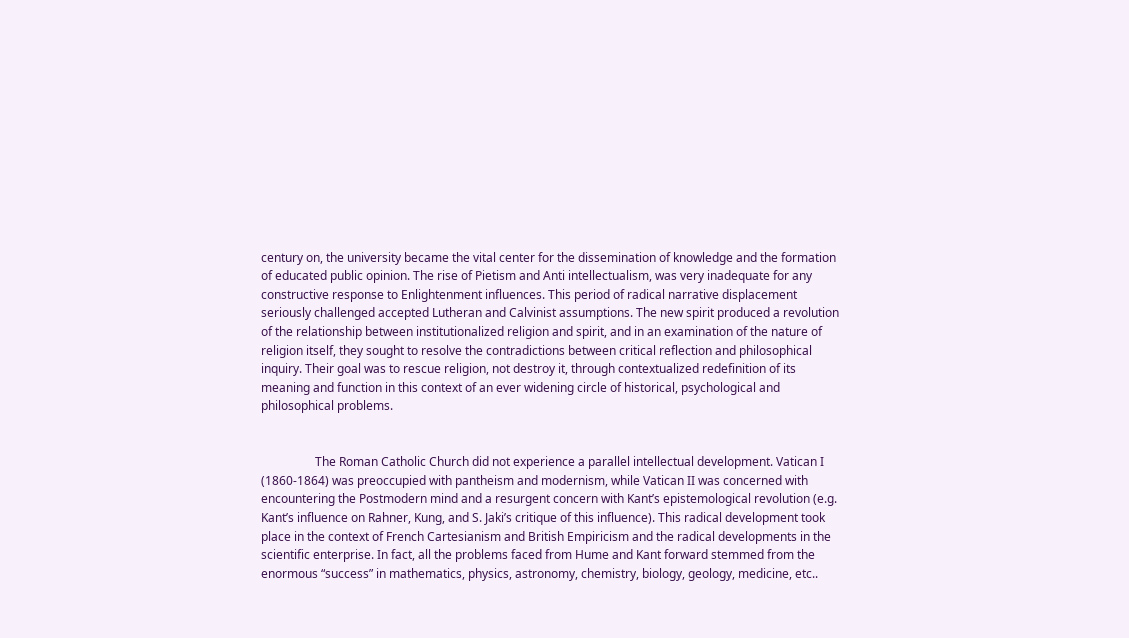century on, the university became the vital center for the dissemination of knowledge and the formation of educated public opinion. The rise of Pietism and Anti intellectualism, was very inadequate for any constructive response to Enlightenment influences. This period of radical narrative displacement seriously challenged accepted Lutheran and Calvinist assumptions. The new spirit produced a revolution of the relationship between institutionalized religion and spirit, and in an examination of the nature of religion itself, they sought to resolve the contradictions between critical reflection and philosophical inquiry. Their goal was to rescue religion, not destroy it, through contextualized redefinition of its meaning and function in this context of an ever widening circle of historical, psychological and philosophical problems.


                  The Roman Catholic Church did not experience a parallel intellectual development. Vatican I (1860-1864) was preoccupied with pantheism and modernism, while Vatican II was concerned with encountering the Postmodern mind and a resurgent concern with Kant’s epistemological revolution (e.g. Kant’s influence on Rahner, Kung, and S. Jaki’s critique of this influence). This radical development took place in the context of French Cartesianism and British Empiricism and the radical developments in the scientific enterprise. In fact, all the problems faced from Hume and Kant forward stemmed from the enormous “success” in mathematics, physics, astronomy, chemistry, biology, geology, medicine, etc..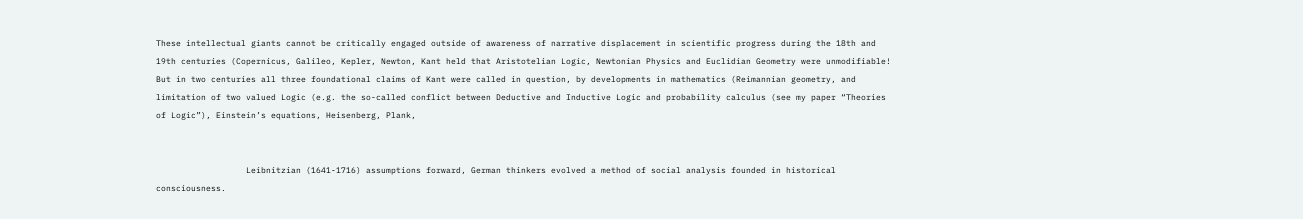These intellectual giants cannot be critically engaged outside of awareness of narrative displacement in scientific progress during the 18th and 19th centuries (Copernicus, Galileo, Kepler, Newton, Kant held that Aristotelian Logic, Newtonian Physics and Euclidian Geometry were unmodifiable! But in two centuries all three foundational claims of Kant were called in question, by developments in mathematics (Reimannian geometry, and limitation of two valued Logic (e.g. the so-called conflict between Deductive and Inductive Logic and probability calculus (see my paper “Theories of Logic”), Einstein’s equations, Heisenberg, Plank,


                  Leibnitzian (1641-1716) assumptions forward, German thinkers evolved a method of social analysis founded in historical consciousness.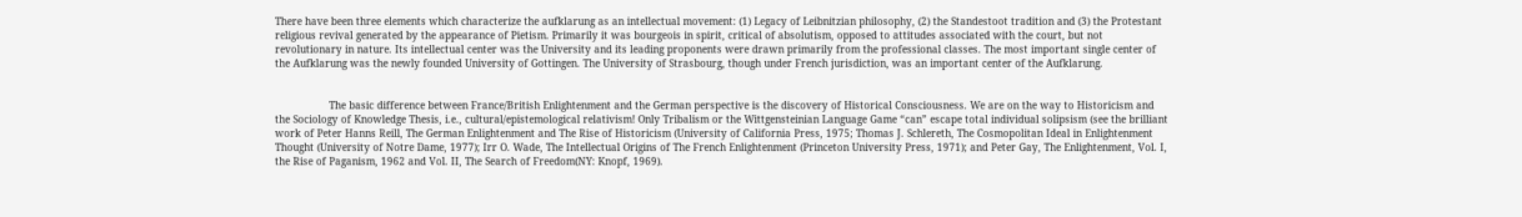There have been three elements which characterize the aufklarung as an intellectual movement: (1) Legacy of Leibnitzian philosophy, (2) the Standestoot tradition and (3) the Protestant religious revival generated by the appearance of Pietism. Primarily it was bourgeois in spirit, critical of absolutism, opposed to attitudes associated with the court, but not revolutionary in nature. Its intellectual center was the University and its leading proponents were drawn primarily from the professional classes. The most important single center of the Aufklarung was the newly founded University of Gottingen. The University of Strasbourg, though under French jurisdiction, was an important center of the Aufklarung.


                  The basic difference between France/British Enlightenment and the German perspective is the discovery of Historical Consciousness. We are on the way to Historicism and the Sociology of Knowledge Thesis, i.e., cultural/epistemological relativism! Only Tribalism or the Wittgensteinian Language Game “can” escape total individual solipsism (see the brilliant work of Peter Hanns Reill, The German Enlightenment and The Rise of Historicism (University of California Press, 1975; Thomas J. Schlereth, The Cosmopolitan Ideal in Enlightenment Thought (University of Notre Dame, 1977); Irr O. Wade, The Intellectual Origins of The French Enlightenment (Princeton University Press, 1971); and Peter Gay, The Enlightenment, Vol. I, the Rise of Paganism, 1962 and Vol. II, The Search of Freedom(NY: Knopf, 1969).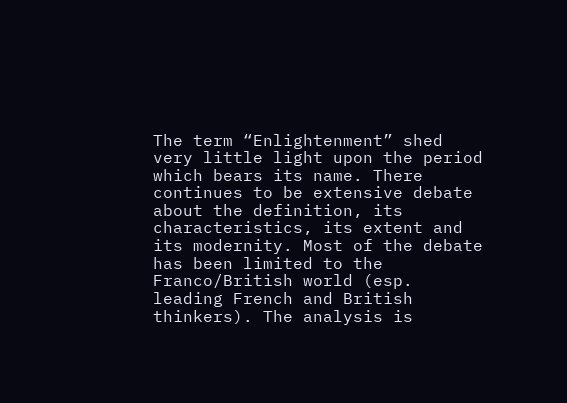The term “Enlightenment” shed very little light upon the period which bears its name. There continues to be extensive debate about the definition, its characteristics, its extent and its modernity. Most of the debate has been limited to the Franco/British world (esp. leading French and British thinkers). The analysis is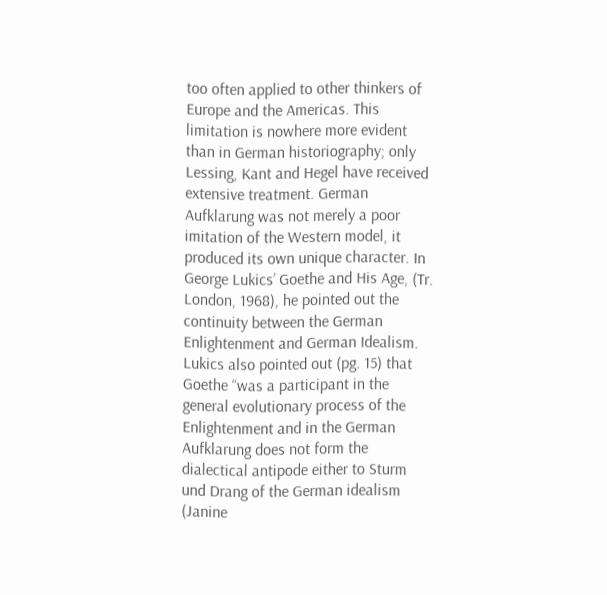too often applied to other thinkers of Europe and the Americas. This limitation is nowhere more evident than in German historiography; only Lessing, Kant and Hegel have received extensive treatment. German Aufklarung was not merely a poor imitation of the Western model, it produced its own unique character. In George Lukics’ Goethe and His Age, (Tr. London, 1968), he pointed out the continuity between the German Enlightenment and German Idealism. Lukics also pointed out (pg. 15) that Goethe “was a participant in the general evolutionary process of the Enlightenment and in the German Aufklarung does not form the dialectical antipode either to Sturm und Drang of the German idealism (Janine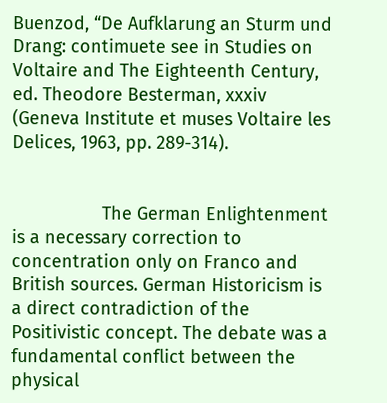Buenzod, “De Aufklarung an Sturm und Drang: contimuete see in Studies on Voltaire and The Eighteenth Century, ed. Theodore Besterman, xxxiv (Geneva Institute et muses Voltaire les Delices, 1963, pp. 289-314).


                  The German Enlightenment is a necessary correction to concentration only on Franco and British sources. German Historicism is a direct contradiction of the Positivistic concept. The debate was a fundamental conflict between the physical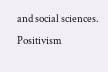and social sciences. Positivism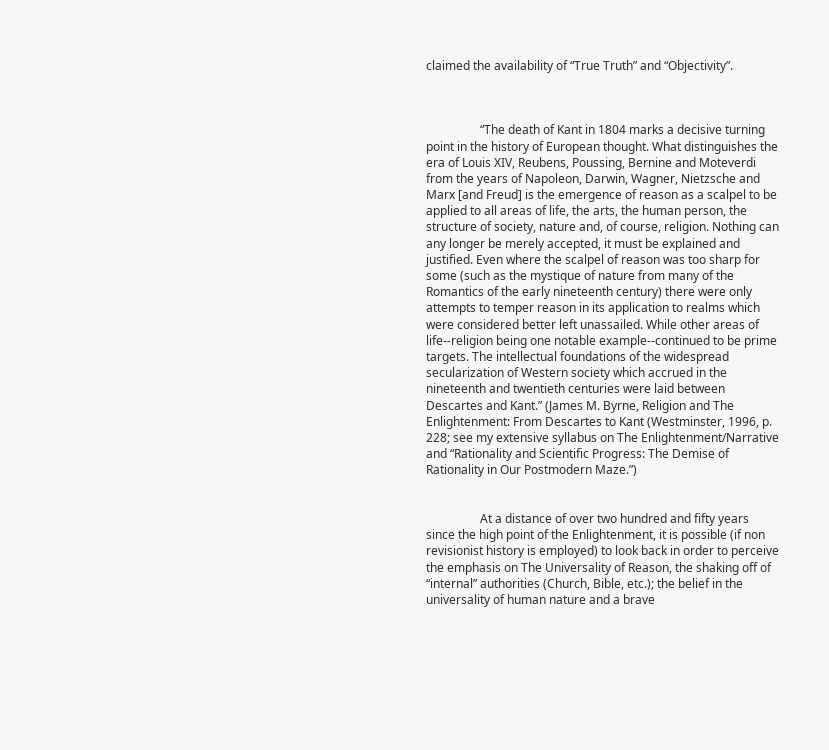claimed the availability of “True Truth” and “Objectivity”.



                  “The death of Kant in 1804 marks a decisive turning point in the history of European thought. What distinguishes the era of Louis XIV, Reubens, Poussing, Bernine and Moteverdi from the years of Napoleon, Darwin, Wagner, Nietzsche and Marx [and Freud] is the emergence of reason as a scalpel to be applied to all areas of life, the arts, the human person, the structure of society, nature and, of course, religion. Nothing can any longer be merely accepted, it must be explained and justified. Even where the scalpel of reason was too sharp for some (such as the mystique of nature from many of the Romantics of the early nineteenth century) there were only attempts to temper reason in its application to realms which were considered better left unassailed. While other areas of life--religion being one notable example--continued to be prime targets. The intellectual foundations of the widespread secularization of Western society which accrued in the nineteenth and twentieth centuries were laid between Descartes and Kant.” (James M. Byrne, Religion and The Enlightenment: From Descartes to Kant (Westminster, 1996, p. 228; see my extensive syllabus on The Enlightenment/Narrative and “Rationality and Scientific Progress: The Demise of Rationality in Our Postmodern Maze.”)


                  At a distance of over two hundred and fifty years since the high point of the Enlightenment, it is possible (if non revisionist history is employed) to look back in order to perceive the emphasis on The Universality of Reason, the shaking off of “internal” authorities (Church, Bible, etc.); the belief in the universality of human nature and a brave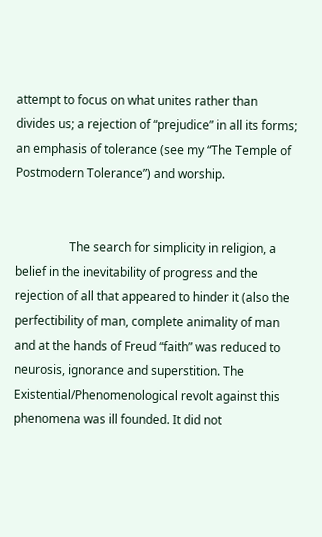attempt to focus on what unites rather than divides us; a rejection of “prejudice” in all its forms; an emphasis of tolerance (see my “The Temple of Postmodern Tolerance”) and worship.


                  The search for simplicity in religion, a belief in the inevitability of progress and the rejection of all that appeared to hinder it (also the perfectibility of man, complete animality of man and at the hands of Freud “faith” was reduced to neurosis, ignorance and superstition. The Existential/Phenomenological revolt against this phenomena was ill founded. It did not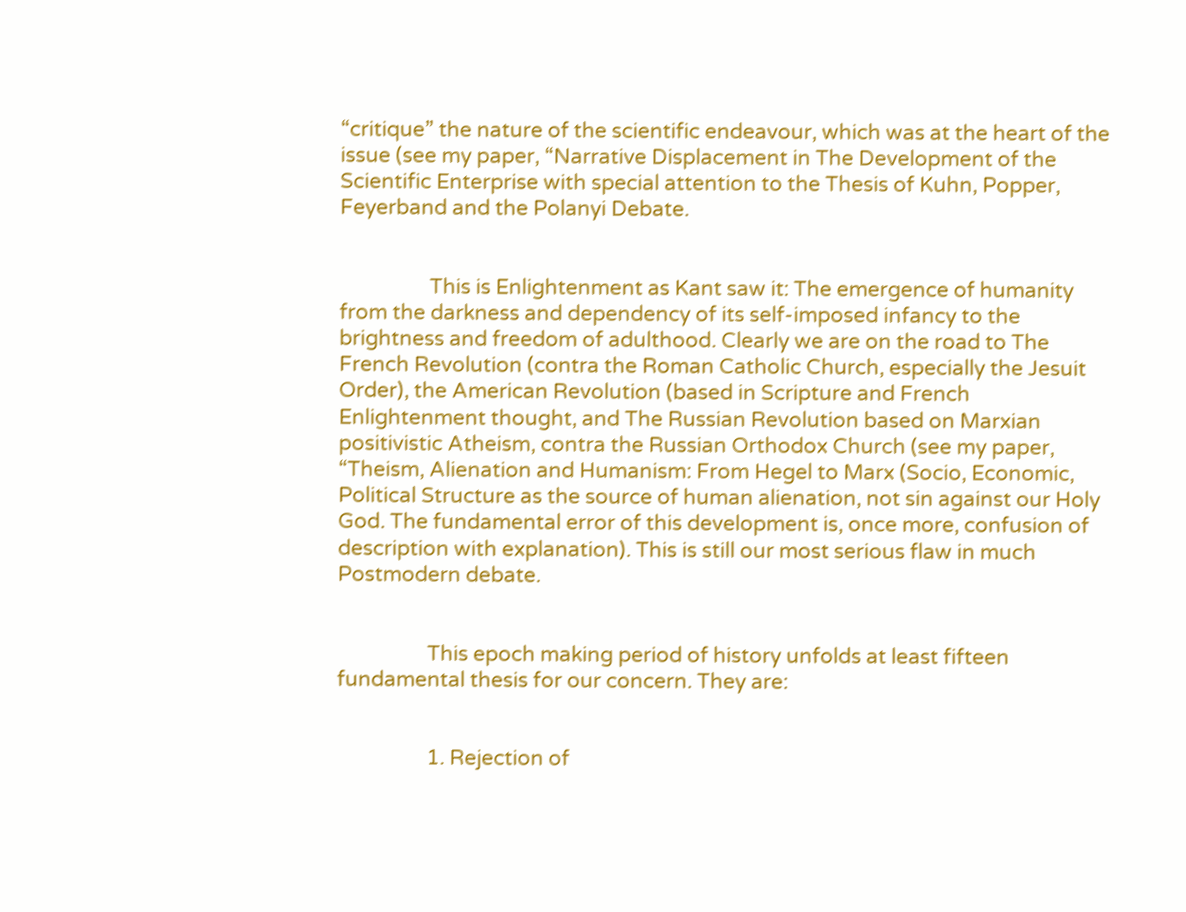“critique” the nature of the scientific endeavour, which was at the heart of the issue (see my paper, “Narrative Displacement in The Development of the Scientific Enterprise with special attention to the Thesis of Kuhn, Popper, Feyerband and the Polanyi Debate.


                  This is Enlightenment as Kant saw it: The emergence of humanity from the darkness and dependency of its self-imposed infancy to the brightness and freedom of adulthood. Clearly we are on the road to The French Revolution (contra the Roman Catholic Church, especially the Jesuit Order), the American Revolution (based in Scripture and French Enlightenment thought, and The Russian Revolution based on Marxian positivistic Atheism, contra the Russian Orthodox Church (see my paper, “Theism, Alienation and Humanism: From Hegel to Marx (Socio, Economic, Political Structure as the source of human alienation, not sin against our Holy God. The fundamental error of this development is, once more, confusion of description with explanation). This is still our most serious flaw in much Postmodern debate.


                  This epoch making period of history unfolds at least fifteen fundamental thesis for our concern. They are:


                  1. Rejection of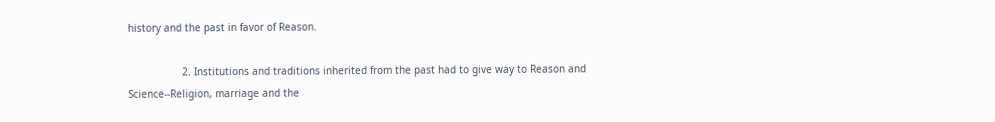history and the past in favor of Reason.

                  2. Institutions and traditions inherited from the past had to give way to Reason and Science--Religion, marriage and the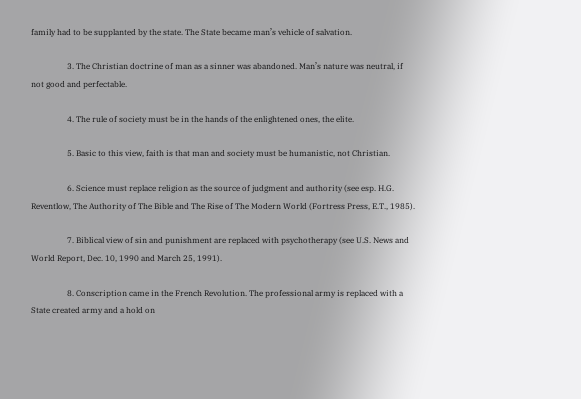family had to be supplanted by the state. The State became man’s vehicle of salvation.

                  3. The Christian doctrine of man as a sinner was abandoned. Man’s nature was neutral, if not good and perfectable.

                  4. The rule of society must be in the hands of the enlightened ones, the elite.

                  5. Basic to this view, faith is that man and society must be humanistic, not Christian.

                  6. Science must replace religion as the source of judgment and authority (see esp. H.G. Reventlow, The Authority of The Bible and The Rise of The Modern World (Fortress Press, E.T., 1985).

                  7. Biblical view of sin and punishment are replaced with psychotherapy (see U.S. News and World Report, Dec. 10, 1990 and March 25, 1991).

                  8. Conscription came in the French Revolution. The professional army is replaced with a State created army and a hold on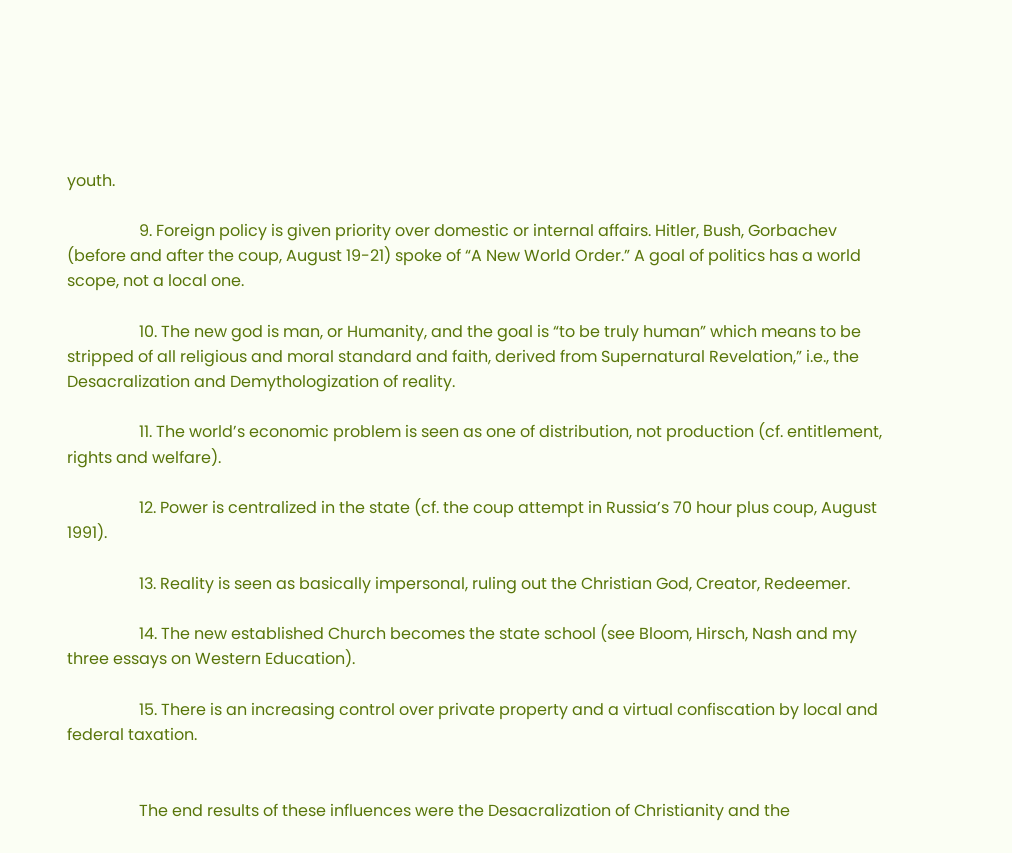youth.

                  9. Foreign policy is given priority over domestic or internal affairs. Hitler, Bush, Gorbachev (before and after the coup, August 19-21) spoke of “A New World Order.” A goal of politics has a world scope, not a local one.

                  10. The new god is man, or Humanity, and the goal is “to be truly human” which means to be stripped of all religious and moral standard and faith, derived from Supernatural Revelation,” i.e., the Desacralization and Demythologization of reality.

                  11. The world’s economic problem is seen as one of distribution, not production (cf. entitlement, rights and welfare).

                  12. Power is centralized in the state (cf. the coup attempt in Russia’s 70 hour plus coup, August 1991).

                  13. Reality is seen as basically impersonal, ruling out the Christian God, Creator, Redeemer.

                  14. The new established Church becomes the state school (see Bloom, Hirsch, Nash and my three essays on Western Education).

                  15. There is an increasing control over private property and a virtual confiscation by local and federal taxation.


                  The end results of these influences were the Desacralization of Christianity and the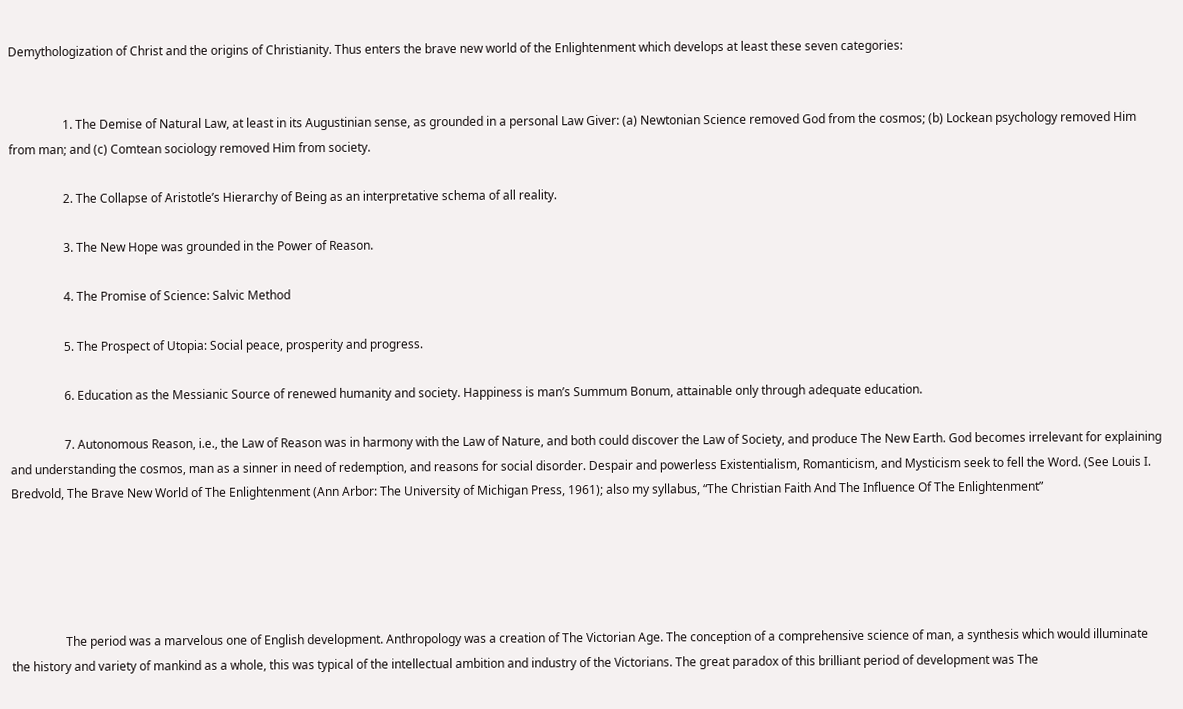Demythologization of Christ and the origins of Christianity. Thus enters the brave new world of the Enlightenment which develops at least these seven categories:


                  1. The Demise of Natural Law, at least in its Augustinian sense, as grounded in a personal Law Giver: (a) Newtonian Science removed God from the cosmos; (b) Lockean psychology removed Him from man; and (c) Comtean sociology removed Him from society.

                  2. The Collapse of Aristotle’s Hierarchy of Being as an interpretative schema of all reality.

                  3. The New Hope was grounded in the Power of Reason.

                  4. The Promise of Science: Salvic Method

                  5. The Prospect of Utopia: Social peace, prosperity and progress.

                  6. Education as the Messianic Source of renewed humanity and society. Happiness is man’s Summum Bonum, attainable only through adequate education.

                  7. Autonomous Reason, i.e., the Law of Reason was in harmony with the Law of Nature, and both could discover the Law of Society, and produce The New Earth. God becomes irrelevant for explaining and understanding the cosmos, man as a sinner in need of redemption, and reasons for social disorder. Despair and powerless Existentialism, Romanticism, and Mysticism seek to fell the Word. (See Louis I. Bredvold, The Brave New World of The Enlightenment (Ann Arbor: The University of Michigan Press, 1961); also my syllabus, “The Christian Faith And The Influence Of The Enlightenment”





                  The period was a marvelous one of English development. Anthropology was a creation of The Victorian Age. The conception of a comprehensive science of man, a synthesis which would illuminate the history and variety of mankind as a whole, this was typical of the intellectual ambition and industry of the Victorians. The great paradox of this brilliant period of development was The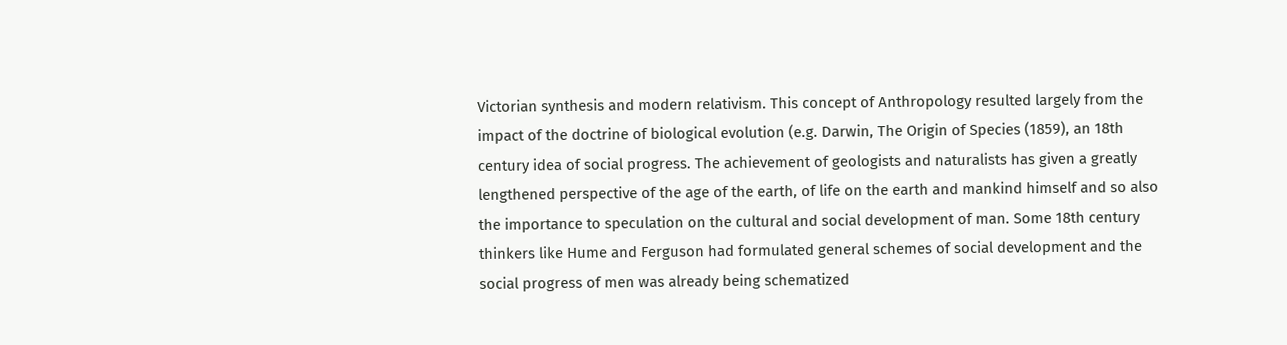Victorian synthesis and modern relativism. This concept of Anthropology resulted largely from the impact of the doctrine of biological evolution (e.g. Darwin, The Origin of Species (1859), an 18th century idea of social progress. The achievement of geologists and naturalists has given a greatly lengthened perspective of the age of the earth, of life on the earth and mankind himself and so also the importance to speculation on the cultural and social development of man. Some 18th century thinkers like Hume and Ferguson had formulated general schemes of social development and the social progress of men was already being schematized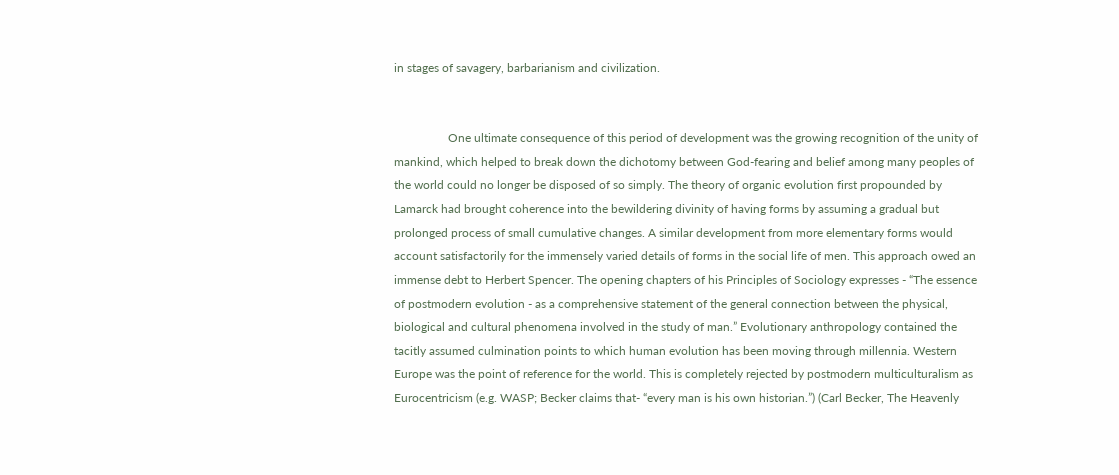in stages of savagery, barbarianism and civilization.


                  One ultimate consequence of this period of development was the growing recognition of the unity of mankind, which helped to break down the dichotomy between God-fearing and belief among many peoples of the world could no longer be disposed of so simply. The theory of organic evolution first propounded by Lamarck had brought coherence into the bewildering divinity of having forms by assuming a gradual but prolonged process of small cumulative changes. A similar development from more elementary forms would account satisfactorily for the immensely varied details of forms in the social life of men. This approach owed an immense debt to Herbert Spencer. The opening chapters of his Principles of Sociology expresses - “The essence of postmodern evolution - as a comprehensive statement of the general connection between the physical, biological and cultural phenomena involved in the study of man.” Evolutionary anthropology contained the tacitly assumed culmination points to which human evolution has been moving through millennia. Western Europe was the point of reference for the world. This is completely rejected by postmodern multiculturalism as Eurocentricism (e.g. WASP; Becker claims that- “every man is his own historian.”) (Carl Becker, The Heavenly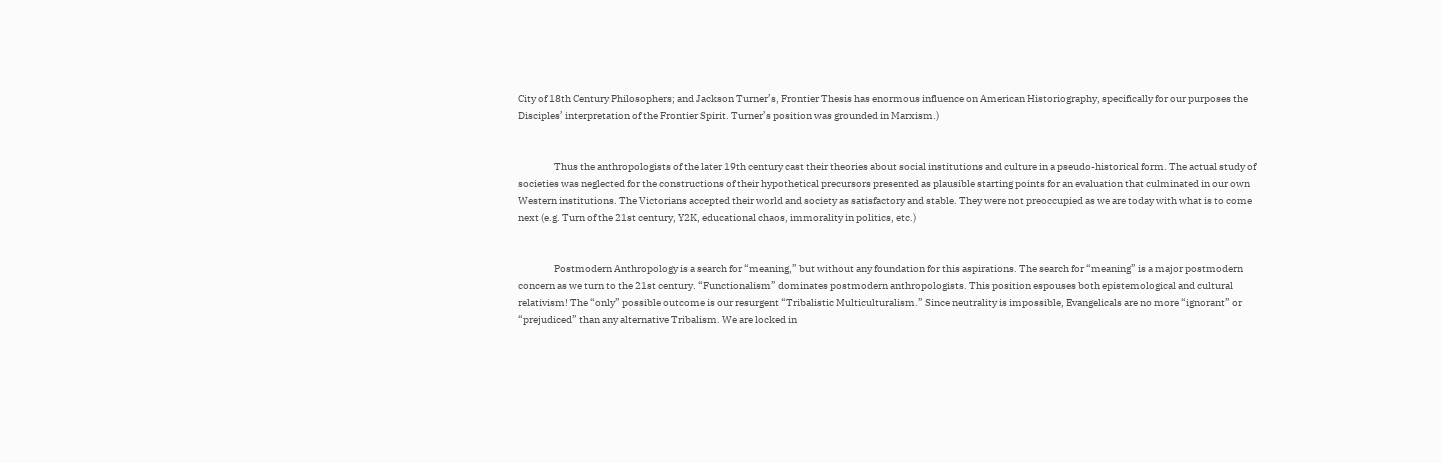City of 18th Century Philosophers; and Jackson Turner’s, Frontier Thesis has enormous influence on American Historiography, specifically for our purposes the Disciples’ interpretation of the Frontier Spirit. Turner’s position was grounded in Marxism.)


                  Thus the anthropologists of the later 19th century cast their theories about social institutions and culture in a pseudo-historical form. The actual study of societies was neglected for the constructions of their hypothetical precursors presented as plausible starting points for an evaluation that culminated in our own Western institutions. The Victorians accepted their world and society as satisfactory and stable. They were not preoccupied as we are today with what is to come next (e.g. Turn of the 21st century, Y2K, educational chaos, immorality in politics, etc.)


                  Postmodern Anthropology is a search for “meaning,” but without any foundation for this aspirations. The search for “meaning” is a major postmodern concern as we turn to the 21st century. “Functionalism” dominates postmodern anthropologists. This position espouses both epistemological and cultural relativism! The “only” possible outcome is our resurgent “Tribalistic Multiculturalism.” Since neutrality is impossible, Evangelicals are no more “ignorant” or “prejudiced” than any alternative Tribalism. We are locked in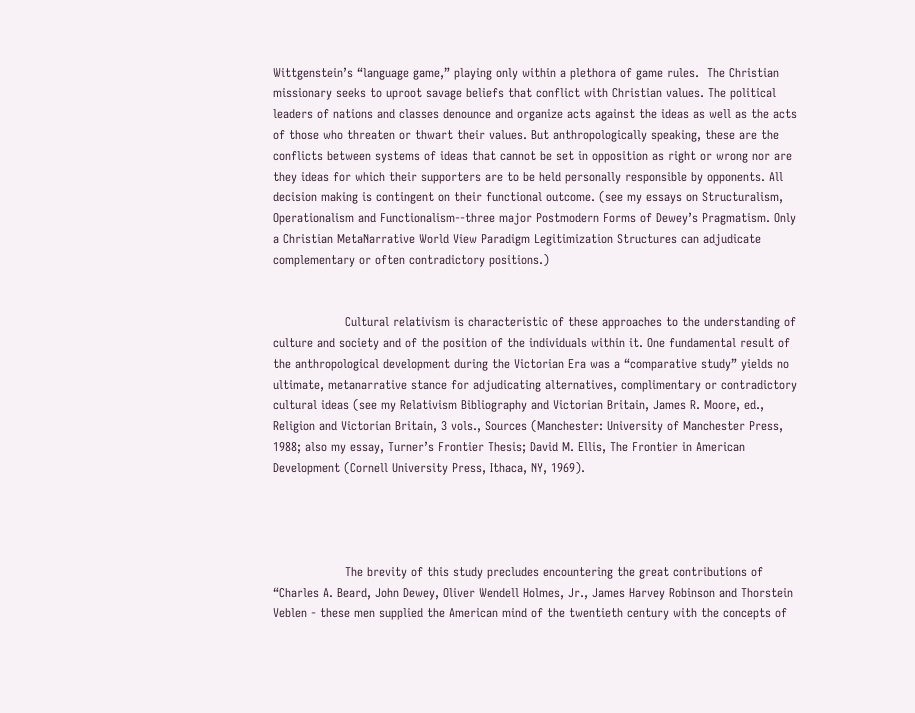Wittgenstein’s “language game,” playing only within a plethora of game rules.  The Christian missionary seeks to uproot savage beliefs that conflict with Christian values. The political leaders of nations and classes denounce and organize acts against the ideas as well as the acts of those who threaten or thwart their values. But anthropologically speaking, these are the conflicts between systems of ideas that cannot be set in opposition as right or wrong nor are they ideas for which their supporters are to be held personally responsible by opponents. All decision making is contingent on their functional outcome. (see my essays on Structuralism, Operationalism and Functionalism--three major Postmodern Forms of Dewey’s Pragmatism. Only a Christian MetaNarrative World View Paradigm Legitimization Structures can adjudicate complementary or often contradictory positions.)


                  Cultural relativism is characteristic of these approaches to the understanding of culture and society and of the position of the individuals within it. One fundamental result of the anthropological development during the Victorian Era was a “comparative study” yields no ultimate, metanarrative stance for adjudicating alternatives, complimentary or contradictory cultural ideas (see my Relativism Bibliography and Victorian Britain, James R. Moore, ed., Religion and Victorian Britain, 3 vols., Sources (Manchester: University of Manchester Press, 1988; also my essay, Turner’s Frontier Thesis; David M. Ellis, The Frontier in American Development (Cornell University Press, Ithaca, NY, 1969).




                  The brevity of this study precludes encountering the great contributions of “Charles A. Beard, John Dewey, Oliver Wendell Holmes, Jr., James Harvey Robinson and Thorstein Veblen - these men supplied the American mind of the twentieth century with the concepts of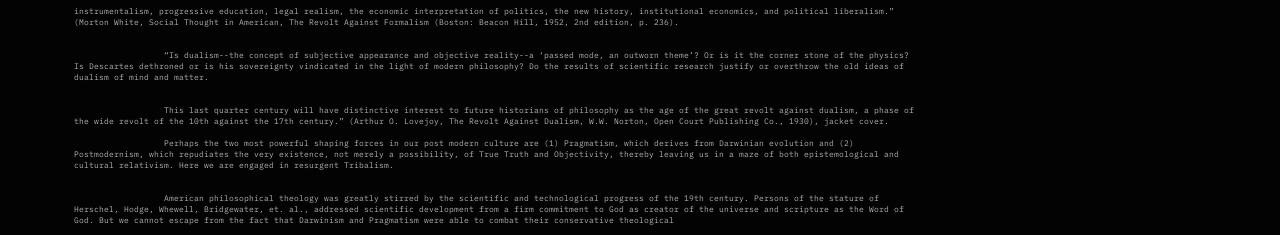instrumentalism, progressive education, legal realism, the economic interpretation of politics, the new history, institutional economics, and political liberalism.” (Morton White, Social Thought in American, The Revolt Against Formalism (Boston: Beacon Hill, 1952, 2nd edition, p. 236).


                  “Is dualism--the concept of subjective appearance and objective reality--a ‘passed mode, an outworn theme’? Or is it the corner stone of the physics? Is Descartes dethroned or is his sovereignty vindicated in the light of modern philosophy? Do the results of scientific research justify or overthrow the old ideas of dualism of mind and matter.


                  This last quarter century will have distinctive interest to future historians of philosophy as the age of the great revolt against dualism, a phase of the wide revolt of the 10th against the 17th century.” (Arthur O. Lovejoy, The Revolt Against Dualism, W.W. Norton, Open Court Publishing Co., 1930), jacket cover.

                  Perhaps the two most powerful shaping forces in our post modern culture are (1) Pragmatism, which derives from Darwinian evolution and (2) Postmodernism, which repudiates the very existence, not merely a possibility, of True Truth and Objectivity, thereby leaving us in a maze of both epistemological and cultural relativism. Here we are engaged in resurgent Tribalism.


                  American philosophical theology was greatly stirred by the scientific and technological progress of the 19th century. Persons of the stature of Herschel, Hodge, Whewell, Bridgewater, et. al., addressed scientific development from a firm commitment to God as creator of the universe and scripture as the Word of God. But we cannot escape from the fact that Darwinism and Pragmatism were able to combat their conservative theological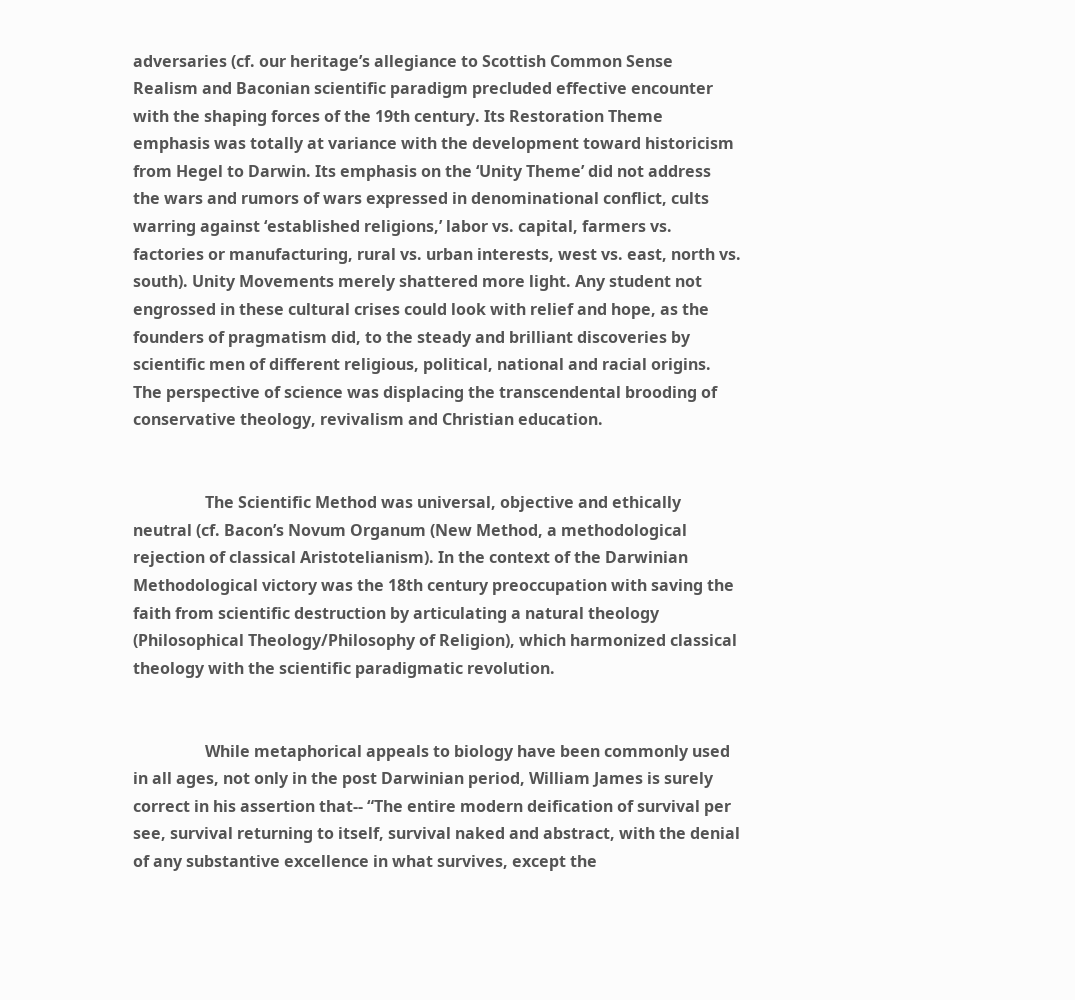adversaries (cf. our heritage’s allegiance to Scottish Common Sense Realism and Baconian scientific paradigm precluded effective encounter with the shaping forces of the 19th century. Its Restoration Theme emphasis was totally at variance with the development toward historicism from Hegel to Darwin. Its emphasis on the ‘Unity Theme’ did not address the wars and rumors of wars expressed in denominational conflict, cults warring against ‘established religions,’ labor vs. capital, farmers vs. factories or manufacturing, rural vs. urban interests, west vs. east, north vs. south). Unity Movements merely shattered more light. Any student not engrossed in these cultural crises could look with relief and hope, as the founders of pragmatism did, to the steady and brilliant discoveries by scientific men of different religious, political, national and racial origins. The perspective of science was displacing the transcendental brooding of conservative theology, revivalism and Christian education.


                  The Scientific Method was universal, objective and ethically neutral (cf. Bacon’s Novum Organum (New Method, a methodological rejection of classical Aristotelianism). In the context of the Darwinian Methodological victory was the 18th century preoccupation with saving the faith from scientific destruction by articulating a natural theology (Philosophical Theology/Philosophy of Religion), which harmonized classical theology with the scientific paradigmatic revolution.


                  While metaphorical appeals to biology have been commonly used in all ages, not only in the post Darwinian period, William James is surely correct in his assertion that-- “The entire modern deification of survival per see, survival returning to itself, survival naked and abstract, with the denial of any substantive excellence in what survives, except the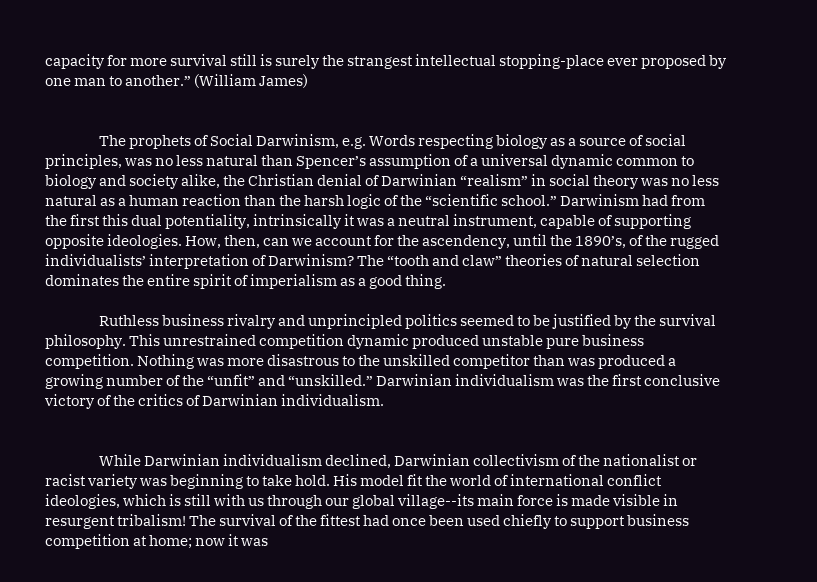capacity for more survival still is surely the strangest intellectual stopping-place ever proposed by one man to another.” (William James)


                  The prophets of Social Darwinism, e.g. Words respecting biology as a source of social principles, was no less natural than Spencer’s assumption of a universal dynamic common to biology and society alike, the Christian denial of Darwinian “realism” in social theory was no less natural as a human reaction than the harsh logic of the “scientific school.” Darwinism had from the first this dual potentiality, intrinsically it was a neutral instrument, capable of supporting opposite ideologies. How, then, can we account for the ascendency, until the 1890’s, of the rugged individualists’ interpretation of Darwinism? The “tooth and claw” theories of natural selection dominates the entire spirit of imperialism as a good thing.

                  Ruthless business rivalry and unprincipled politics seemed to be justified by the survival philosophy. This unrestrained competition dynamic produced unstable pure business competition. Nothing was more disastrous to the unskilled competitor than was produced a growing number of the “unfit” and “unskilled.” Darwinian individualism was the first conclusive victory of the critics of Darwinian individualism.


                  While Darwinian individualism declined, Darwinian collectivism of the nationalist or racist variety was beginning to take hold. His model fit the world of international conflict ideologies, which is still with us through our global village--its main force is made visible in resurgent tribalism! The survival of the fittest had once been used chiefly to support business competition at home; now it was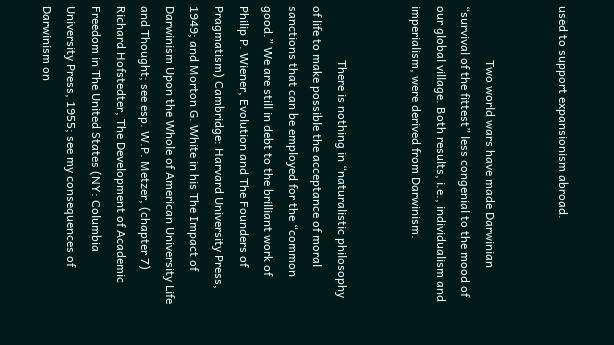used to support expansionism abroad.


                  Two world wars have made Darwinian “survival of the fittest” less congenial to the mood of our global village. Both results, i.e., individualism and imperialism, were derived from Darwinism.


                  There is nothing in “naturalistic philosophy of life to make possible the acceptance of moral sanctions that can be employed for the “common good.” We are still in debt to the brilliant work of Philip P. Wiener, Evolution and The Founders of Pragmatism) Cambridge: Harvard University Press, 1949; and Morton G. White in his The Impact of Darwinism Upon the Whole of American University Life and Thought; see esp. W.P. Metzer, (chapter 7) Richard Hofstedter, The Development of Academic Freedom in The United States (NY: Columbia University Press, 1955; see my consequences of Darwinism on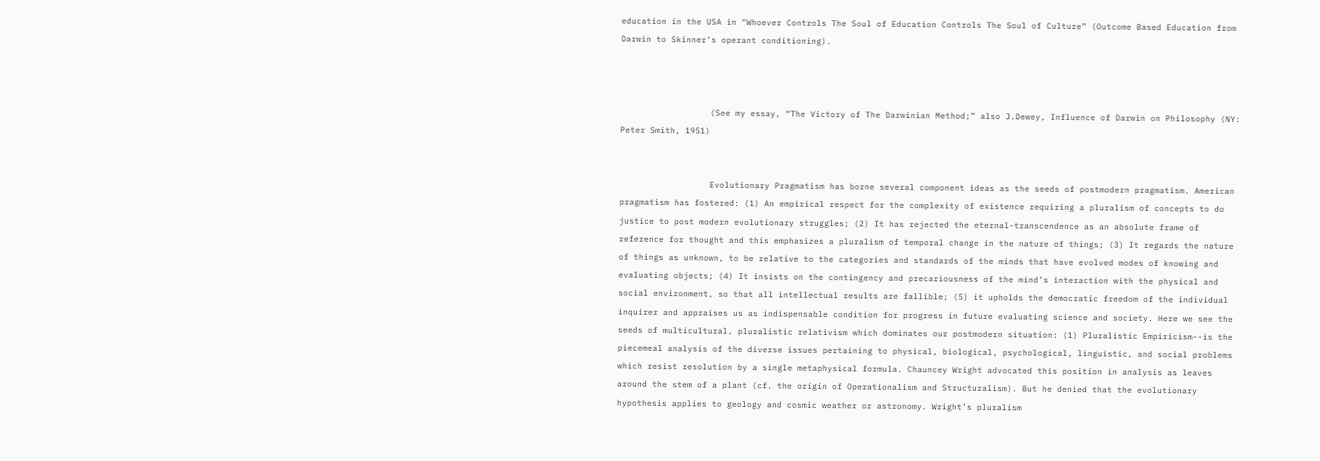education in the USA in “Whoever Controls The Soul of Education Controls The Soul of Culture” (Outcome Based Education from Darwin to Skinner’s operant conditioning).



                  (See my essay, “The Victory of The Darwinian Method;” also J.Dewey, Influence of Darwin on Philosophy (NY: Peter Smith, 1951)


                  Evolutionary Pragmatism has borne several component ideas as the seeds of postmodern pragmatism. American pragmatism has fostered: (1) An empirical respect for the complexity of existence requiring a pluralism of concepts to do justice to post modern evolutionary struggles; (2) It has rejected the eternal-transcendence as an absolute frame of reference for thought and this emphasizes a pluralism of temporal change in the nature of things; (3) It regards the nature of things as unknown, to be relative to the categories and standards of the minds that have evolved modes of knowing and evaluating objects; (4) It insists on the contingency and precariousness of the mind’s interaction with the physical and social environment, so that all intellectual results are fallible; (5) it upholds the democratic freedom of the individual inquirer and appraises us as indispensable condition for progress in future evaluating science and society. Here we see the seeds of multicultural, pluralistic relativism which dominates our postmodern situation: (1) Pluralistic Empiricism--is the piecemeal analysis of the diverse issues pertaining to physical, biological, psychological, linguistic, and social problems which resist resolution by a single metaphysical formula. Chauncey Wright advocated this position in analysis as leaves around the stem of a plant (cf. the origin of Operationalism and Structuralism). But he denied that the evolutionary hypothesis applies to geology and cosmic weather or astronomy. Wright’s pluralism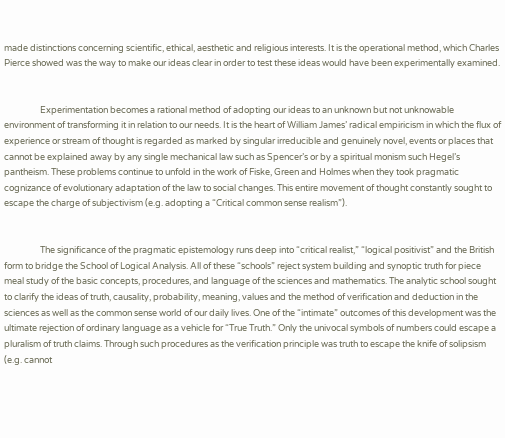made distinctions concerning scientific, ethical, aesthetic and religious interests. It is the operational method, which Charles Pierce showed was the way to make our ideas clear in order to test these ideas would have been experimentally examined.


                  Experimentation becomes a rational method of adopting our ideas to an unknown but not unknowable environment of transforming it in relation to our needs. It is the heart of William James’ radical empiricism in which the flux of experience or stream of thought is regarded as marked by singular irreducible and genuinely novel, events or places that cannot be explained away by any single mechanical law such as Spencer’s or by a spiritual monism such Hegel’s pantheism. These problems continue to unfold in the work of Fiske, Green and Holmes when they took pragmatic cognizance of evolutionary adaptation of the law to social changes. This entire movement of thought constantly sought to escape the charge of subjectivism (e.g. adopting a “Critical common sense realism”).


                  The significance of the pragmatic epistemology runs deep into “critical realist,” “logical positivist” and the British form to bridge the School of Logical Analysis. All of these “schools” reject system building and synoptic truth for piece meal study of the basic concepts, procedures, and language of the sciences and mathematics. The analytic school sought to clarify the ideas of truth, causality, probability, meaning, values and the method of verification and deduction in the sciences as well as the common sense world of our daily lives. One of the “intimate” outcomes of this development was the ultimate rejection of ordinary language as a vehicle for “True Truth.” Only the univocal symbols of numbers could escape a pluralism of truth claims. Through such procedures as the verification principle was truth to escape the knife of solipsism (e.g. cannot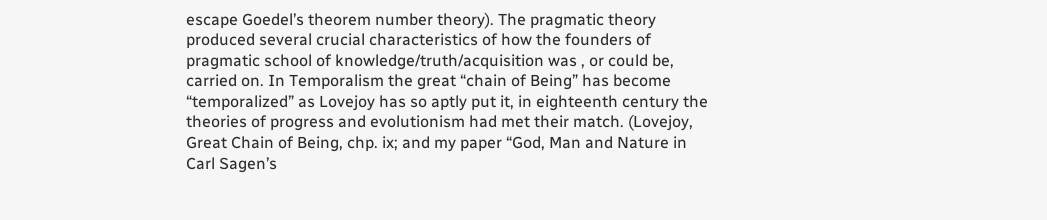escape Goedel’s theorem number theory). The pragmatic theory produced several crucial characteristics of how the founders of pragmatic school of knowledge/truth/acquisition was , or could be, carried on. In Temporalism the great “chain of Being” has become “temporalized” as Lovejoy has so aptly put it, in eighteenth century the theories of progress and evolutionism had met their match. (Lovejoy, Great Chain of Being, chp. ix; and my paper “God, Man and Nature in Carl Sagen’s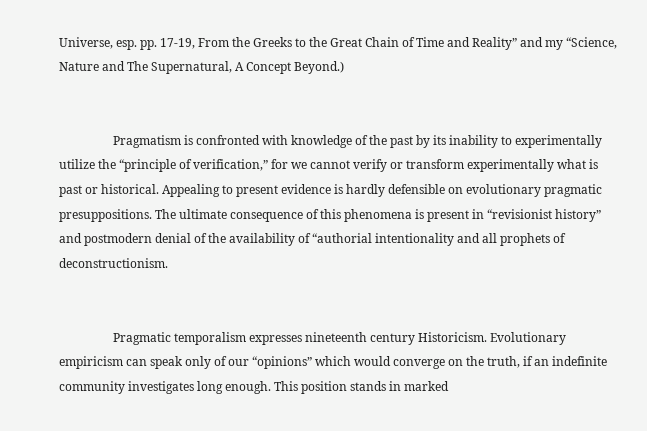Universe, esp. pp. 17-19, From the Greeks to the Great Chain of Time and Reality” and my “Science, Nature and The Supernatural, A Concept Beyond.)


                  Pragmatism is confronted with knowledge of the past by its inability to experimentally utilize the “principle of verification,” for we cannot verify or transform experimentally what is past or historical. Appealing to present evidence is hardly defensible on evolutionary pragmatic presuppositions. The ultimate consequence of this phenomena is present in “revisionist history” and postmodern denial of the availability of “authorial intentionality and all prophets of deconstructionism.


                  Pragmatic temporalism expresses nineteenth century Historicism. Evolutionary empiricism can speak only of our “opinions” which would converge on the truth, if an indefinite community investigates long enough. This position stands in marked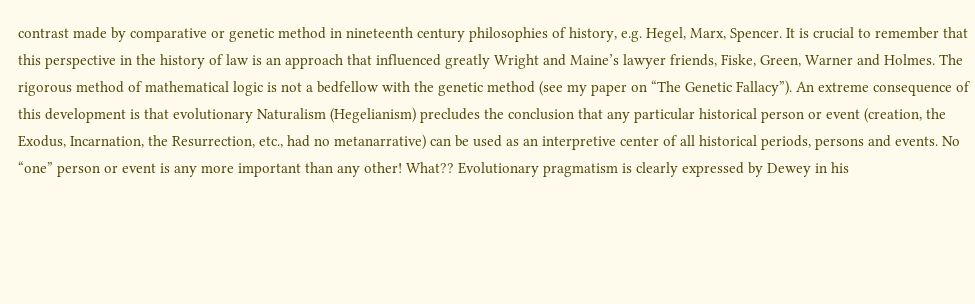contrast made by comparative or genetic method in nineteenth century philosophies of history, e.g. Hegel, Marx, Spencer. It is crucial to remember that this perspective in the history of law is an approach that influenced greatly Wright and Maine’s lawyer friends, Fiske, Green, Warner and Holmes. The rigorous method of mathematical logic is not a bedfellow with the genetic method (see my paper on “The Genetic Fallacy”). An extreme consequence of this development is that evolutionary Naturalism (Hegelianism) precludes the conclusion that any particular historical person or event (creation, the Exodus, Incarnation, the Resurrection, etc., had no metanarrative) can be used as an interpretive center of all historical periods, persons and events. No “one” person or event is any more important than any other! What?? Evolutionary pragmatism is clearly expressed by Dewey in his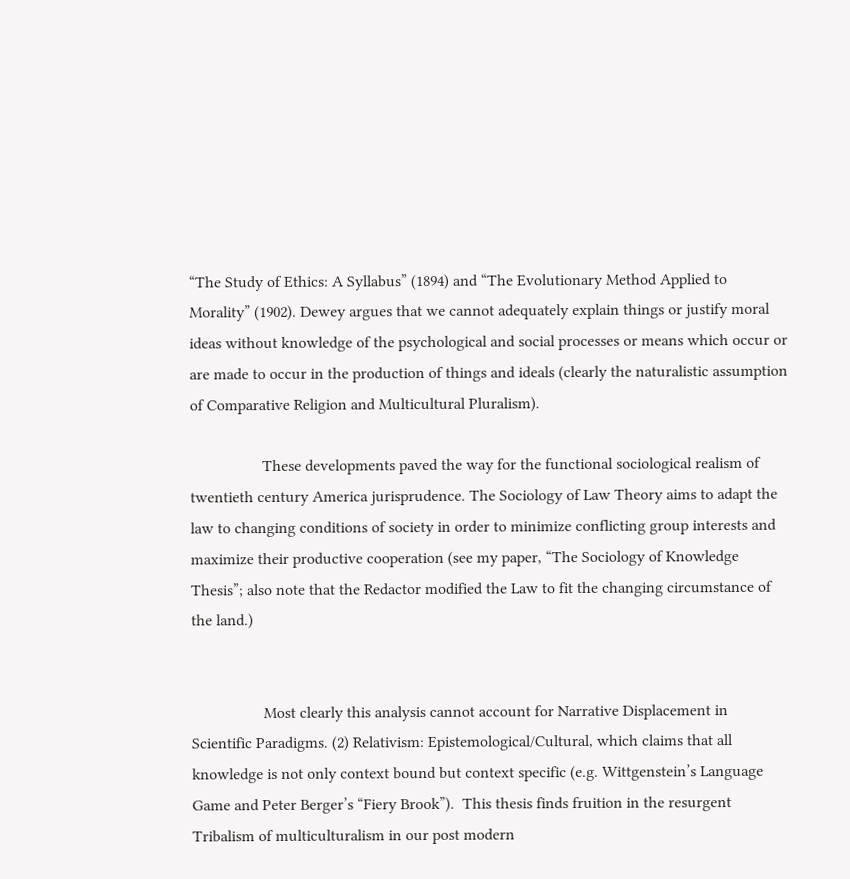“The Study of Ethics: A Syllabus” (1894) and “The Evolutionary Method Applied to Morality” (1902). Dewey argues that we cannot adequately explain things or justify moral ideas without knowledge of the psychological and social processes or means which occur or are made to occur in the production of things and ideals (clearly the naturalistic assumption of Comparative Religion and Multicultural Pluralism).

                  These developments paved the way for the functional sociological realism of twentieth century America jurisprudence. The Sociology of Law Theory aims to adapt the law to changing conditions of society in order to minimize conflicting group interests and maximize their productive cooperation (see my paper, “The Sociology of Knowledge Thesis”; also note that the Redactor modified the Law to fit the changing circumstance of the land.)


                  Most clearly this analysis cannot account for Narrative Displacement in Scientific Paradigms. (2) Relativism: Epistemological/Cultural, which claims that all knowledge is not only context bound but context specific (e.g. Wittgenstein’s Language Game and Peter Berger’s “Fiery Brook”).  This thesis finds fruition in the resurgent Tribalism of multiculturalism in our post modern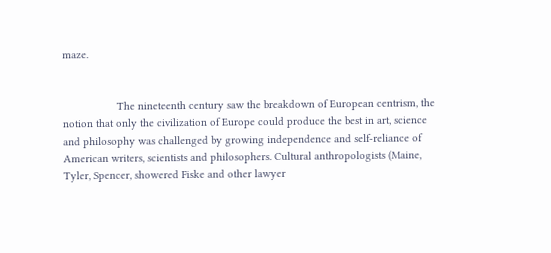maze.


                  The nineteenth century saw the breakdown of European centrism, the notion that only the civilization of Europe could produce the best in art, science and philosophy was challenged by growing independence and self-reliance of American writers, scientists and philosophers. Cultural anthropologists (Maine, Tyler, Spencer, showered Fiske and other lawyer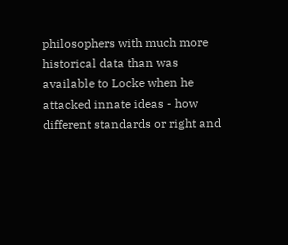philosophers with much more historical data than was available to Locke when he attacked innate ideas - how different standards or right and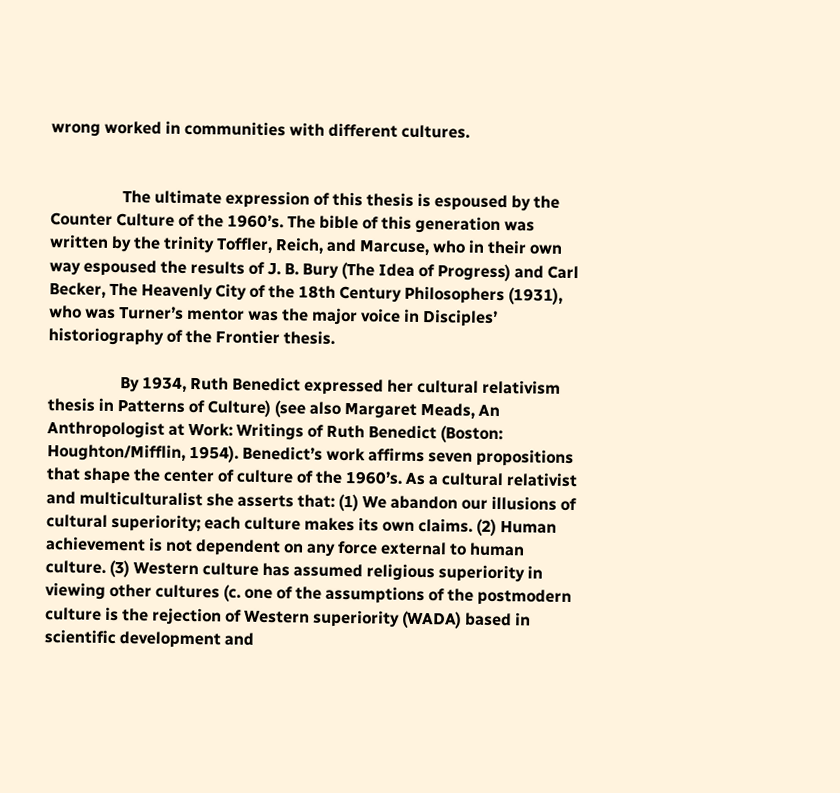wrong worked in communities with different cultures.


                  The ultimate expression of this thesis is espoused by the Counter Culture of the 1960’s. The bible of this generation was written by the trinity Toffler, Reich, and Marcuse, who in their own way espoused the results of J. B. Bury (The Idea of Progress) and Carl Becker, The Heavenly City of the 18th Century Philosophers (1931), who was Turner’s mentor was the major voice in Disciples’ historiography of the Frontier thesis.

                  By 1934, Ruth Benedict expressed her cultural relativism thesis in Patterns of Culture) (see also Margaret Meads, An Anthropologist at Work: Writings of Ruth Benedict (Boston: Houghton/Mifflin, 1954). Benedict’s work affirms seven propositions that shape the center of culture of the 1960’s. As a cultural relativist and multiculturalist she asserts that: (1) We abandon our illusions of cultural superiority; each culture makes its own claims. (2) Human achievement is not dependent on any force external to human culture. (3) Western culture has assumed religious superiority in viewing other cultures (c. one of the assumptions of the postmodern culture is the rejection of Western superiority (WADA) based in scientific development and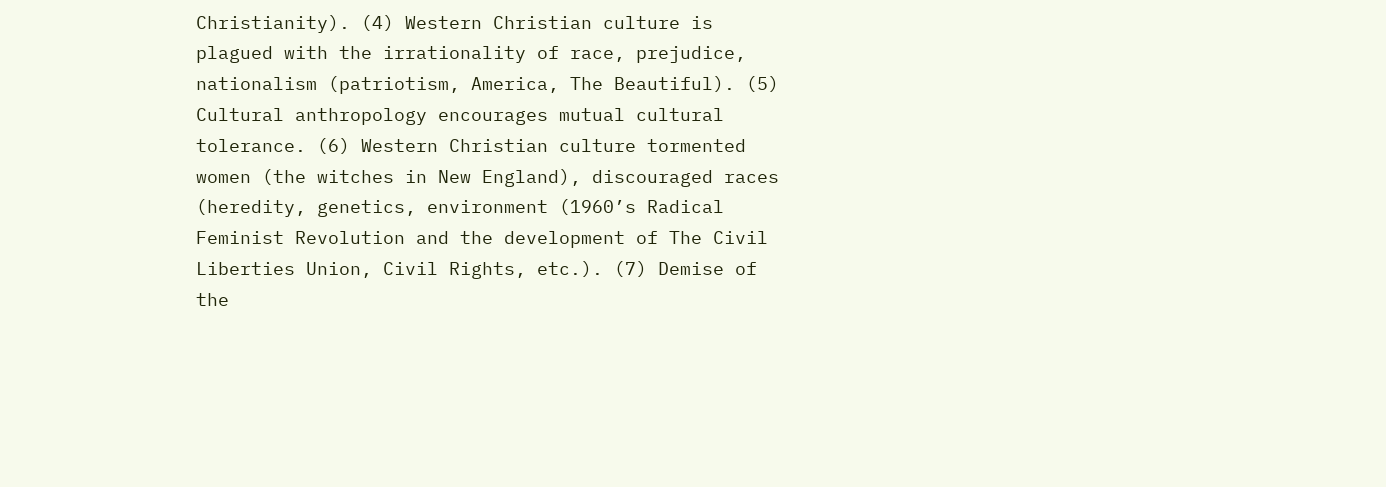Christianity). (4) Western Christian culture is plagued with the irrationality of race, prejudice, nationalism (patriotism, America, The Beautiful). (5) Cultural anthropology encourages mutual cultural tolerance. (6) Western Christian culture tormented women (the witches in New England), discouraged races (heredity, genetics, environment (1960’s Radical Feminist Revolution and the development of The Civil Liberties Union, Civil Rights, etc.). (7) Demise of the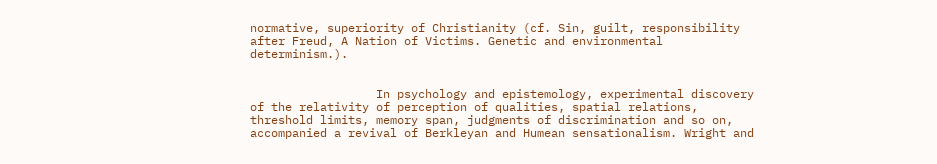normative, superiority of Christianity (cf. Sin, guilt, responsibility after Freud, A Nation of Victims. Genetic and environmental determinism.).


                  In psychology and epistemology, experimental discovery of the relativity of perception of qualities, spatial relations, threshold limits, memory span, judgments of discrimination and so on, accompanied a revival of Berkleyan and Humean sensationalism. Wright and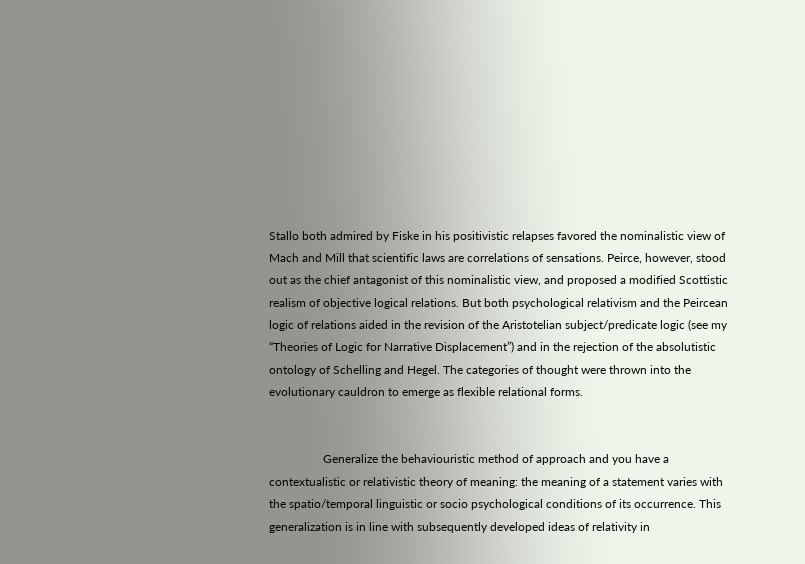Stallo both admired by Fiske in his positivistic relapses favored the nominalistic view of Mach and Mill that scientific laws are correlations of sensations. Peirce, however, stood out as the chief antagonist of this nominalistic view, and proposed a modified Scottistic realism of objective logical relations. But both psychological relativism and the Peircean logic of relations aided in the revision of the Aristotelian subject/predicate logic (see my “Theories of Logic for Narrative Displacement”) and in the rejection of the absolutistic ontology of Schelling and Hegel. The categories of thought were thrown into the evolutionary cauldron to emerge as flexible relational forms.


                  Generalize the behaviouristic method of approach and you have a contextualistic or relativistic theory of meaning: the meaning of a statement varies with the spatio/temporal linguistic or socio psychological conditions of its occurrence. This generalization is in line with subsequently developed ideas of relativity in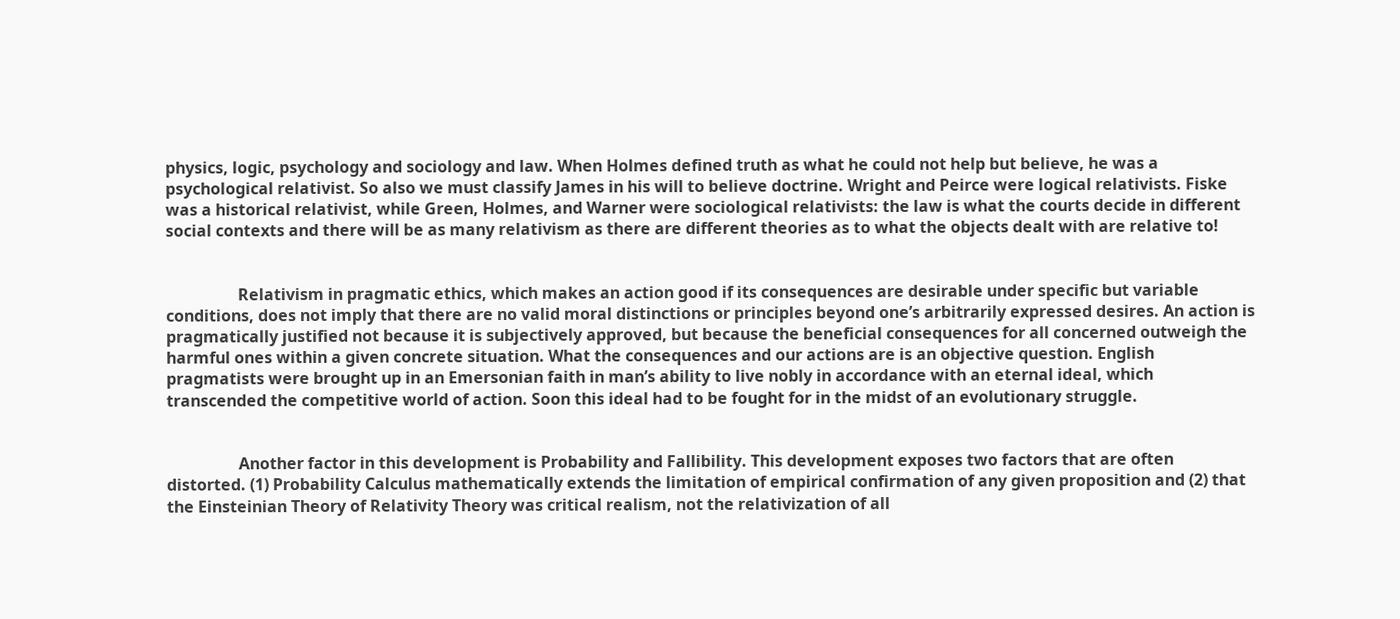physics, logic, psychology and sociology and law. When Holmes defined truth as what he could not help but believe, he was a psychological relativist. So also we must classify James in his will to believe doctrine. Wright and Peirce were logical relativists. Fiske was a historical relativist, while Green, Holmes, and Warner were sociological relativists: the law is what the courts decide in different social contexts and there will be as many relativism as there are different theories as to what the objects dealt with are relative to!


                  Relativism in pragmatic ethics, which makes an action good if its consequences are desirable under specific but variable conditions, does not imply that there are no valid moral distinctions or principles beyond one’s arbitrarily expressed desires. An action is pragmatically justified not because it is subjectively approved, but because the beneficial consequences for all concerned outweigh the harmful ones within a given concrete situation. What the consequences and our actions are is an objective question. English pragmatists were brought up in an Emersonian faith in man’s ability to live nobly in accordance with an eternal ideal, which transcended the competitive world of action. Soon this ideal had to be fought for in the midst of an evolutionary struggle.


                  Another factor in this development is Probability and Fallibility. This development exposes two factors that are often distorted. (1) Probability Calculus mathematically extends the limitation of empirical confirmation of any given proposition and (2) that the Einsteinian Theory of Relativity Theory was critical realism, not the relativization of all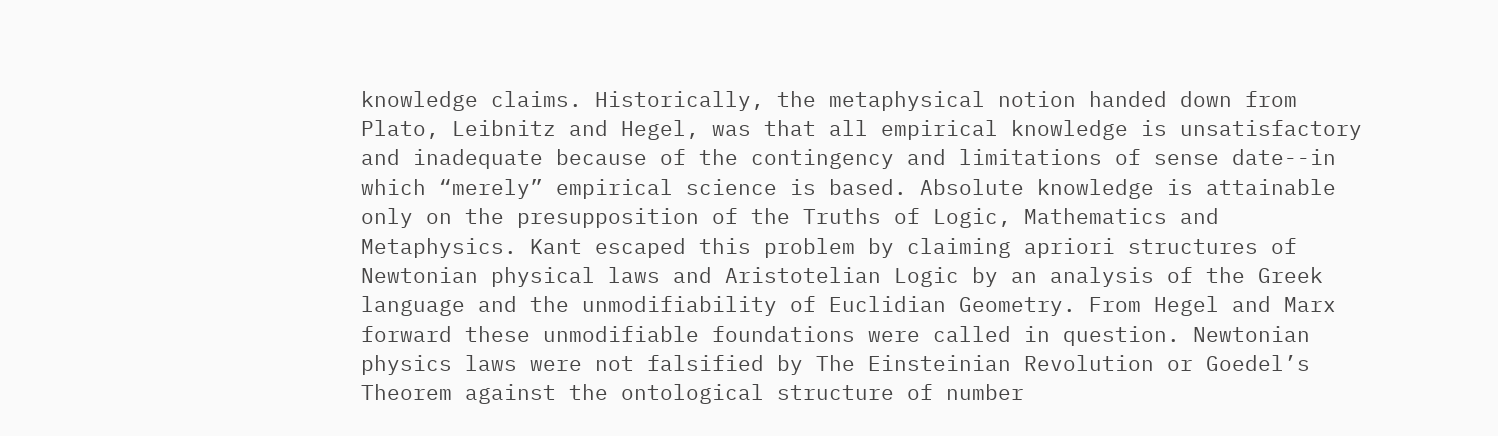knowledge claims. Historically, the metaphysical notion handed down from Plato, Leibnitz and Hegel, was that all empirical knowledge is unsatisfactory and inadequate because of the contingency and limitations of sense date--in which “merely” empirical science is based. Absolute knowledge is attainable only on the presupposition of the Truths of Logic, Mathematics and Metaphysics. Kant escaped this problem by claiming apriori structures of Newtonian physical laws and Aristotelian Logic by an analysis of the Greek language and the unmodifiability of Euclidian Geometry. From Hegel and Marx forward these unmodifiable foundations were called in question. Newtonian physics laws were not falsified by The Einsteinian Revolution or Goedel’s Theorem against the ontological structure of number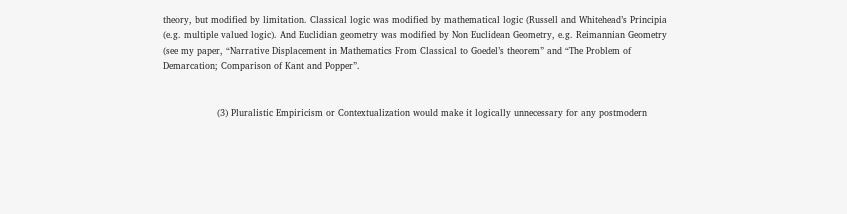theory, but modified by limitation. Classical logic was modified by mathematical logic (Russell and Whitehead’s Principia (e.g. multiple valued logic). And Euclidian geometry was modified by Non Euclidean Geometry, e.g. Reimannian Geometry (see my paper, “Narrative Displacement in Mathematics From Classical to Goedel’s theorem” and “The Problem of Demarcation; Comparison of Kant and Popper”.


                  (3) Pluralistic Empiricism or Contextualization would make it logically unnecessary for any postmodern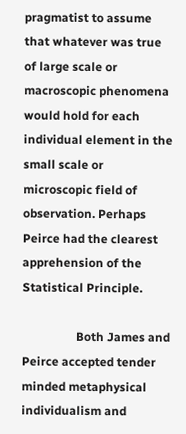pragmatist to assume that whatever was true of large scale or macroscopic phenomena would hold for each individual element in the small scale or microscopic field of observation. Perhaps Peirce had the clearest apprehension of the Statistical Principle.

                  Both James and Peirce accepted tender minded metaphysical individualism and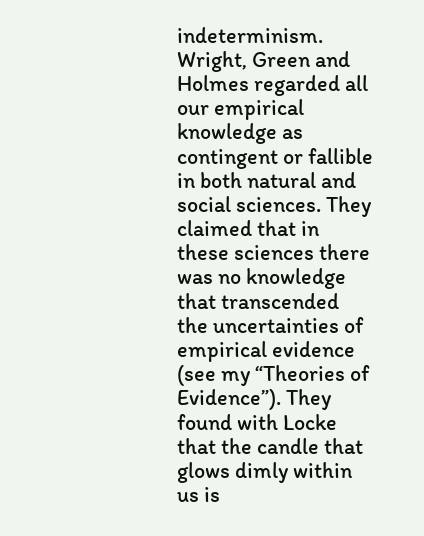indeterminism. Wright, Green and Holmes regarded all our empirical knowledge as contingent or fallible in both natural and social sciences. They claimed that in these sciences there was no knowledge that transcended the uncertainties of empirical evidence (see my “Theories of Evidence”). They found with Locke that the candle that glows dimly within us is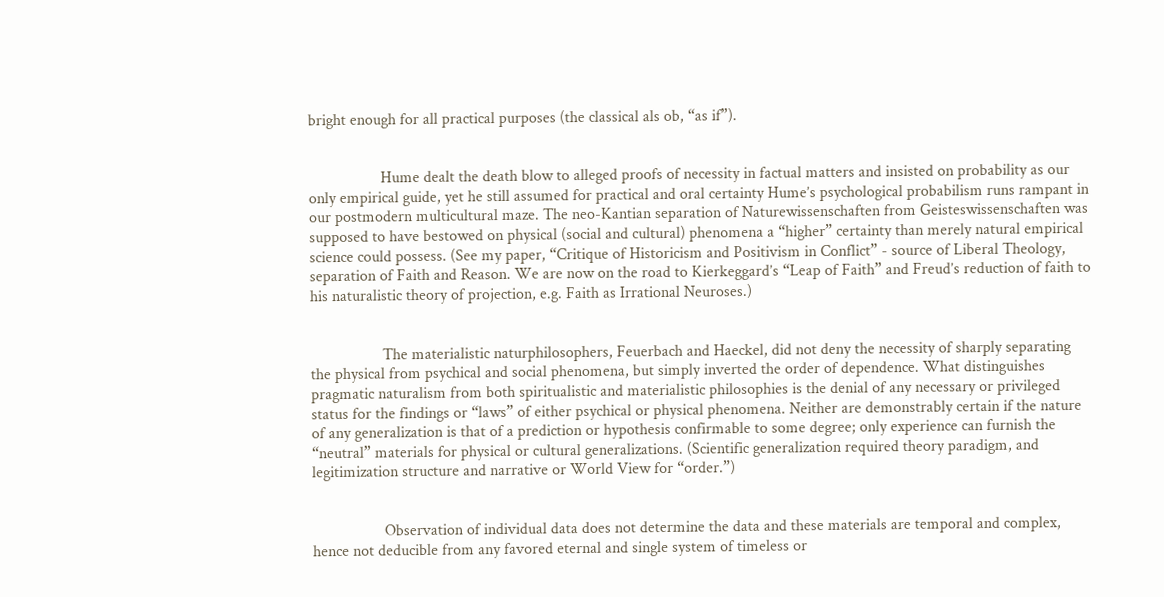bright enough for all practical purposes (the classical als ob, “as if”).


                  Hume dealt the death blow to alleged proofs of necessity in factual matters and insisted on probability as our only empirical guide, yet he still assumed for practical and oral certainty Hume’s psychological probabilism runs rampant in our postmodern multicultural maze. The neo-Kantian separation of Naturewissenschaften from Geisteswissenschaften was supposed to have bestowed on physical (social and cultural) phenomena a “higher” certainty than merely natural empirical science could possess. (See my paper, “Critique of Historicism and Positivism in Conflict” - source of Liberal Theology, separation of Faith and Reason. We are now on the road to Kierkeggard’s “Leap of Faith” and Freud’s reduction of faith to his naturalistic theory of projection, e.g. Faith as Irrational Neuroses.)


                  The materialistic naturphilosophers, Feuerbach and Haeckel, did not deny the necessity of sharply separating the physical from psychical and social phenomena, but simply inverted the order of dependence. What distinguishes pragmatic naturalism from both spiritualistic and materialistic philosophies is the denial of any necessary or privileged status for the findings or “laws” of either psychical or physical phenomena. Neither are demonstrably certain if the nature of any generalization is that of a prediction or hypothesis confirmable to some degree; only experience can furnish the “neutral” materials for physical or cultural generalizations. (Scientific generalization required theory paradigm, and legitimization structure and narrative or World View for “order.”)


                  Observation of individual data does not determine the data and these materials are temporal and complex, hence not deducible from any favored eternal and single system of timeless or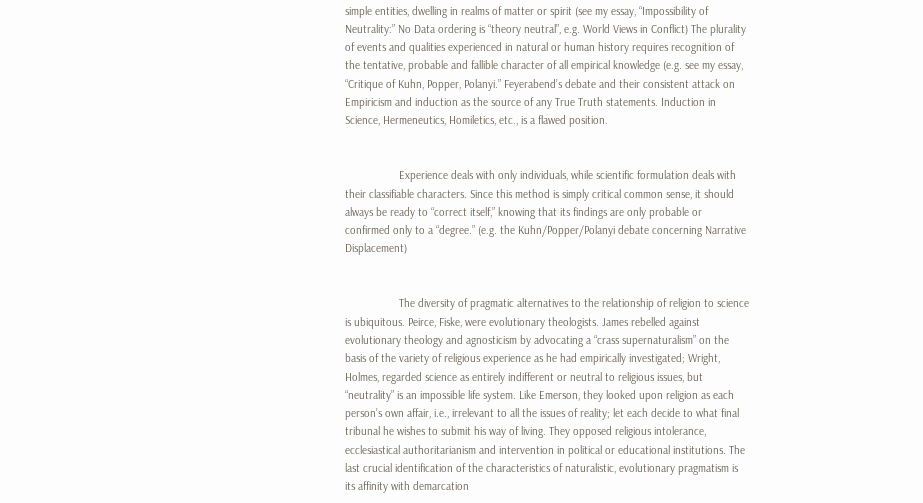simple entities, dwelling in realms of matter or spirit (see my essay, “Impossibility of Neutrality:” No Data ordering is “theory neutral”, e.g. World Views in Conflict) The plurality of events and qualities experienced in natural or human history requires recognition of the tentative, probable and fallible character of all empirical knowledge (e.g. see my essay, “Critique of Kuhn, Popper, Polanyi.” Feyerabend’s debate and their consistent attack on Empiricism and induction as the source of any True Truth statements. Induction in Science, Hermeneutics, Homiletics, etc., is a flawed position.


                  Experience deals with only individuals, while scientific formulation deals with their classifiable characters. Since this method is simply critical common sense, it should always be ready to “correct itself,” knowing that its findings are only probable or confirmed only to a “degree.” (e.g. the Kuhn/Popper/Polanyi debate concerning Narrative Displacement)


                  The diversity of pragmatic alternatives to the relationship of religion to science is ubiquitous. Peirce, Fiske, were evolutionary theologists. James rebelled against evolutionary theology and agnosticism by advocating a “crass supernaturalism” on the basis of the variety of religious experience as he had empirically investigated; Wright, Holmes, regarded science as entirely indifferent or neutral to religious issues, but “neutrality” is an impossible life system. Like Emerson, they looked upon religion as each person’s own affair, i.e., irrelevant to all the issues of reality; let each decide to what final tribunal he wishes to submit his way of living. They opposed religious intolerance, ecclesiastical authoritarianism and intervention in political or educational institutions. The last crucial identification of the characteristics of naturalistic, evolutionary pragmatism is its affinity with demarcation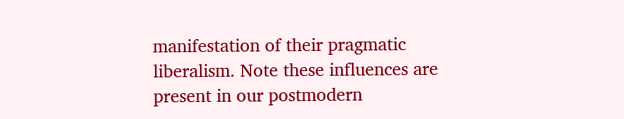manifestation of their pragmatic liberalism. Note these influences are present in our postmodern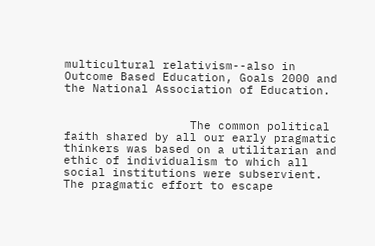multicultural relativism--also in Outcome Based Education, Goals 2000 and the National Association of Education.


                  The common political faith shared by all our early pragmatic thinkers was based on a utilitarian and ethic of individualism to which all social institutions were subservient. The pragmatic effort to escape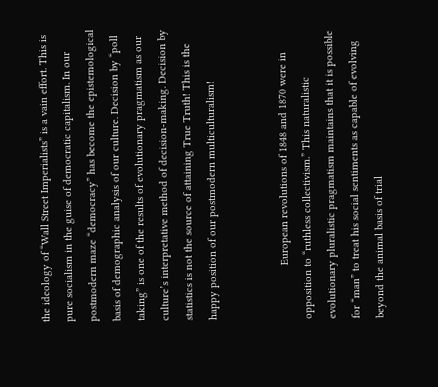the ideology of “Wall Street Imperialists” is a vain effort. This is pure socialism in the guise of democratic capitalism. In our postmodern maze “democracy” has become the epistemological basis of demographic analysis of our culture. Decision by “poll taking” is one of the results of evolutionary pragmatism as our culture’s interpretative method of decision-making. Decision by statistics is not the source of attaining True Truth! This is the happy position of our postmodern multiculturalism!


                  European revolutions of 1848 and 1870 were in opposition to “ruthless collectivism.” This naturalistic evolutionary pluralistic pragmatism maintains that it is possible for “man” to treat his social sentiments as capable of evolving beyond the animal basis of trial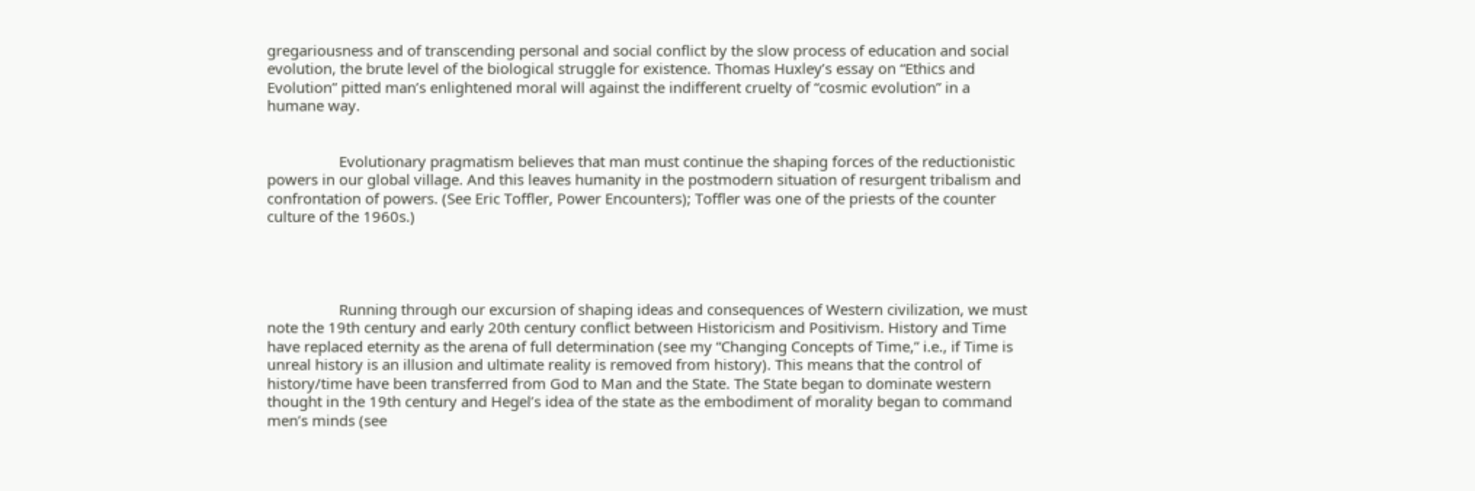gregariousness and of transcending personal and social conflict by the slow process of education and social evolution, the brute level of the biological struggle for existence. Thomas Huxley’s essay on “Ethics and Evolution” pitted man’s enlightened moral will against the indifferent cruelty of “cosmic evolution” in a humane way.


                  Evolutionary pragmatism believes that man must continue the shaping forces of the reductionistic powers in our global village. And this leaves humanity in the postmodern situation of resurgent tribalism and confrontation of powers. (See Eric Toffler, Power Encounters); Toffler was one of the priests of the counter culture of the 1960s.)




                  Running through our excursion of shaping ideas and consequences of Western civilization, we must note the 19th century and early 20th century conflict between Historicism and Positivism. History and Time have replaced eternity as the arena of full determination (see my “Changing Concepts of Time,” i.e., if Time is unreal history is an illusion and ultimate reality is removed from history). This means that the control of history/time have been transferred from God to Man and the State. The State began to dominate western thought in the 19th century and Hegel’s idea of the state as the embodiment of morality began to command men’s minds (see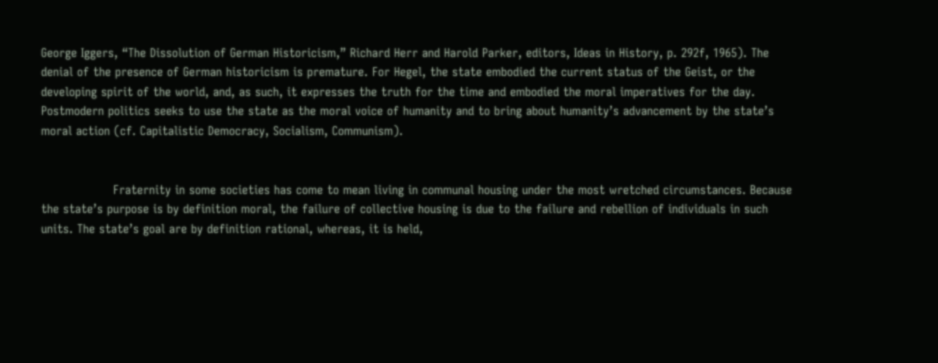George Iggers, “The Dissolution of German Historicism,” Richard Herr and Harold Parker, editors, Ideas in History, p. 292f, 1965). The denial of the presence of German historicism is premature. For Hegel, the state embodied the current status of the Geist, or the developing spirit of the world, and, as such, it expresses the truth for the time and embodied the moral imperatives for the day. Postmodern politics seeks to use the state as the moral voice of humanity and to bring about humanity’s advancement by the state’s moral action (cf. Capitalistic Democracy, Socialism, Communism).


                  Fraternity in some societies has come to mean living in communal housing under the most wretched circumstances. Because the state’s purpose is by definition moral, the failure of collective housing is due to the failure and rebellion of individuals in such units. The state’s goal are by definition rational, whereas, it is held,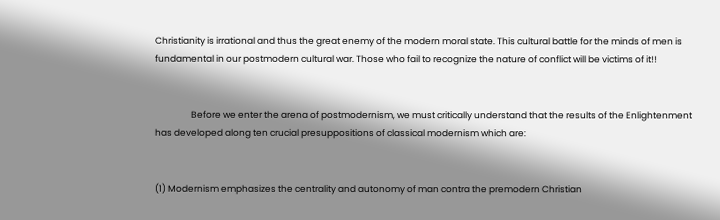Christianity is irrational and thus the great enemy of the modern moral state. This cultural battle for the minds of men is fundamental in our postmodern cultural war. Those who fail to recognize the nature of conflict will be victims of it!!


                  Before we enter the arena of postmodernism, we must critically understand that the results of the Enlightenment has developed along ten crucial presuppositions of classical modernism which are:


(1) Modernism emphasizes the centrality and autonomy of man contra the premodern Christian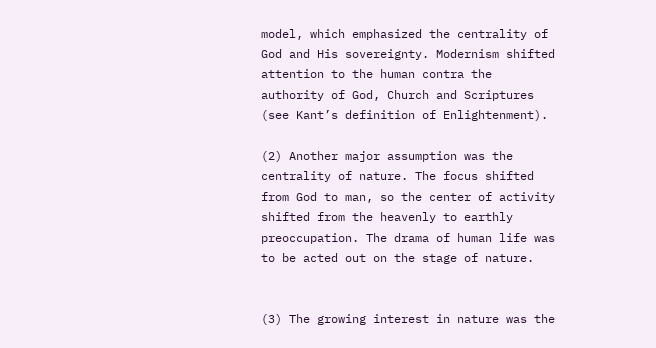model, which emphasized the centrality of God and His sovereignty. Modernism shifted attention to the human contra the authority of God, Church and Scriptures (see Kant’s definition of Enlightenment).

(2) Another major assumption was the centrality of nature. The focus shifted from God to man, so the center of activity shifted from the heavenly to earthly preoccupation. The drama of human life was to be acted out on the stage of nature.


(3) The growing interest in nature was the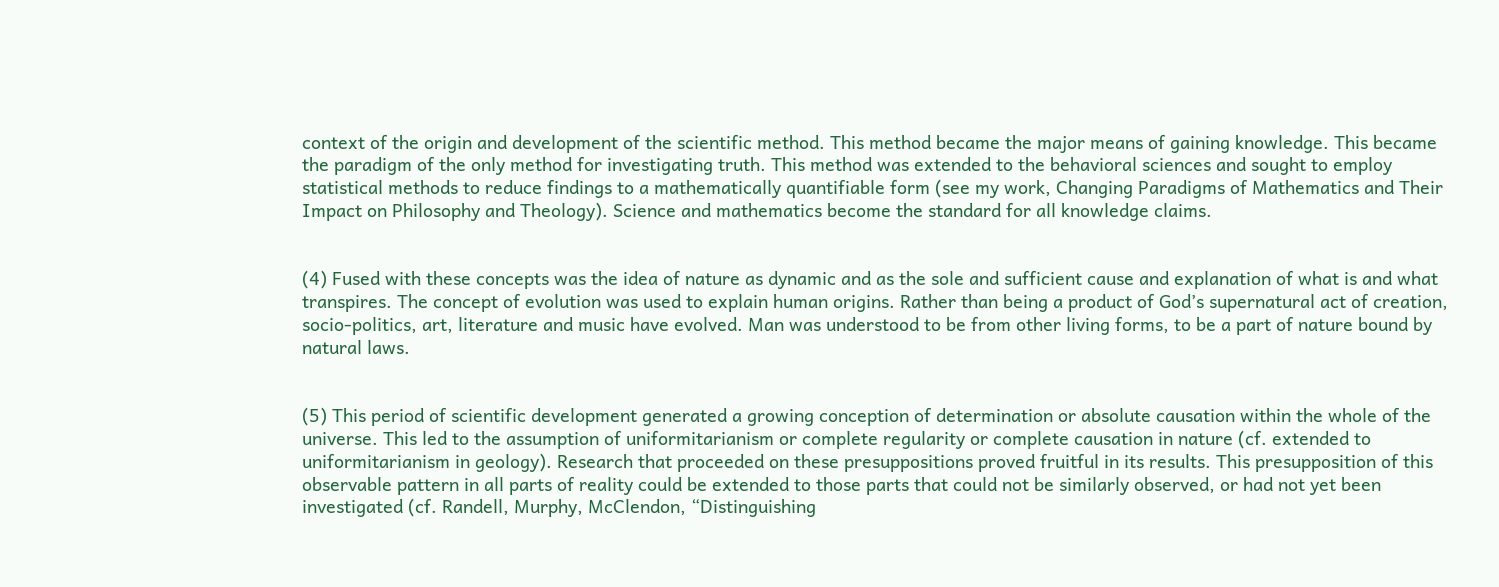context of the origin and development of the scientific method. This method became the major means of gaining knowledge. This became the paradigm of the only method for investigating truth. This method was extended to the behavioral sciences and sought to employ statistical methods to reduce findings to a mathematically quantifiable form (see my work, Changing Paradigms of Mathematics and Their Impact on Philosophy and Theology). Science and mathematics become the standard for all knowledge claims.


(4) Fused with these concepts was the idea of nature as dynamic and as the sole and sufficient cause and explanation of what is and what transpires. The concept of evolution was used to explain human origins. Rather than being a product of God’s supernatural act of creation, socio-politics, art, literature and music have evolved. Man was understood to be from other living forms, to be a part of nature bound by natural laws.


(5) This period of scientific development generated a growing conception of determination or absolute causation within the whole of the universe. This led to the assumption of uniformitarianism or complete regularity or complete causation in nature (cf. extended to uniformitarianism in geology). Research that proceeded on these presuppositions proved fruitful in its results. This presupposition of this observable pattern in all parts of reality could be extended to those parts that could not be similarly observed, or had not yet been investigated (cf. Randell, Murphy, McClendon, “Distinguishing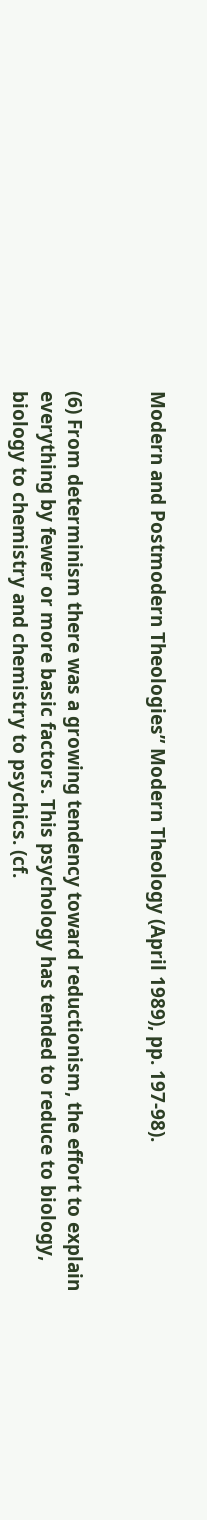Modern and Postmodern Theologies” Modern Theology (April 1989), pp. 197-98).


(6) From determinism there was a growing tendency toward reductionism, the effort to explain everything by fewer or more basic factors. This psychology has tended to reduce to biology, biology to chemistry and chemistry to psychics. (cf.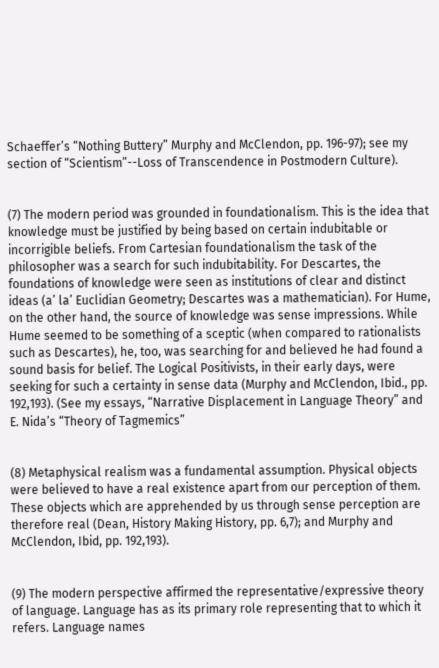Schaeffer’s “Nothing Buttery” Murphy and McClendon, pp. 196-97); see my section of “Scientism”--Loss of Transcendence in Postmodern Culture).


(7) The modern period was grounded in foundationalism. This is the idea that knowledge must be justified by being based on certain indubitable or incorrigible beliefs. From Cartesian foundationalism the task of the philosopher was a search for such indubitability. For Descartes, the foundations of knowledge were seen as institutions of clear and distinct ideas (a’ la’ Euclidian Geometry; Descartes was a mathematician). For Hume, on the other hand, the source of knowledge was sense impressions. While Hume seemed to be something of a sceptic (when compared to rationalists such as Descartes), he, too, was searching for and believed he had found a sound basis for belief. The Logical Positivists, in their early days, were seeking for such a certainty in sense data (Murphy and McClendon, Ibid., pp. 192,193). (See my essays, “Narrative Displacement in Language Theory” and E. Nida’s “Theory of Tagmemics”


(8) Metaphysical realism was a fundamental assumption. Physical objects were believed to have a real existence apart from our perception of them. These objects which are apprehended by us through sense perception are therefore real (Dean, History Making History, pp. 6,7); and Murphy and McClendon, Ibid, pp. 192,193).


(9) The modern perspective affirmed the representative/expressive theory of language. Language has as its primary role representing that to which it refers. Language names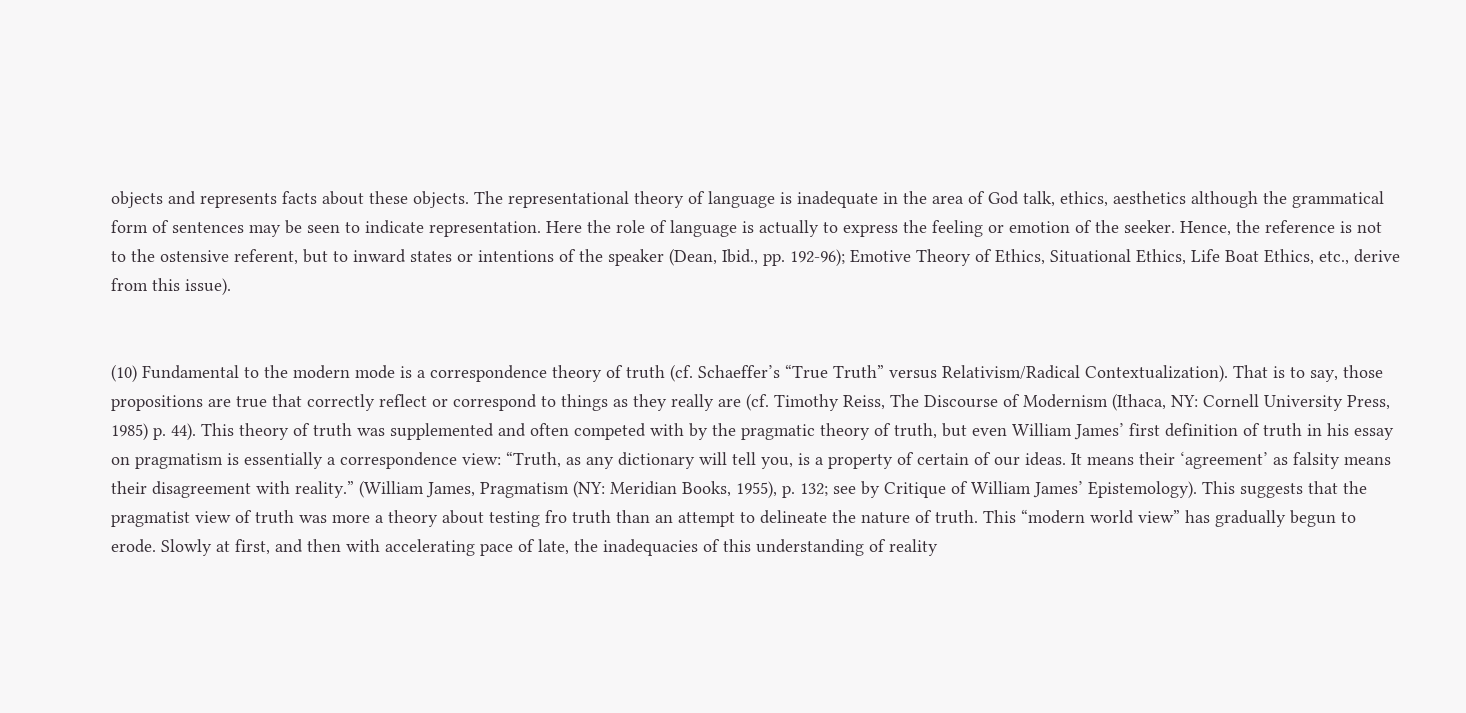objects and represents facts about these objects. The representational theory of language is inadequate in the area of God talk, ethics, aesthetics although the grammatical form of sentences may be seen to indicate representation. Here the role of language is actually to express the feeling or emotion of the seeker. Hence, the reference is not to the ostensive referent, but to inward states or intentions of the speaker (Dean, Ibid., pp. 192-96); Emotive Theory of Ethics, Situational Ethics, Life Boat Ethics, etc., derive from this issue).


(10) Fundamental to the modern mode is a correspondence theory of truth (cf. Schaeffer’s “True Truth” versus Relativism/Radical Contextualization). That is to say, those propositions are true that correctly reflect or correspond to things as they really are (cf. Timothy Reiss, The Discourse of Modernism (Ithaca, NY: Cornell University Press, 1985) p. 44). This theory of truth was supplemented and often competed with by the pragmatic theory of truth, but even William James’ first definition of truth in his essay on pragmatism is essentially a correspondence view: “Truth, as any dictionary will tell you, is a property of certain of our ideas. It means their ‘agreement’ as falsity means their disagreement with reality.” (William James, Pragmatism (NY: Meridian Books, 1955), p. 132; see by Critique of William James’ Epistemology). This suggests that the pragmatist view of truth was more a theory about testing fro truth than an attempt to delineate the nature of truth. This “modern world view” has gradually begun to erode. Slowly at first, and then with accelerating pace of late, the inadequacies of this understanding of reality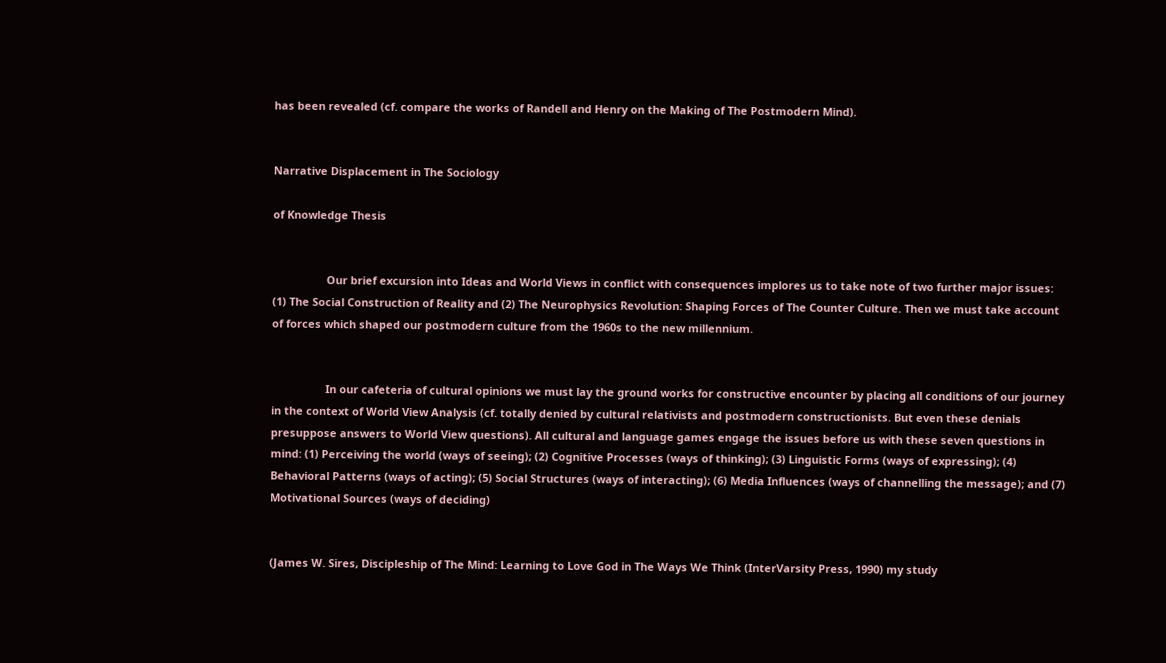has been revealed (cf. compare the works of Randell and Henry on the Making of The Postmodern Mind).


Narrative Displacement in The Sociology

of Knowledge Thesis


                  Our brief excursion into Ideas and World Views in conflict with consequences implores us to take note of two further major issues: (1) The Social Construction of Reality and (2) The Neurophysics Revolution: Shaping Forces of The Counter Culture. Then we must take account of forces which shaped our postmodern culture from the 1960s to the new millennium.


                  In our cafeteria of cultural opinions we must lay the ground works for constructive encounter by placing all conditions of our journey in the context of World View Analysis (cf. totally denied by cultural relativists and postmodern constructionists. But even these denials presuppose answers to World View questions). All cultural and language games engage the issues before us with these seven questions in mind: (1) Perceiving the world (ways of seeing); (2) Cognitive Processes (ways of thinking); (3) Linguistic Forms (ways of expressing); (4) Behavioral Patterns (ways of acting); (5) Social Structures (ways of interacting); (6) Media Influences (ways of channelling the message); and (7) Motivational Sources (ways of deciding)


(James W. Sires, Discipleship of The Mind: Learning to Love God in The Ways We Think (InterVarsity Press, 1990) my study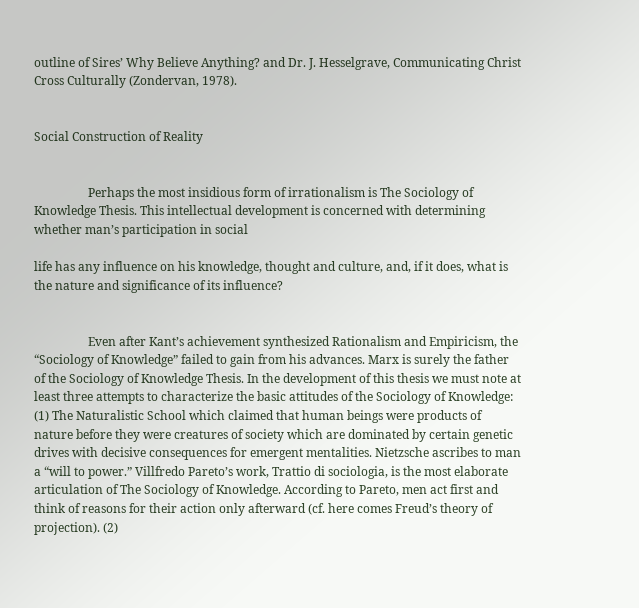outline of Sires’ Why Believe Anything? and Dr. J. Hesselgrave, Communicating Christ Cross Culturally (Zondervan, 1978).


Social Construction of Reality


                  Perhaps the most insidious form of irrationalism is The Sociology of Knowledge Thesis. This intellectual development is concerned with determining whether man’s participation in social

life has any influence on his knowledge, thought and culture, and, if it does, what is the nature and significance of its influence?


                  Even after Kant’s achievement synthesized Rationalism and Empiricism, the “Sociology of Knowledge” failed to gain from his advances. Marx is surely the father of the Sociology of Knowledge Thesis. In the development of this thesis we must note at least three attempts to characterize the basic attitudes of the Sociology of Knowledge: (1) The Naturalistic School which claimed that human beings were products of nature before they were creatures of society which are dominated by certain genetic drives with decisive consequences for emergent mentalities. Nietzsche ascribes to man a “will to power.” Villfredo Pareto’s work, Trattio di sociologia, is the most elaborate articulation of The Sociology of Knowledge. According to Pareto, men act first and think of reasons for their action only afterward (cf. here comes Freud’s theory of projection). (2)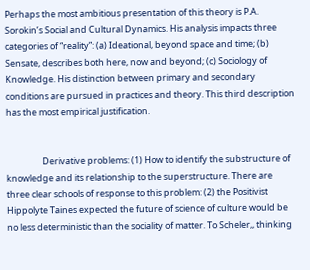Perhaps the most ambitious presentation of this theory is P.A. Sorokin’s Social and Cultural Dynamics. His analysis impacts three categories of “reality”: (a) Ideational, beyond space and time; (b) Sensate, describes both here, now and beyond; (c) Sociology of Knowledge. His distinction between primary and secondary conditions are pursued in practices and theory. This third description has the most empirical justification.


                  Derivative problems: (1) How to identify the substructure of knowledge and its relationship to the superstructure. There are three clear schools of response to this problem: (2) the Positivist Hippolyte Taines expected the future of science of culture would be no less deterministic than the sociality of matter. To Scheler,, thinking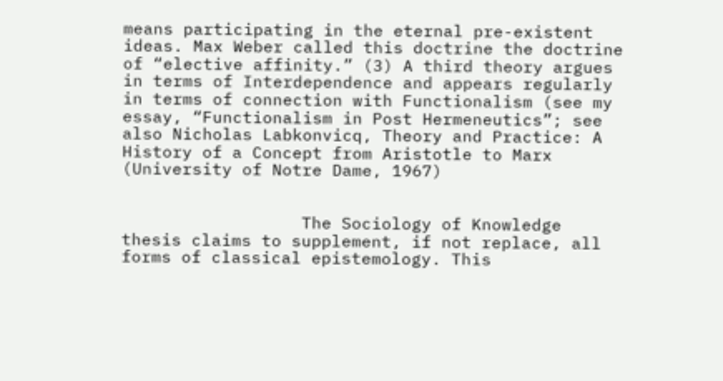means participating in the eternal pre-existent ideas. Max Weber called this doctrine the doctrine of “elective affinity.” (3) A third theory argues in terms of Interdependence and appears regularly in terms of connection with Functionalism (see my essay, “Functionalism in Post Hermeneutics”; see also Nicholas Labkonvicq, Theory and Practice: A History of a Concept from Aristotle to Marx (University of Notre Dame, 1967)


                  The Sociology of Knowledge thesis claims to supplement, if not replace, all forms of classical epistemology. This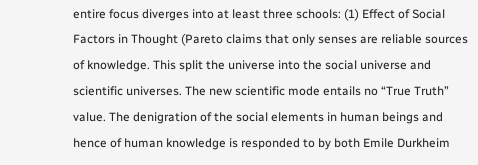entire focus diverges into at least three schools: (1) Effect of Social Factors in Thought (Pareto claims that only senses are reliable sources of knowledge. This split the universe into the social universe and scientific universes. The new scientific mode entails no “True Truth” value. The denigration of the social elements in human beings and hence of human knowledge is responded to by both Emile Durkheim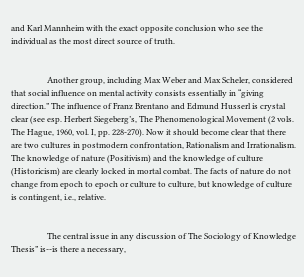and Karl Mannheim with the exact opposite conclusion who see the individual as the most direct source of truth.


                  Another group, including Max Weber and Max Scheler, considered that social influence on mental activity consists essentially in “giving direction.” The influence of Franz Brentano and Edmund Husserl is crystal clear (see esp. Herbert Siegeberg’s, The Phenomenological Movement (2 vols. The Hague, 1960, vol. I, pp. 228-270). Now it should become clear that there are two cultures in postmodern confrontation, Rationalism and Irrationalism. The knowledge of nature (Positivism) and the knowledge of culture (Historicism) are clearly locked in mortal combat. The facts of nature do not change from epoch to epoch or culture to culture, but knowledge of culture is contingent, i.e., relative.


                  The central issue in any discussion of The Sociology of Knowledge Thesis” is--is there a necessary,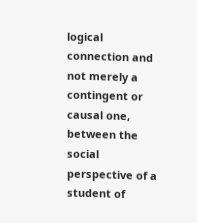logical connection and not merely a contingent or causal one, between the social perspective of a student of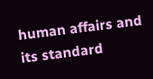human affairs and its standard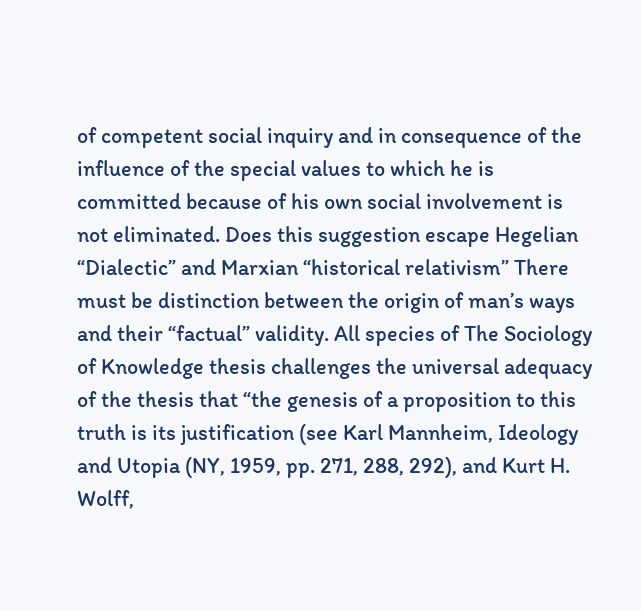of competent social inquiry and in consequence of the influence of the special values to which he is committed because of his own social involvement is not eliminated. Does this suggestion escape Hegelian “Dialectic” and Marxian “historical relativism” There must be distinction between the origin of man’s ways and their “factual” validity. All species of The Sociology of Knowledge thesis challenges the universal adequacy of the thesis that “the genesis of a proposition to this truth is its justification (see Karl Mannheim, Ideology and Utopia (NY, 1959, pp. 271, 288, 292), and Kurt H. Wolff,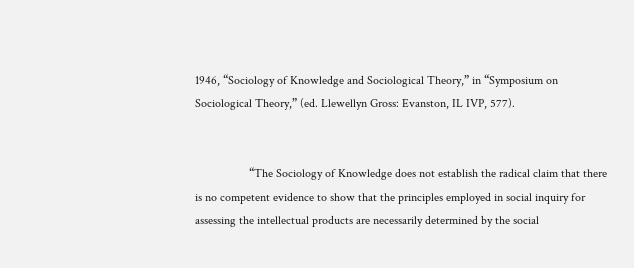1946, “Sociology of Knowledge and Sociological Theory,” in “Symposium on Sociological Theory,” (ed. Llewellyn Gross: Evanston, IL IVP, 577).


                  “The Sociology of Knowledge does not establish the radical claim that there is no competent evidence to show that the principles employed in social inquiry for assessing the intellectual products are necessarily determined by the social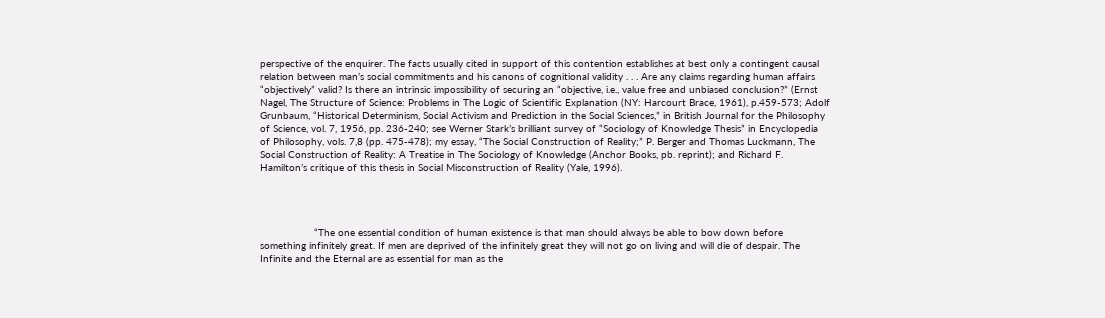perspective of the enquirer. The facts usually cited in support of this contention establishes at best only a contingent causal relation between man’s social commitments and his canons of cognitional validity . . . Are any claims regarding human affairs “objectively” valid? Is there an intrinsic impossibility of securing an “objective, i.e., value free and unbiased conclusion?” (Ernst Nagel, The Structure of Science: Problems in The Logic of Scientific Explanation (NY: Harcourt Brace, 1961), p.459-573; Adolf Grunbaum, “Historical Determinism, Social Activism and Prediction in the Social Sciences,” in British Journal for the Philosophy of Science, vol. 7, 1956, pp. 236-240; see Werner Stark’s brilliant survey of “Sociology of Knowledge Thesis” in Encyclopedia of Philosophy, vols. 7,8 (pp. 475-478); my essay, “The Social Construction of Reality;” P. Berger and Thomas Luckmann, The Social Construction of Reality: A Treatise in The Sociology of Knowledge (Anchor Books, pb. reprint); and Richard F. Hamilton’s critique of this thesis in Social Misconstruction of Reality (Yale, 1996).




                  “The one essential condition of human existence is that man should always be able to bow down before something infinitely great. If men are deprived of the infinitely great they will not go on living and will die of despair. The Infinite and the Eternal are as essential for man as the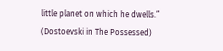little planet on which he dwells.” (Dostoevski in The Possessed)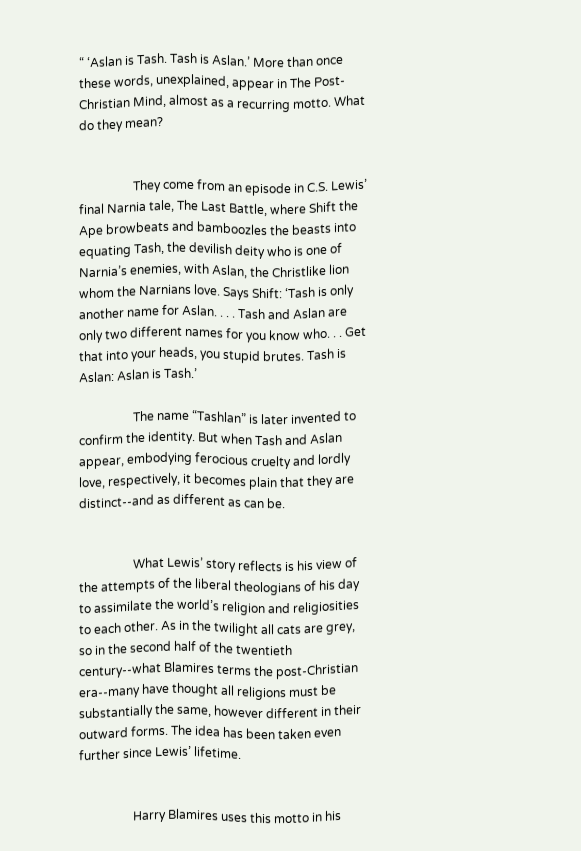“ ‘Aslan is Tash. Tash is Aslan.’ More than once these words, unexplained, appear in The Post-Christian Mind, almost as a recurring motto. What do they mean?


                  They come from an episode in C.S. Lewis’ final Narnia tale, The Last Battle, where Shift the Ape browbeats and bamboozles the beasts into equating Tash, the devilish deity who is one of Narnia’s enemies, with Aslan, the Christlike lion whom the Narnians love. Says Shift: ‘Tash is only another name for Aslan. . . . Tash and Aslan are only two different names for you know who. . . Get that into your heads, you stupid brutes. Tash is Aslan: Aslan is Tash.’

                  The name “Tashlan” is later invented to confirm the identity. But when Tash and Aslan appear, embodying ferocious cruelty and lordly love, respectively, it becomes plain that they are distinct--and as different as can be.


                  What Lewis’ story reflects is his view of the attempts of the liberal theologians of his day to assimilate the world’s religion and religiosities to each other. As in the twilight all cats are grey, so in the second half of the twentieth century--what Blamires terms the post-Christian era--many have thought all religions must be substantially the same, however different in their outward forms. The idea has been taken even further since Lewis’ lifetime.


                  Harry Blamires uses this motto in his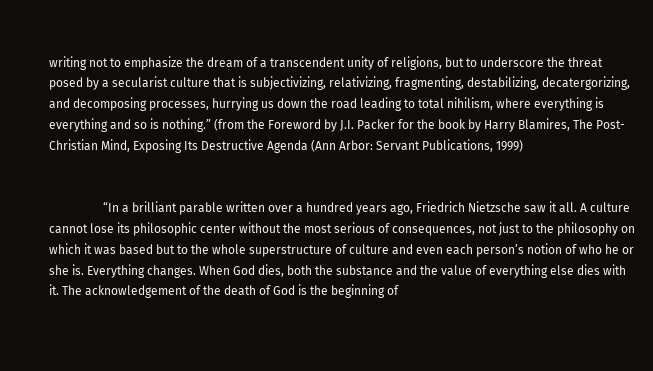writing not to emphasize the dream of a transcendent unity of religions, but to underscore the threat posed by a secularist culture that is subjectivizing, relativizing, fragmenting, destabilizing, decatergorizing, and decomposing processes, hurrying us down the road leading to total nihilism, where everything is everything and so is nothing.” (from the Foreword by J.I. Packer for the book by Harry Blamires, The Post-Christian Mind, Exposing Its Destructive Agenda (Ann Arbor: Servant Publications, 1999)


                  “In a brilliant parable written over a hundred years ago, Friedrich Nietzsche saw it all. A culture cannot lose its philosophic center without the most serious of consequences, not just to the philosophy on which it was based but to the whole superstructure of culture and even each person’s notion of who he or she is. Everything changes. When God dies, both the substance and the value of everything else dies with it. The acknowledgement of the death of God is the beginning of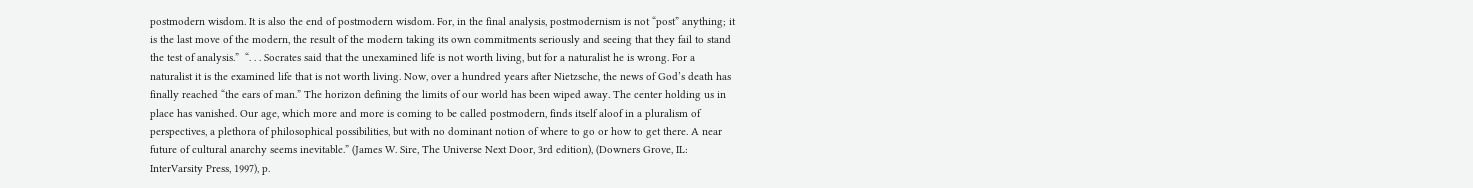postmodern wisdom. It is also the end of postmodern wisdom. For, in the final analysis, postmodernism is not “post” anything; it is the last move of the modern, the result of the modern taking its own commitments seriously and seeing that they fail to stand the test of analysis.”  “. . . Socrates said that the unexamined life is not worth living, but for a naturalist he is wrong. For a naturalist it is the examined life that is not worth living. Now, over a hundred years after Nietzsche, the news of God’s death has finally reached “the ears of man.” The horizon defining the limits of our world has been wiped away. The center holding us in place has vanished. Our age, which more and more is coming to be called postmodern, finds itself aloof in a pluralism of perspectives, a plethora of philosophical possibilities, but with no dominant notion of where to go or how to get there. A near future of cultural anarchy seems inevitable.” (James W. Sire, The Universe Next Door, 3rd edition), (Downers Grove, IL: InterVarsity Press, 1997), p.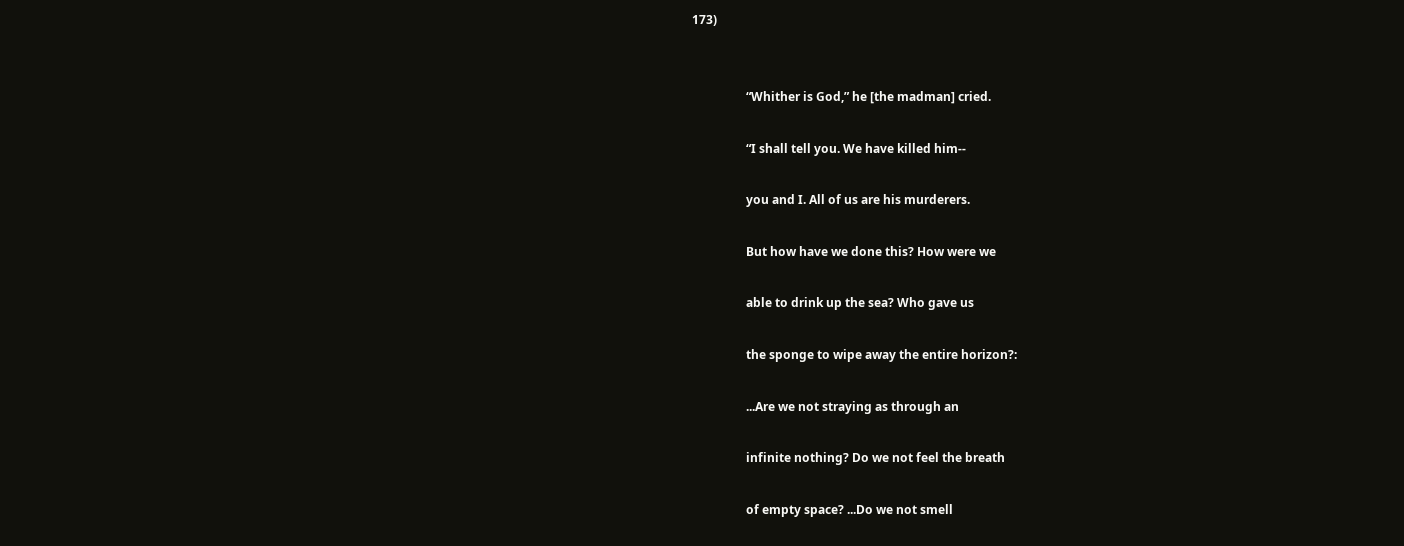173)


                  “Whither is God,” he [the madman] cried.

                  “I shall tell you. We have killed him--

                  you and I. All of us are his murderers.

                  But how have we done this? How were we

                  able to drink up the sea? Who gave us

                  the sponge to wipe away the entire horizon?:

                  ...Are we not straying as through an

                  infinite nothing? Do we not feel the breath

                  of empty space? ...Do we not smell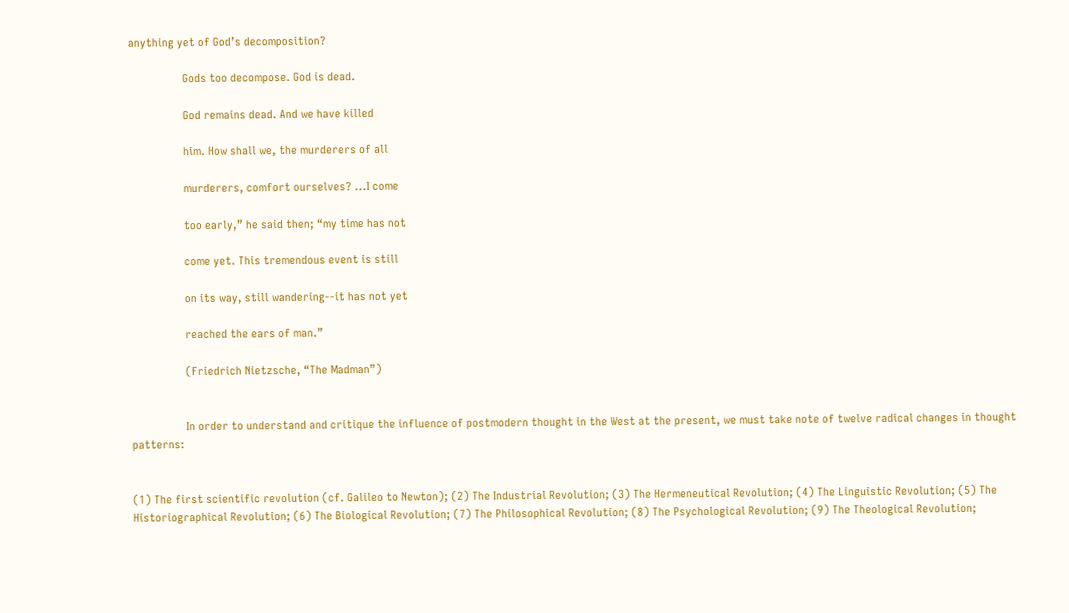anything yet of God’s decomposition?

                  Gods too decompose. God is dead.

                  God remains dead. And we have killed

                  him. How shall we, the murderers of all

                  murderers, comfort ourselves? ...I come

                  too early,” he said then; “my time has not

                  come yet. This tremendous event is still

                  on its way, still wandering--it has not yet

                  reached the ears of man.”

                  (Friedrich Nietzsche, “The Madman”)


                  In order to understand and critique the influence of postmodern thought in the West at the present, we must take note of twelve radical changes in thought patterns:


(1) The first scientific revolution (cf. Galileo to Newton); (2) The Industrial Revolution; (3) The Hermeneutical Revolution; (4) The Linguistic Revolution; (5) The Historiographical Revolution; (6) The Biological Revolution; (7) The Philosophical Revolution; (8) The Psychological Revolution; (9) The Theological Revolution;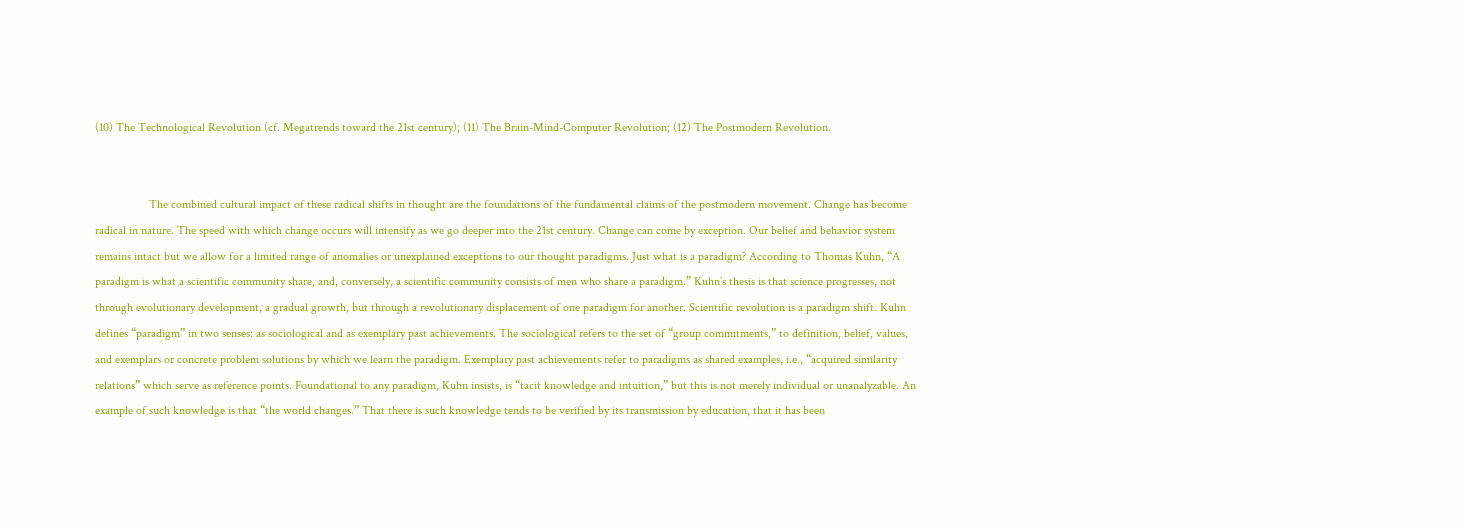(10) The Technological Revolution (cf. Megatrends toward the 21st century); (11) The Brain-Mind-Computer Revolution; (12) The Postmodern Revolution.


                  The combined cultural impact of these radical shifts in thought are the foundations of the fundamental claims of the postmodern movement. Change has become radical in nature. The speed with which change occurs will intensify as we go deeper into the 21st century. Change can come by exception. Our belief and behavior system remains intact but we allow for a limited range of anomalies or unexplained exceptions to our thought paradigms. Just what is a paradigm? According to Thomas Kuhn, “A paradigm is what a scientific community share, and, conversely, a scientific community consists of men who share a paradigm.” Kuhn’s thesis is that science progresses, not through evolutionary development, a gradual growth, but through a revolutionary displacement of one paradigm for another. Scientific revolution is a paradigm shift. Kuhn defines “paradigm” in two senses: as sociological and as exemplary past achievements. The sociological refers to the set of “group commitments,” to definition, belief, values, and exemplars or concrete problem solutions by which we learn the paradigm. Exemplary past achievements refer to paradigms as shared examples, i.e., “acquired similarity relations” which serve as reference points. Foundational to any paradigm, Kuhn insists, is “tacit knowledge and intuition,” but this is not merely individual or unanalyzable. An example of such knowledge is that “the world changes.” That there is such knowledge tends to be verified by its transmission by education, that it has been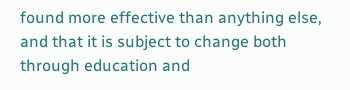found more effective than anything else, and that it is subject to change both through education and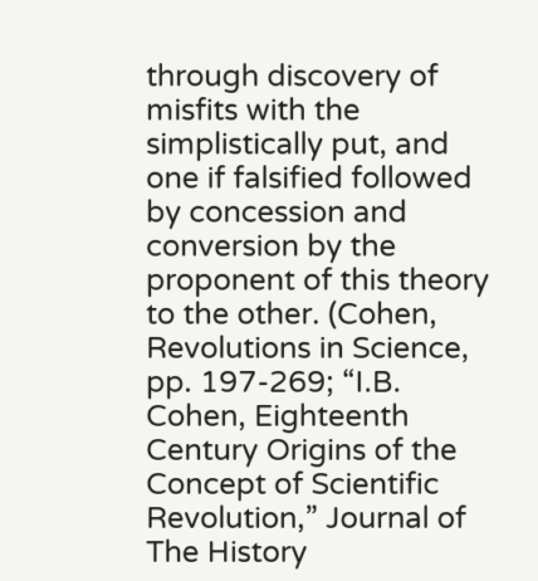through discovery of misfits with the simplistically put, and one if falsified followed by concession and conversion by the proponent of this theory to the other. (Cohen, Revolutions in Science, pp. 197-269; “I.B. Cohen, Eighteenth Century Origins of the Concept of Scientific Revolution,” Journal of The History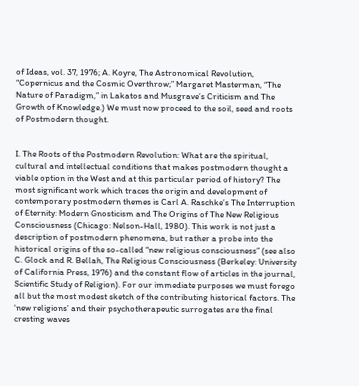of Ideas, vol. 37, 1976; A. Koyre, The Astronomical Revolution, “Copernicus and the Cosmic Overthrow;” Margaret Masterman, “The Nature of Paradigm,” in Lakatos and Musgrave’s Criticism and The Growth of Knowledge.) We must now proceed to the soil, seed and roots of Postmodern thought.


I. The Roots of the Postmodern Revolution: What are the spiritual, cultural and intellectual conditions that makes postmodern thought a viable option in the West and at this particular period of history? The most significant work which traces the origin and development of contemporary postmodern themes is Carl A. Raschke’s The Interruption of Eternity: Modern Gnosticism and The Origins of The New Religious Consciousness (Chicago: Nelson-Hall, 1980). This work is not just a description of postmodern phenomena, but rather a probe into the historical origins of the so-called “new religious consciousness” (see also C. Glock and R. Bellah, The Religious Consciousness (Berkeley: University of California Press, 1976) and the constant flow of articles in the journal, Scientific Study of Religion). For our immediate purposes we must forego all but the most modest sketch of the contributing historical factors. The ‘new religions’ and their psychotherapeutic surrogates are the final cresting waves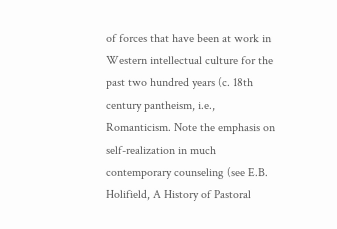of forces that have been at work in Western intellectual culture for the past two hundred years (c. 18th century pantheism, i.e., Romanticism. Note the emphasis on self-realization in much contemporary counseling (see E.B. Holifield, A History of Pastoral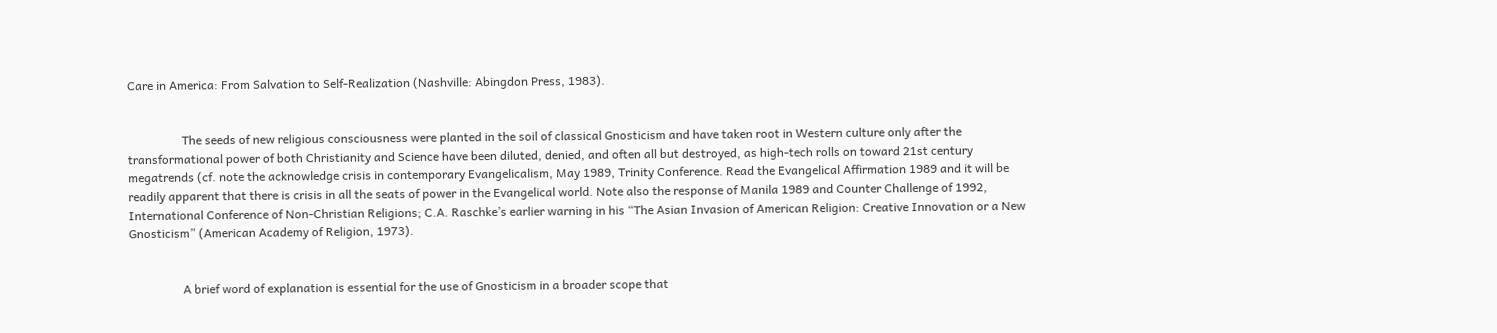Care in America: From Salvation to Self-Realization (Nashville: Abingdon Press, 1983).


                  The seeds of new religious consciousness were planted in the soil of classical Gnosticism and have taken root in Western culture only after the transformational power of both Christianity and Science have been diluted, denied, and often all but destroyed, as high-tech rolls on toward 21st century megatrends (cf. note the acknowledge crisis in contemporary Evangelicalism, May 1989, Trinity Conference. Read the Evangelical Affirmation 1989 and it will be readily apparent that there is crisis in all the seats of power in the Evangelical world. Note also the response of Manila 1989 and Counter Challenge of 1992, International Conference of Non-Christian Religions; C.A. Raschke’s earlier warning in his “The Asian Invasion of American Religion: Creative Innovation or a New Gnosticism” (American Academy of Religion, 1973).


                  A brief word of explanation is essential for the use of Gnosticism in a broader scope that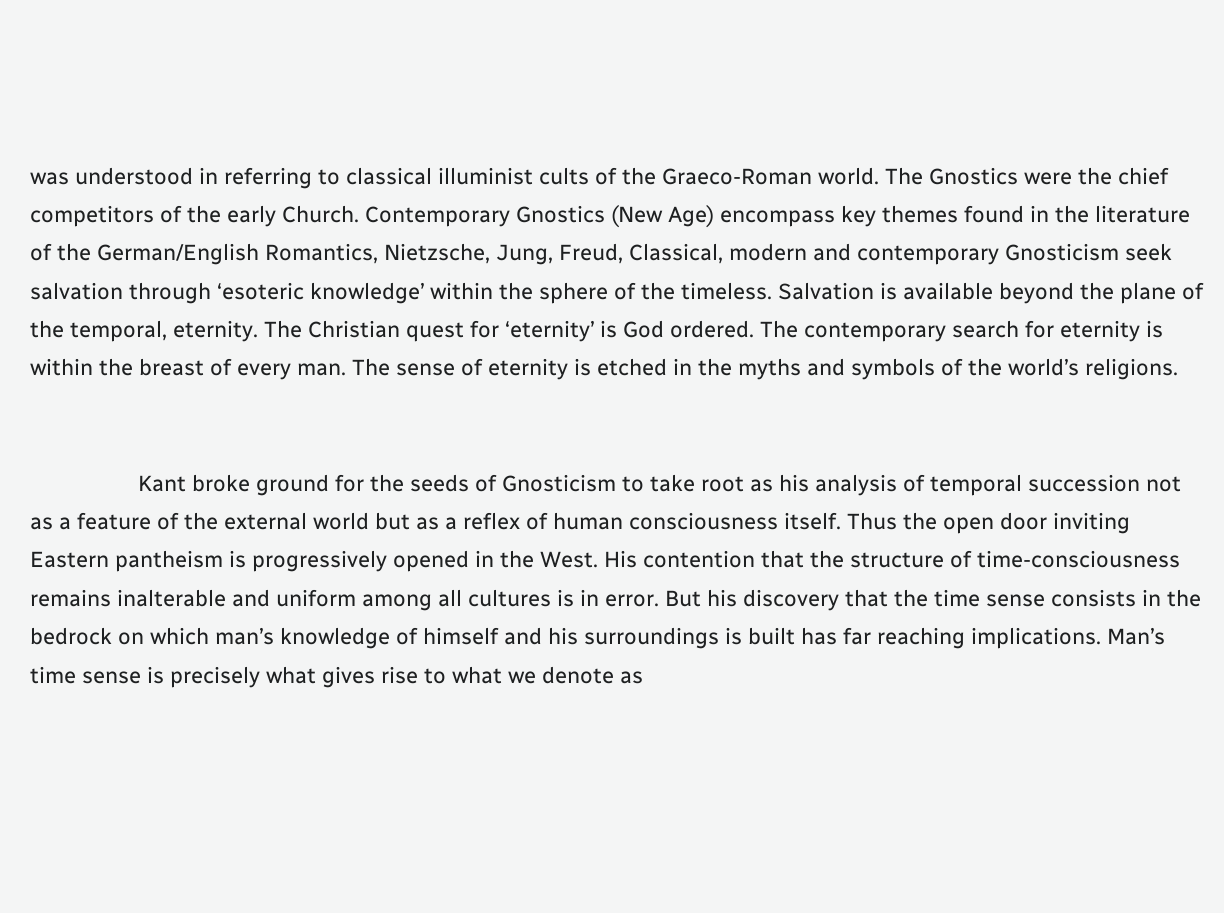was understood in referring to classical illuminist cults of the Graeco-Roman world. The Gnostics were the chief competitors of the early Church. Contemporary Gnostics (New Age) encompass key themes found in the literature of the German/English Romantics, Nietzsche, Jung, Freud, Classical, modern and contemporary Gnosticism seek salvation through ‘esoteric knowledge’ within the sphere of the timeless. Salvation is available beyond the plane of the temporal, eternity. The Christian quest for ‘eternity’ is God ordered. The contemporary search for eternity is within the breast of every man. The sense of eternity is etched in the myths and symbols of the world’s religions.


                  Kant broke ground for the seeds of Gnosticism to take root as his analysis of temporal succession not as a feature of the external world but as a reflex of human consciousness itself. Thus the open door inviting Eastern pantheism is progressively opened in the West. His contention that the structure of time-consciousness remains inalterable and uniform among all cultures is in error. But his discovery that the time sense consists in the bedrock on which man’s knowledge of himself and his surroundings is built has far reaching implications. Man’s time sense is precisely what gives rise to what we denote as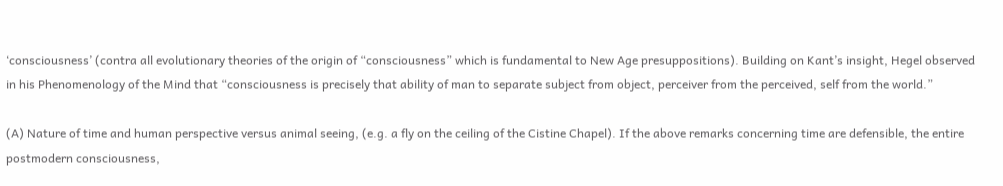‘consciousness’ (contra all evolutionary theories of the origin of “consciousness” which is fundamental to New Age presuppositions). Building on Kant’s insight, Hegel observed in his Phenomenology of the Mind that “consciousness is precisely that ability of man to separate subject from object, perceiver from the perceived, self from the world.”

(A) Nature of time and human perspective versus animal seeing, (e.g. a fly on the ceiling of the Cistine Chapel). If the above remarks concerning time are defensible, the entire postmodern consciousness,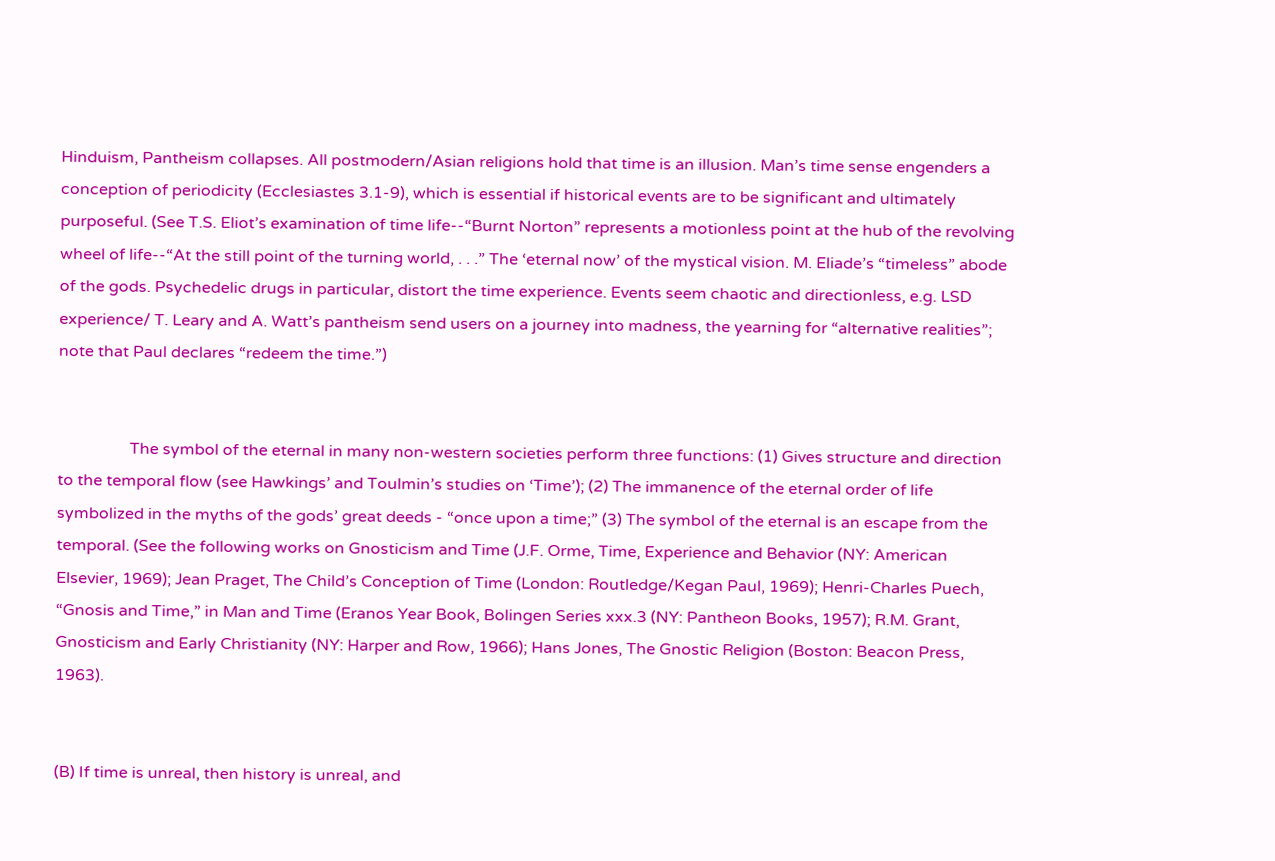Hinduism, Pantheism collapses. All postmodern/Asian religions hold that time is an illusion. Man’s time sense engenders a conception of periodicity (Ecclesiastes 3.1-9), which is essential if historical events are to be significant and ultimately purposeful. (See T.S. Eliot’s examination of time life--“Burnt Norton” represents a motionless point at the hub of the revolving wheel of life--“At the still point of the turning world, . . .” The ‘eternal now’ of the mystical vision. M. Eliade’s “timeless” abode of the gods. Psychedelic drugs in particular, distort the time experience. Events seem chaotic and directionless, e.g. LSD experience/ T. Leary and A. Watt’s pantheism send users on a journey into madness, the yearning for “alternative realities”; note that Paul declares “redeem the time.”)


                  The symbol of the eternal in many non-western societies perform three functions: (1) Gives structure and direction to the temporal flow (see Hawkings’ and Toulmin’s studies on ‘Time’); (2) The immanence of the eternal order of life symbolized in the myths of the gods’ great deeds - “once upon a time;” (3) The symbol of the eternal is an escape from the temporal. (See the following works on Gnosticism and Time (J.F. Orme, Time, Experience and Behavior (NY: American Elsevier, 1969); Jean Praget, The Child’s Conception of Time (London: Routledge/Kegan Paul, 1969); Henri-Charles Puech, “Gnosis and Time,” in Man and Time (Eranos Year Book, Bolingen Series xxx.3 (NY: Pantheon Books, 1957); R.M. Grant, Gnosticism and Early Christianity (NY: Harper and Row, 1966); Hans Jones, The Gnostic Religion (Boston: Beacon Press, 1963).


(B) If time is unreal, then history is unreal, and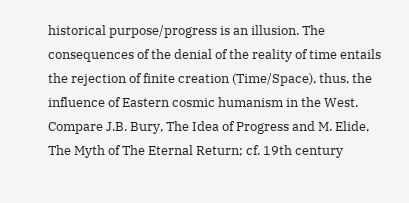historical purpose/progress is an illusion. The consequences of the denial of the reality of time entails the rejection of finite creation (Time/Space), thus, the influence of Eastern cosmic humanism in the West. Compare J.B. Bury, The Idea of Progress and M. Elide, The Myth of The Eternal Return; cf. 19th century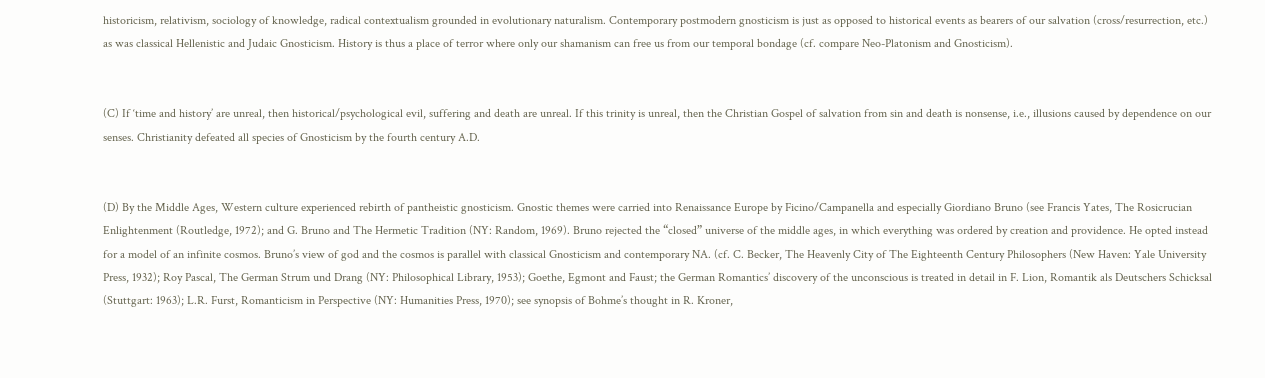historicism, relativism, sociology of knowledge, radical contextualism grounded in evolutionary naturalism. Contemporary postmodern gnosticism is just as opposed to historical events as bearers of our salvation (cross/resurrection, etc.) as was classical Hellenistic and Judaic Gnosticism. History is thus a place of terror where only our shamanism can free us from our temporal bondage (cf. compare Neo-Platonism and Gnosticism).


(C) If ‘time and history’ are unreal, then historical/psychological evil, suffering and death are unreal. If this trinity is unreal, then the Christian Gospel of salvation from sin and death is nonsense, i.e., illusions caused by dependence on our senses. Christianity defeated all species of Gnosticism by the fourth century A.D.


(D) By the Middle Ages, Western culture experienced rebirth of pantheistic gnosticism. Gnostic themes were carried into Renaissance Europe by Ficino/Campanella and especially Giordiano Bruno (see Francis Yates, The Rosicrucian Enlightenment (Routledge, 1972); and G. Bruno and The Hermetic Tradition (NY: Random, 1969). Bruno rejected the “closed” universe of the middle ages, in which everything was ordered by creation and providence. He opted instead for a model of an infinite cosmos. Bruno’s view of god and the cosmos is parallel with classical Gnosticism and contemporary NA. (cf. C. Becker, The Heavenly City of The Eighteenth Century Philosophers (New Haven: Yale University Press, 1932); Roy Pascal, The German Strum und Drang (NY: Philosophical Library, 1953); Goethe, Egmont and Faust; the German Romantics’ discovery of the unconscious is treated in detail in F. Lion, Romantik als Deutschers Schicksal (Stuttgart: 1963); L.R. Furst, Romanticism in Perspective (NY: Humanities Press, 1970); see synopsis of Bohme’s thought in R. Kroner,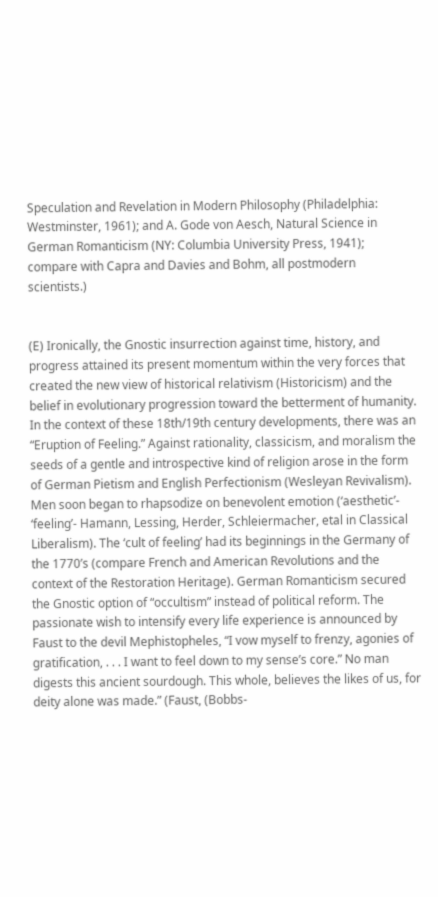Speculation and Revelation in Modern Philosophy (Philadelphia: Westminster, 1961); and A. Gode von Aesch, Natural Science in German Romanticism (NY: Columbia University Press, 1941); compare with Capra and Davies and Bohm, all postmodern scientists.)


(E) Ironically, the Gnostic insurrection against time, history, and progress attained its present momentum within the very forces that created the new view of historical relativism (Historicism) and the belief in evolutionary progression toward the betterment of humanity. In the context of these 18th/19th century developments, there was an “Eruption of Feeling.” Against rationality, classicism, and moralism the seeds of a gentle and introspective kind of religion arose in the form of German Pietism and English Perfectionism (Wesleyan Revivalism). Men soon began to rhapsodize on benevolent emotion (‘aesthetic’- ‘feeling’- Hamann, Lessing, Herder, Schleiermacher, etal in Classical Liberalism). The ‘cult of feeling’ had its beginnings in the Germany of the 1770’s (compare French and American Revolutions and the context of the Restoration Heritage). German Romanticism secured the Gnostic option of “occultism” instead of political reform. The passionate wish to intensify every life experience is announced by Faust to the devil Mephistopheles, “I vow myself to frenzy, agonies of gratification, . . . I want to feel down to my sense’s core.” No man digests this ancient sourdough. This whole, believes the likes of us, for deity alone was made.” (Faust, (Bobbs-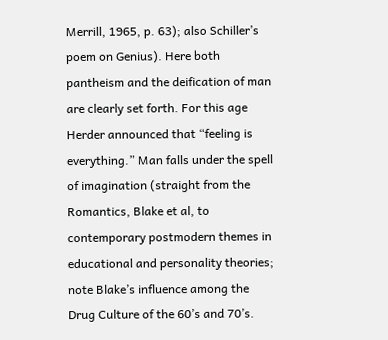Merrill, 1965, p. 63); also Schiller’s poem on Genius). Here both pantheism and the deification of man are clearly set forth. For this age Herder announced that “feeling is everything.” Man falls under the spell of imagination (straight from the Romantics, Blake et al, to contemporary postmodern themes in educational and personality theories; note Blake’s influence among the Drug Culture of the 60’s and 70’s.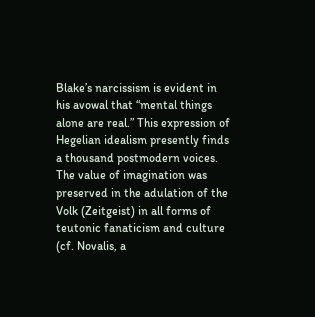Blake’s narcissism is evident in his avowal that “mental things alone are real.” This expression of Hegelian idealism presently finds a thousand postmodern voices. The value of imagination was preserved in the adulation of the Volk (Zeitgeist) in all forms of teutonic fanaticism and culture (cf. Novalis, a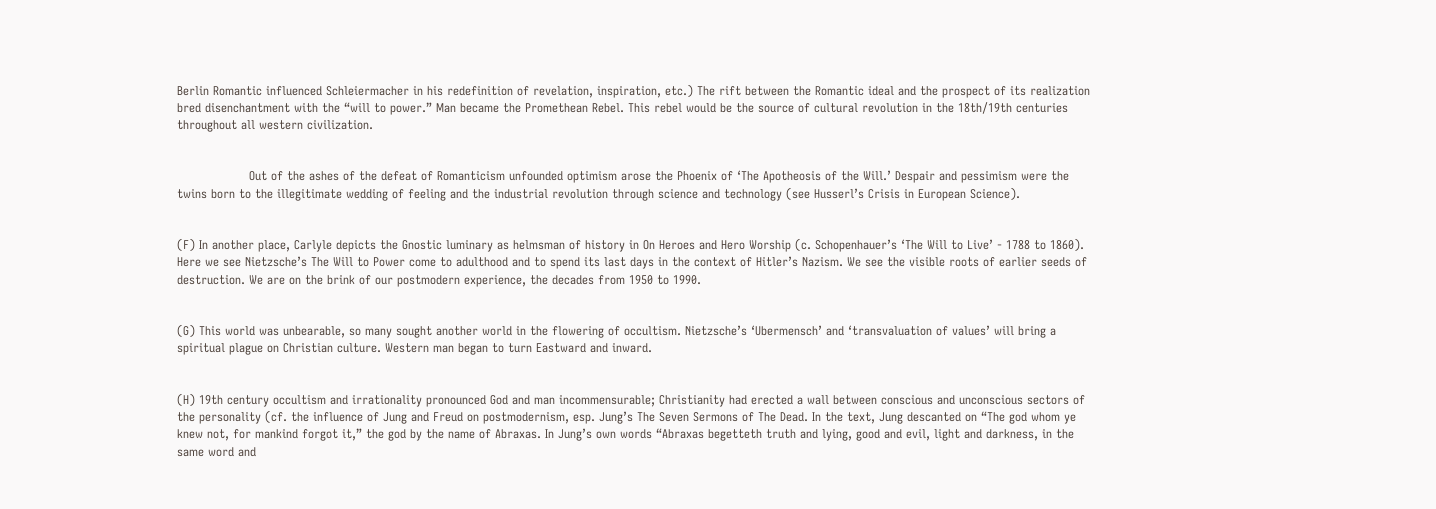Berlin Romantic influenced Schleiermacher in his redefinition of revelation, inspiration, etc.) The rift between the Romantic ideal and the prospect of its realization bred disenchantment with the “will to power.” Man became the Promethean Rebel. This rebel would be the source of cultural revolution in the 18th/19th centuries throughout all western civilization.


                  Out of the ashes of the defeat of Romanticism unfounded optimism arose the Phoenix of ‘The Apotheosis of the Will.’ Despair and pessimism were the twins born to the illegitimate wedding of feeling and the industrial revolution through science and technology (see Husserl’s Crisis in European Science).


(F) In another place, Carlyle depicts the Gnostic luminary as helmsman of history in On Heroes and Hero Worship (c. Schopenhauer’s ‘The Will to Live’ - 1788 to 1860). Here we see Nietzsche’s The Will to Power come to adulthood and to spend its last days in the context of Hitler’s Nazism. We see the visible roots of earlier seeds of destruction. We are on the brink of our postmodern experience, the decades from 1950 to 1990.


(G) This world was unbearable, so many sought another world in the flowering of occultism. Nietzsche’s ‘Ubermensch’ and ‘transvaluation of values’ will bring a spiritual plague on Christian culture. Western man began to turn Eastward and inward.


(H) 19th century occultism and irrationality pronounced God and man incommensurable; Christianity had erected a wall between conscious and unconscious sectors of the personality (cf. the influence of Jung and Freud on postmodernism, esp. Jung’s The Seven Sermons of The Dead. In the text, Jung descanted on “The god whom ye knew not, for mankind forgot it,” the god by the name of Abraxas. In Jung’s own words “Abraxas begetteth truth and lying, good and evil, light and darkness, in the same word and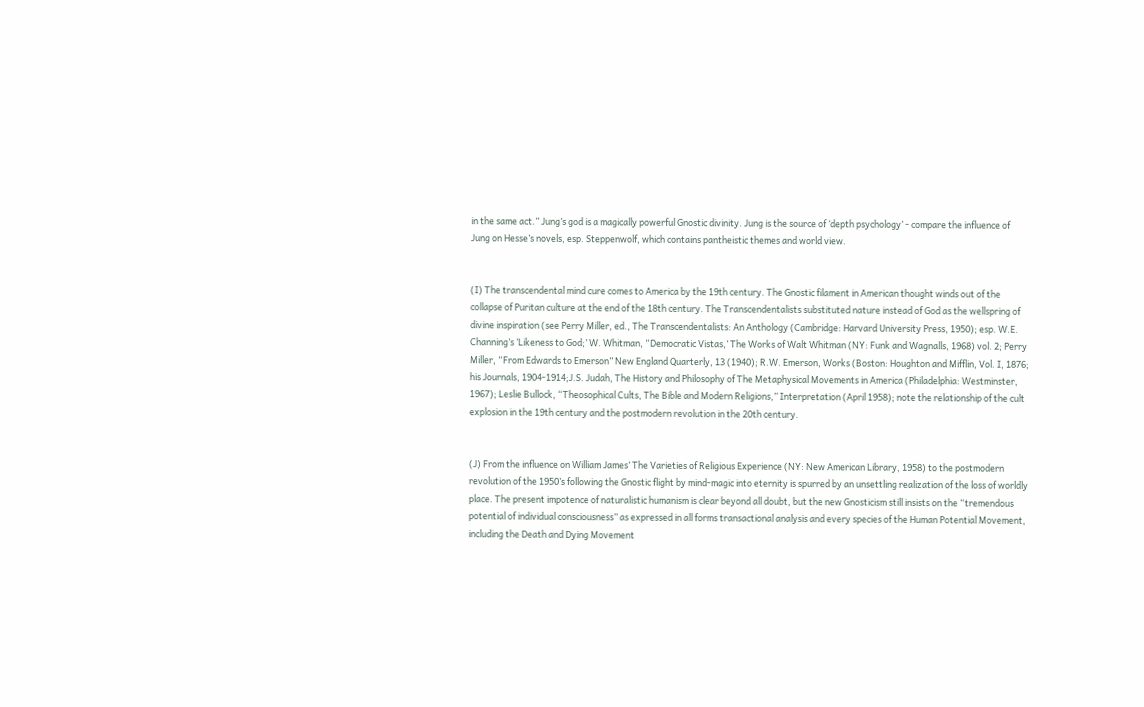in the same act.” Jung’s god is a magically powerful Gnostic divinity. Jung is the source of ‘depth psychology’ - compare the influence of Jung on Hesse’s novels, esp. Steppenwolf, which contains pantheistic themes and world view.


(I) The transcendental mind cure comes to America by the 19th century. The Gnostic filament in American thought winds out of the collapse of Puritan culture at the end of the 18th century. The Transcendentalists substituted nature instead of God as the wellspring of divine inspiration (see Perry Miller, ed., The Transcendentalists: An Anthology (Cambridge: Harvard University Press, 1950); esp. W.E. Channing’s ‘Likeness to God;’ W. Whitman, “Democratic Vistas,’ The Works of Walt Whitman (NY: Funk and Wagnalls, 1968) vol. 2; Perry Miller, “From Edwards to Emerson” New England Quarterly, 13 (1940); R.W. Emerson, Works (Boston: Houghton and Mifflin, Vol. I, 1876; his Journals, 1904-1914;J.S. Judah, The History and Philosophy of The Metaphysical Movements in America (Philadelphia: Westminster, 1967); Leslie Bullock, “Theosophical Cults, The Bible and Modern Religions,” Interpretation (April 1958); note the relationship of the cult explosion in the 19th century and the postmodern revolution in the 20th century.


(J) From the influence on William James’ The Varieties of Religious Experience (NY: New American Library, 1958) to the postmodern revolution of the 1950’s following the Gnostic flight by mind-magic into eternity is spurred by an unsettling realization of the loss of worldly place. The present impotence of naturalistic humanism is clear beyond all doubt, but the new Gnosticism still insists on the “tremendous potential of individual consciousness” as expressed in all forms transactional analysis and every species of the Human Potential Movement, including the Death and Dying Movement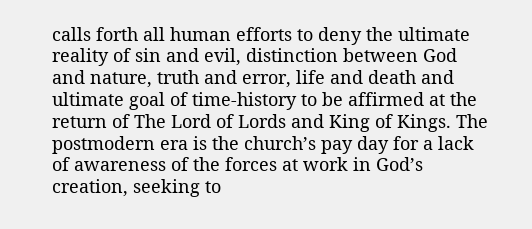calls forth all human efforts to deny the ultimate reality of sin and evil, distinction between God and nature, truth and error, life and death and ultimate goal of time-history to be affirmed at the return of The Lord of Lords and King of Kings. The postmodern era is the church’s pay day for a lack of awareness of the forces at work in God’s creation, seeking to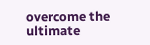overcome the ultimate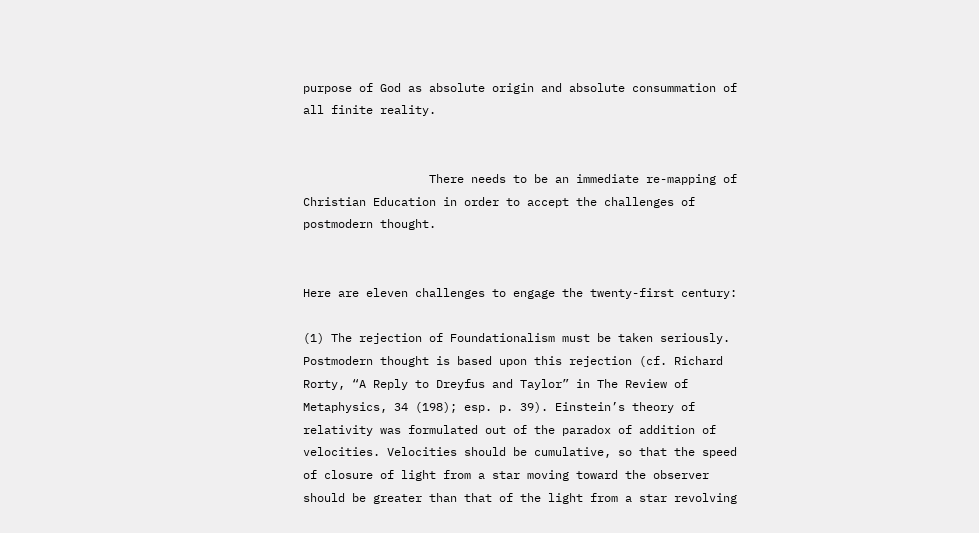purpose of God as absolute origin and absolute consummation of all finite reality.


                  There needs to be an immediate re-mapping of Christian Education in order to accept the challenges of postmodern thought.


Here are eleven challenges to engage the twenty-first century:

(1) The rejection of Foundationalism must be taken seriously. Postmodern thought is based upon this rejection (cf. Richard Rorty, “A Reply to Dreyfus and Taylor” in The Review of Metaphysics, 34 (198); esp. p. 39). Einstein’s theory of relativity was formulated out of the paradox of addition of velocities. Velocities should be cumulative, so that the speed of closure of light from a star moving toward the observer should be greater than that of the light from a star revolving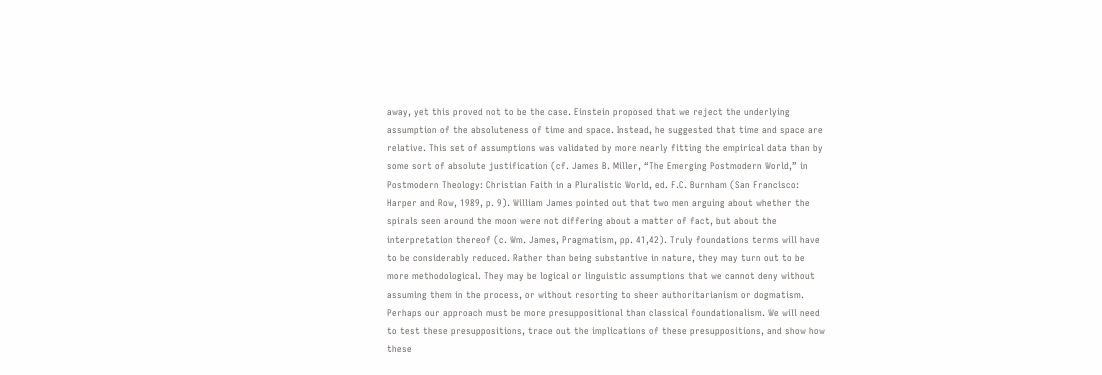away, yet this proved not to be the case. Einstein proposed that we reject the underlying assumption of the absoluteness of time and space. Instead, he suggested that time and space are relative. This set of assumptions was validated by more nearly fitting the empirical data than by some sort of absolute justification (cf. James B. Miller, “The Emerging Postmodern World,” in Postmodern Theology: Christian Faith in a Pluralistic World, ed. F.C. Burnham (San Francisco: Harper and Row, 1989, p. 9). William James pointed out that two men arguing about whether the spirals seen around the moon were not differing about a matter of fact, but about the interpretation thereof (c. Wm. James, Pragmatism, pp. 41,42). Truly foundations terms will have to be considerably reduced. Rather than being substantive in nature, they may turn out to be more methodological. They may be logical or linguistic assumptions that we cannot deny without assuming them in the process, or without resorting to sheer authoritarianism or dogmatism. Perhaps our approach must be more presuppositional than classical foundationalism. We will need to test these presuppositions, trace out the implications of these presuppositions, and show how these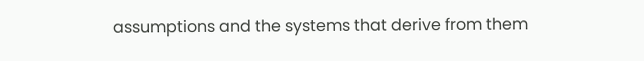assumptions and the systems that derive from them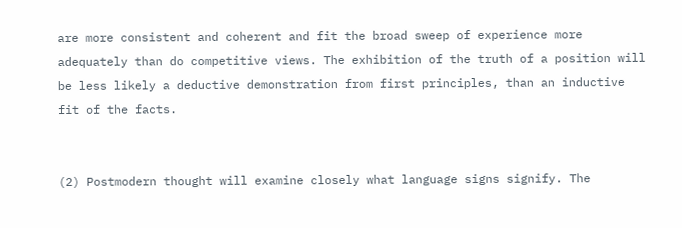are more consistent and coherent and fit the broad sweep of experience more adequately than do competitive views. The exhibition of the truth of a position will be less likely a deductive demonstration from first principles, than an inductive fit of the facts.


(2) Postmodern thought will examine closely what language signs signify. The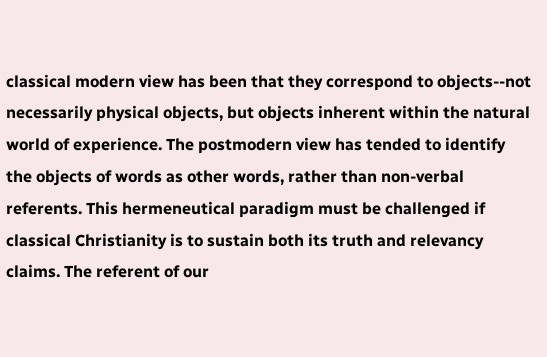classical modern view has been that they correspond to objects--not necessarily physical objects, but objects inherent within the natural world of experience. The postmodern view has tended to identify the objects of words as other words, rather than non-verbal referents. This hermeneutical paradigm must be challenged if classical Christianity is to sustain both its truth and relevancy claims. The referent of our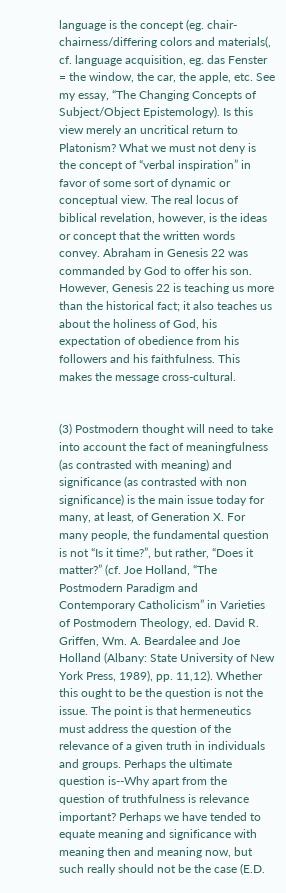language is the concept (eg. chair-chairness/differing colors and materials(, cf. language acquisition, eg. das Fenster = the window, the car, the apple, etc. See my essay, “The Changing Concepts of Subject/Object Epistemology). Is this view merely an uncritical return to Platonism? What we must not deny is the concept of “verbal inspiration” in favor of some sort of dynamic or conceptual view. The real locus of biblical revelation, however, is the ideas or concept that the written words convey. Abraham in Genesis 22 was commanded by God to offer his son. However, Genesis 22 is teaching us more than the historical fact; it also teaches us about the holiness of God, his expectation of obedience from his followers and his faithfulness. This makes the message cross-cultural.


(3) Postmodern thought will need to take into account the fact of meaningfulness (as contrasted with meaning) and significance (as contrasted with non significance) is the main issue today for many, at least, of Generation X. For many people, the fundamental question is not “Is it time?”, but rather, “Does it matter?” (cf. Joe Holland, “The Postmodern Paradigm and Contemporary Catholicism” in Varieties of Postmodern Theology, ed. David R. Griffen, Wm. A. Beardalee and Joe Holland (Albany: State University of New York Press, 1989), pp. 11,12). Whether this ought to be the question is not the issue. The point is that hermeneutics must address the question of the relevance of a given truth in individuals and groups. Perhaps the ultimate question is--Why apart from the question of truthfulness is relevance important? Perhaps we have tended to equate meaning and significance with meaning then and meaning now, but such really should not be the case (E.D.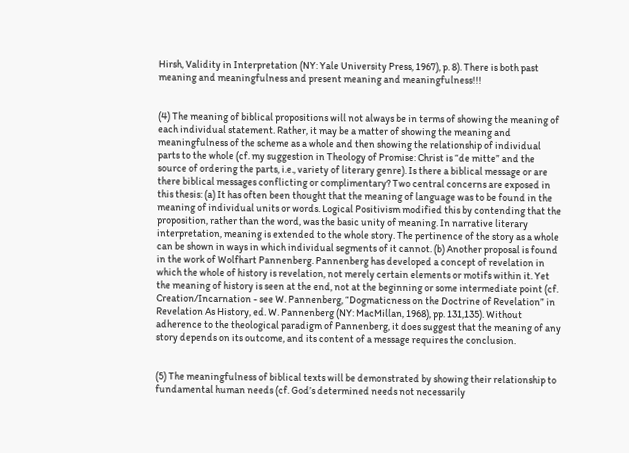Hirsh, Validity in Interpretation (NY: Yale University Press, 1967), p. 8). There is both past meaning and meaningfulness and present meaning and meaningfulness!!!


(4) The meaning of biblical propositions will not always be in terms of showing the meaning of each individual statement. Rather, it may be a matter of showing the meaning and meaningfulness of the scheme as a whole and then showing the relationship of individual parts to the whole (cf. my suggestion in Theology of Promise: Christ is “de mitte” and the source of ordering the parts, i.e., variety of literary genre). Is there a biblical message or are there biblical messages conflicting or complimentary? Two central concerns are exposed in this thesis: (a) It has often been thought that the meaning of language was to be found in the meaning of individual units or words. Logical Positivism modified this by contending that the proposition, rather than the word, was the basic unity of meaning. In narrative literary interpretation, meaning is extended to the whole story. The pertinence of the story as a whole can be shown in ways in which individual segments of it cannot. (b) Another proposal is found in the work of Wolfhart Pannenberg. Pannenberg has developed a concept of revelation in which the whole of history is revelation, not merely certain elements or motifs within it. Yet the meaning of history is seen at the end, not at the beginning or some intermediate point (cf. Creation/Incarnation - see W. Pannenberg, “Dogmaticness on the Doctrine of Revelation” in Revelation As History, ed. W. Pannenberg (NY: MacMillan, 1968), pp. 131,135). Without adherence to the theological paradigm of Pannenberg, it does suggest that the meaning of any story depends on its outcome, and its content of a message requires the conclusion.


(5) The meaningfulness of biblical texts will be demonstrated by showing their relationship to fundamental human needs (cf. God’s determined needs not necessarily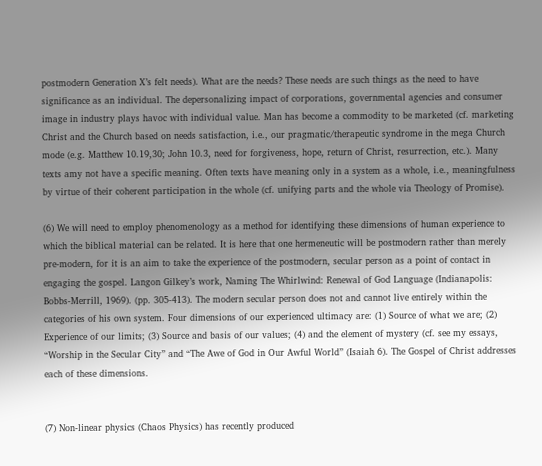postmodern Generation X’s felt needs). What are the needs? These needs are such things as the need to have significance as an individual. The depersonalizing impact of corporations, governmental agencies and consumer image in industry plays havoc with individual value. Man has become a commodity to be marketed (cf. marketing Christ and the Church based on needs satisfaction, i.e., our pragmatic/therapeutic syndrome in the mega Church mode (e.g. Matthew 10.19,30; John 10.3, need for forgiveness, hope, return of Christ, resurrection, etc.). Many texts amy not have a specific meaning. Often texts have meaning only in a system as a whole, i.e., meaningfulness by virtue of their coherent participation in the whole (cf. unifying parts and the whole via Theology of Promise).

(6) We will need to employ phenomenology as a method for identifying these dimensions of human experience to which the biblical material can be related. It is here that one hermeneutic will be postmodern rather than merely pre-modern, for it is an aim to take the experience of the postmodern, secular person as a point of contact in engaging the gospel. Langon Gilkey’s work, Naming The Whirlwind: Renewal of God Language (Indianapolis: Bobbs-Merrill, 1969). (pp. 305-413). The modern secular person does not and cannot live entirely within the categories of his own system. Four dimensions of our experienced ultimacy are: (1) Source of what we are; (2) Experience of our limits; (3) Source and basis of our values; (4) and the element of mystery (cf. see my essays, “Worship in the Secular City” and “The Awe of God in Our Awful World” (Isaiah 6). The Gospel of Christ addresses each of these dimensions.


(7) Non-linear physics (Chaos Physics) has recently produced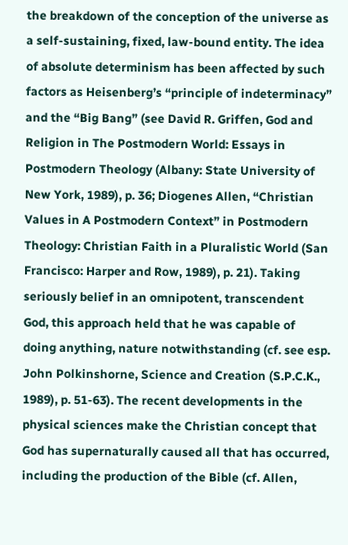the breakdown of the conception of the universe as a self-sustaining, fixed, law-bound entity. The idea of absolute determinism has been affected by such factors as Heisenberg’s “principle of indeterminacy” and the “Big Bang” (see David R. Griffen, God and Religion in The Postmodern World: Essays in Postmodern Theology (Albany: State University of New York, 1989), p. 36; Diogenes Allen, “Christian Values in A Postmodern Context” in Postmodern Theology: Christian Faith in a Pluralistic World (San Francisco: Harper and Row, 1989), p. 21). Taking seriously belief in an omnipotent, transcendent God, this approach held that he was capable of doing anything, nature notwithstanding (cf. see esp. John Polkinshorne, Science and Creation (S.P.C.K., 1989), p. 51-63). The recent developments in the physical sciences make the Christian concept that God has supernaturally caused all that has occurred, including the production of the Bible (cf. Allen,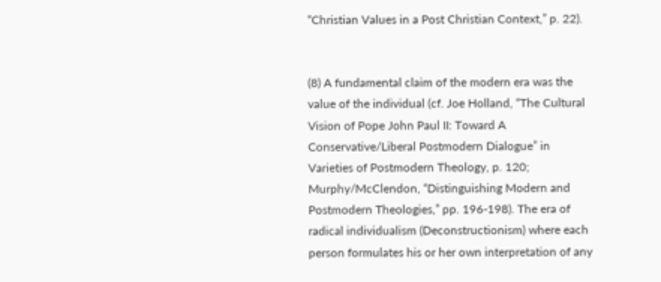“Christian Values in a Post Christian Context,” p. 22).


(8) A fundamental claim of the modern era was the value of the individual (cf. Joe Holland, “The Cultural Vision of Pope John Paul II: Toward A Conservative/Liberal Postmodern Dialogue” in Varieties of Postmodern Theology, p. 120; Murphy/McClendon, “Distinguishing Modern and Postmodern Theologies,” pp. 196-198). The era of radical individualism (Deconstructionism) where each person formulates his or her own interpretation of any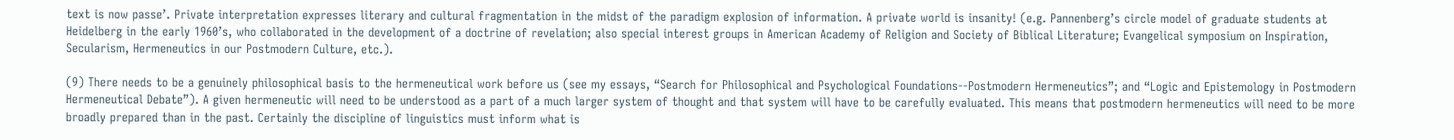text is now passe’. Private interpretation expresses literary and cultural fragmentation in the midst of the paradigm explosion of information. A private world is insanity! (e.g. Pannenberg’s circle model of graduate students at Heidelberg in the early 1960’s, who collaborated in the development of a doctrine of revelation; also special interest groups in American Academy of Religion and Society of Biblical Literature; Evangelical symposium on Inspiration, Secularism, Hermeneutics in our Postmodern Culture, etc.).

(9) There needs to be a genuinely philosophical basis to the hermeneutical work before us (see my essays, “Search for Philosophical and Psychological Foundations--Postmodern Hermeneutics”; and “Logic and Epistemology in Postmodern Hermeneutical Debate”). A given hermeneutic will need to be understood as a part of a much larger system of thought and that system will have to be carefully evaluated. This means that postmodern hermeneutics will need to be more broadly prepared than in the past. Certainly the discipline of linguistics must inform what is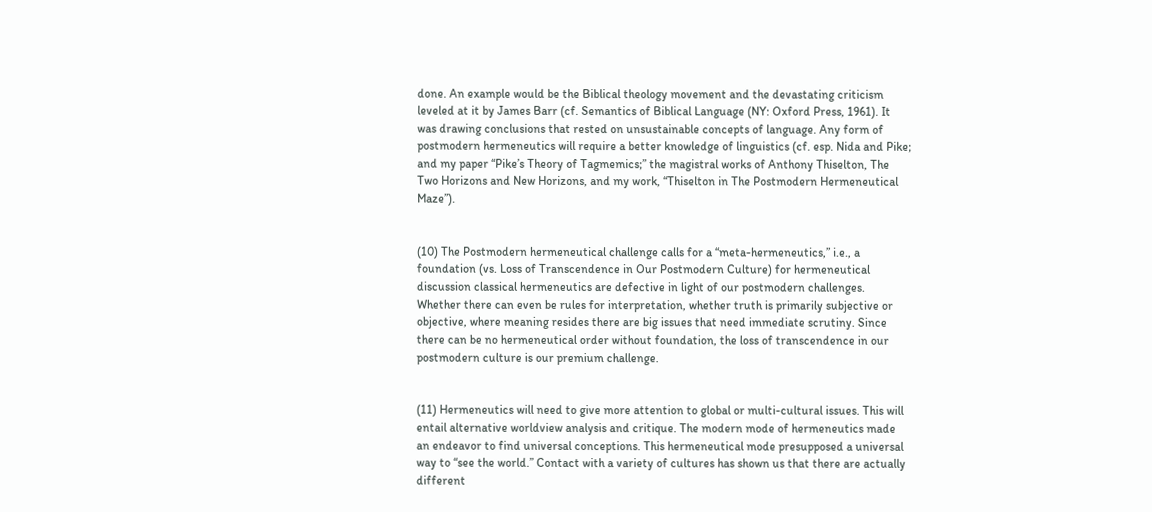done. An example would be the Biblical theology movement and the devastating criticism leveled at it by James Barr (cf. Semantics of Biblical Language (NY: Oxford Press, 1961). It was drawing conclusions that rested on unsustainable concepts of language. Any form of postmodern hermeneutics will require a better knowledge of linguistics (cf. esp. Nida and Pike; and my paper “Pike’s Theory of Tagmemics;” the magistral works of Anthony Thiselton, The Two Horizons and New Horizons, and my work, “Thiselton in The Postmodern Hermeneutical Maze”).


(10) The Postmodern hermeneutical challenge calls for a “meta-hermeneutics,” i.e., a foundation (vs. Loss of Transcendence in Our Postmodern Culture) for hermeneutical discussion classical hermeneutics are defective in light of our postmodern challenges. Whether there can even be rules for interpretation, whether truth is primarily subjective or objective, where meaning resides there are big issues that need immediate scrutiny. Since there can be no hermeneutical order without foundation, the loss of transcendence in our postmodern culture is our premium challenge.


(11) Hermeneutics will need to give more attention to global or multi-cultural issues. This will entail alternative worldview analysis and critique. The modern mode of hermeneutics made an endeavor to find universal conceptions. This hermeneutical mode presupposed a universal way to “see the world.” Contact with a variety of cultures has shown us that there are actually different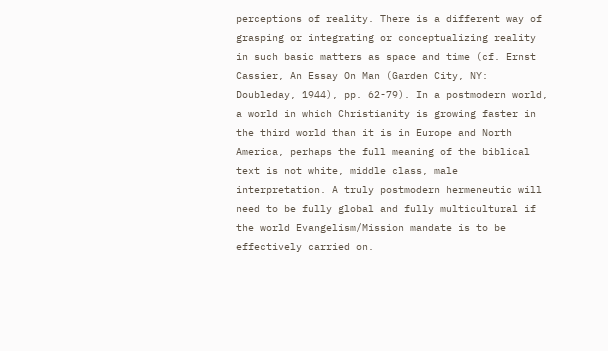perceptions of reality. There is a different way of grasping or integrating or conceptualizing reality in such basic matters as space and time (cf. Ernst Cassier, An Essay On Man (Garden City, NY: Doubleday, 1944), pp. 62-79). In a postmodern world, a world in which Christianity is growing faster in the third world than it is in Europe and North America, perhaps the full meaning of the biblical text is not white, middle class, male interpretation. A truly postmodern hermeneutic will need to be fully global and fully multicultural if the world Evangelism/Mission mandate is to be effectively carried on.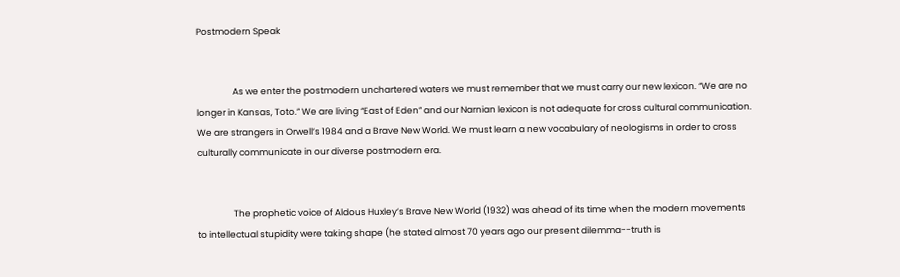Postmodern Speak


                  As we enter the postmodern unchartered waters we must remember that we must carry our new lexicon. “We are no longer in Kansas, Toto.” We are living “East of Eden” and our Narnian lexicon is not adequate for cross cultural communication. We are strangers in Orwell’s 1984 and a Brave New World. We must learn a new vocabulary of neologisms in order to cross culturally communicate in our diverse postmodern era.


                  The prophetic voice of Aldous Huxley’s Brave New World (1932) was ahead of its time when the modern movements to intellectual stupidity were taking shape (he stated almost 70 years ago our present dilemma--truth is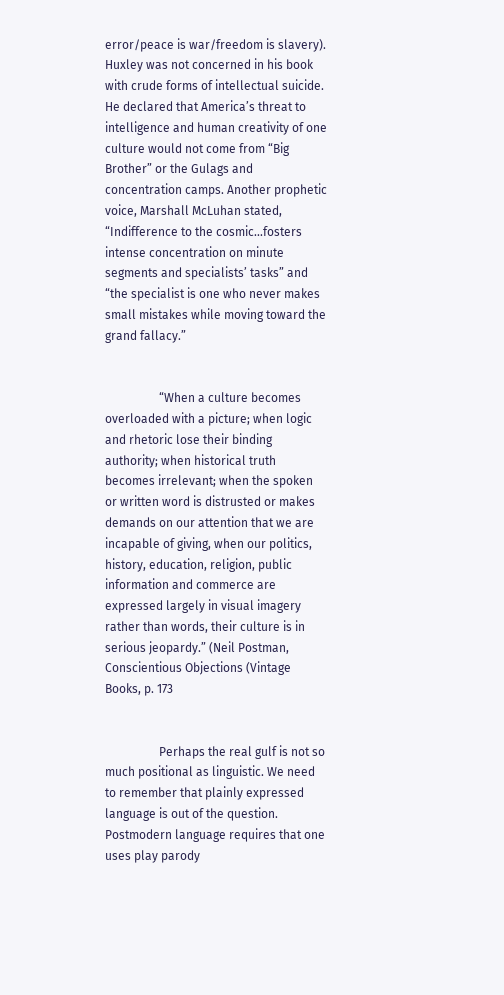error/peace is war/freedom is slavery). Huxley was not concerned in his book with crude forms of intellectual suicide. He declared that America’s threat to intelligence and human creativity of one culture would not come from “Big Brother” or the Gulags and concentration camps. Another prophetic voice, Marshall McLuhan stated, “Indifference to the cosmic...fosters intense concentration on minute segments and specialists’ tasks” and “the specialist is one who never makes small mistakes while moving toward the grand fallacy.”


                  “When a culture becomes overloaded with a picture; when logic and rhetoric lose their binding authority; when historical truth becomes irrelevant; when the spoken or written word is distrusted or makes demands on our attention that we are incapable of giving, when our politics, history, education, religion, public information and commerce are expressed largely in visual imagery rather than words, their culture is in serious jeopardy.” (Neil Postman, Conscientious Objections (Vintage Books, p. 173


                  Perhaps the real gulf is not so much positional as linguistic. We need to remember that plainly expressed language is out of the question. Postmodern language requires that one uses play parody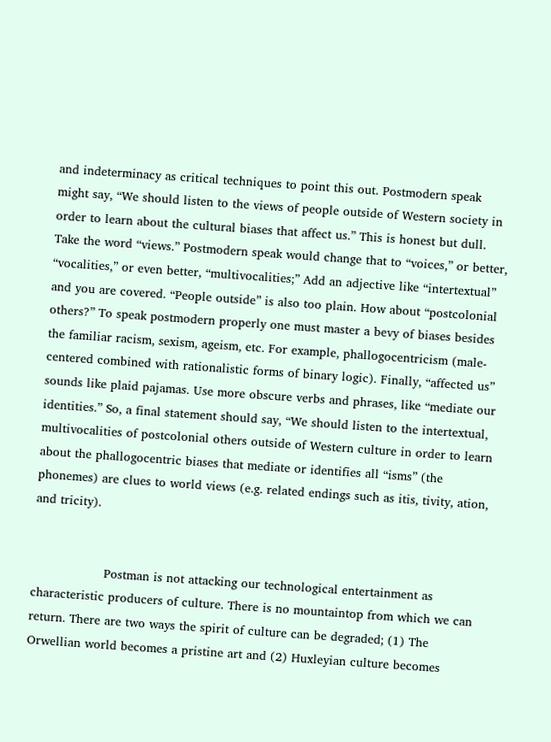and indeterminacy as critical techniques to point this out. Postmodern speak might say, “We should listen to the views of people outside of Western society in order to learn about the cultural biases that affect us.” This is honest but dull. Take the word “views.” Postmodern speak would change that to “voices,” or better, “vocalities,” or even better, “multivocalities;” Add an adjective like “intertextual” and you are covered. “People outside” is also too plain. How about “postcolonial others?” To speak postmodern properly one must master a bevy of biases besides the familiar racism, sexism, ageism, etc. For example, phallogocentricism (male-centered combined with rationalistic forms of binary logic). Finally, “affected us” sounds like plaid pajamas. Use more obscure verbs and phrases, like “mediate our identities.” So, a final statement should say, “We should listen to the intertextual, multivocalities of postcolonial others outside of Western culture in order to learn about the phallogocentric biases that mediate or identifies all “isms” (the phonemes) are clues to world views (e.g. related endings such as itis, tivity, ation, and tricity).


                  Postman is not attacking our technological entertainment as characteristic producers of culture. There is no mountaintop from which we can return. There are two ways the spirit of culture can be degraded; (1) The Orwellian world becomes a pristine art and (2) Huxleyian culture becomes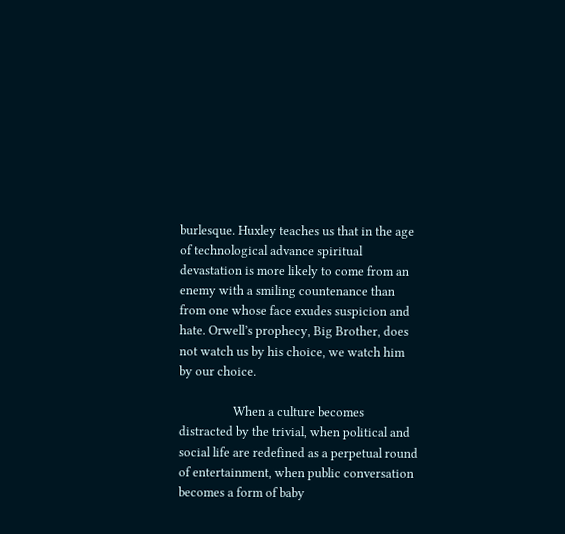burlesque. Huxley teaches us that in the age of technological advance spiritual devastation is more likely to come from an enemy with a smiling countenance than from one whose face exudes suspicion and hate. Orwell’s prophecy, Big Brother, does not watch us by his choice, we watch him by our choice.

                  When a culture becomes distracted by the trivial, when political and social life are redefined as a perpetual round of entertainment, when public conversation becomes a form of baby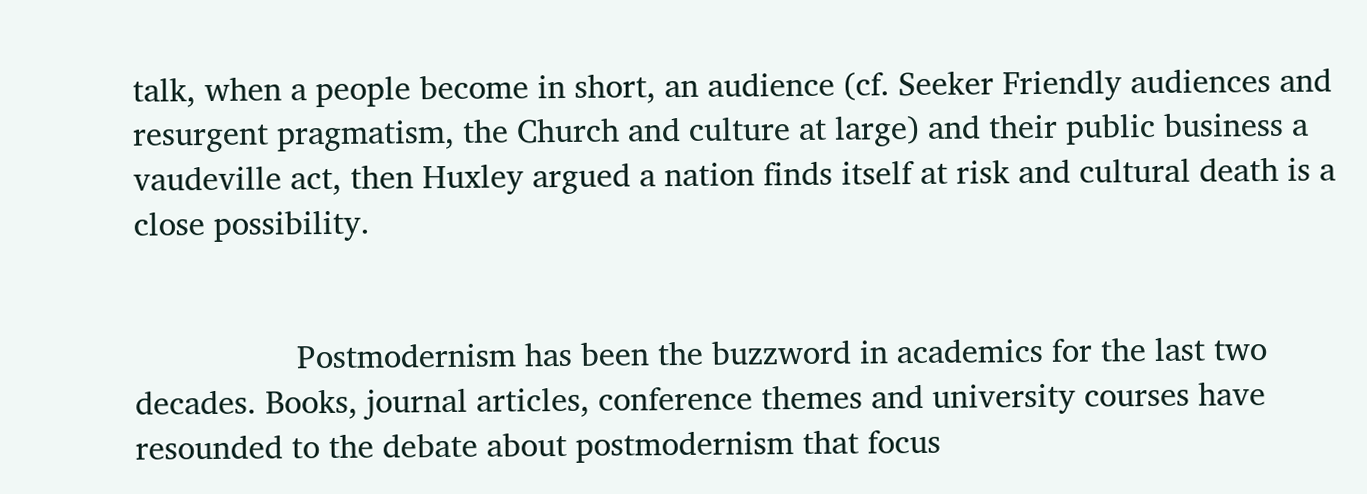talk, when a people become in short, an audience (cf. Seeker Friendly audiences and resurgent pragmatism, the Church and culture at large) and their public business a vaudeville act, then Huxley argued a nation finds itself at risk and cultural death is a close possibility.


                  Postmodernism has been the buzzword in academics for the last two decades. Books, journal articles, conference themes and university courses have resounded to the debate about postmodernism that focus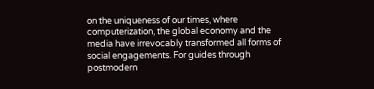on the uniqueness of our times, where computerization, the global economy and the media have irrevocably transformed all forms of social engagements. For guides through postmodern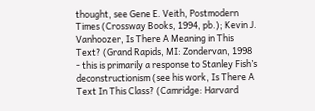thought, see Gene E. Veith, Postmodern Times (Crossway Books, 1994, pb.); Kevin J. Vanhoozer, Is There A Meaning in This Text? (Grand Rapids, MI: Zondervan, 1998 - this is primarily a response to Stanley Fish’s deconstructionism (see his work, Is There A Text In This Class? (Camridge: Harvard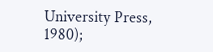University Press, 1980);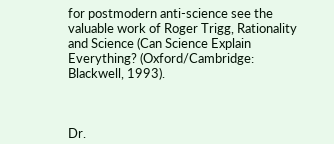for postmodern anti-science see the valuable work of Roger Trigg, Rationality and Science (Can Science Explain Everything? (Oxford/Cambridge: Blackwell, 1993).



Dr.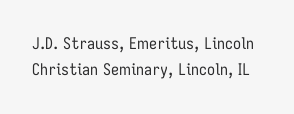J.D. Strauss, Emeritus, Lincoln Christian Seminary, Lincoln, IL